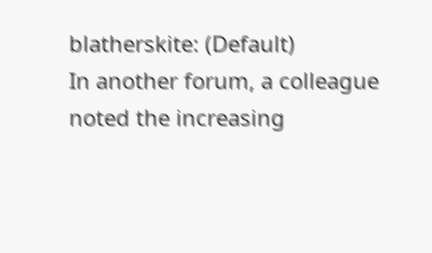blatherskite: (Default)
In another forum, a colleague noted the increasing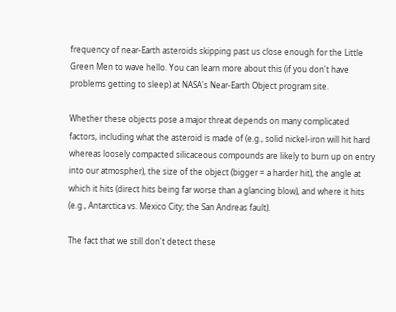frequency of near-Earth asteroids skipping past us close enough for the Little Green Men to wave hello. You can learn more about this (if you don't have problems getting to sleep) at NASA's Near-Earth Object program site.

Whether these objects pose a major threat depends on many complicated factors, including what the asteroid is made of (e.g., solid nickel-iron will hit hard whereas loosely compacted silicaceous compounds are likely to burn up on entry into our atmospher), the size of the object (bigger = a harder hit), the angle at which it hits (direct hits being far worse than a glancing blow), and where it hits (e.g., Antarctica vs. Mexico City; the San Andreas fault).

The fact that we still don't detect these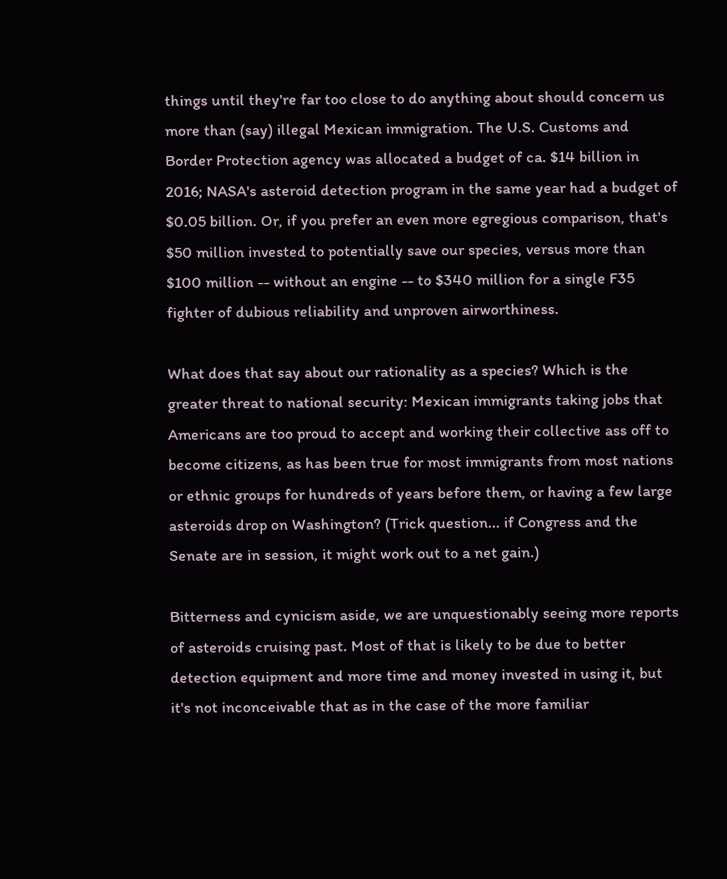things until they're far too close to do anything about should concern us more than (say) illegal Mexican immigration. The U.S. Customs and Border Protection agency was allocated a budget of ca. $14 billion in 2016; NASA's asteroid detection program in the same year had a budget of $0.05 billion. Or, if you prefer an even more egregious comparison, that's $50 million invested to potentially save our species, versus more than $100 million -- without an engine -- to $340 million for a single F35 fighter of dubious reliability and unproven airworthiness.

What does that say about our rationality as a species? Which is the greater threat to national security: Mexican immigrants taking jobs that Americans are too proud to accept and working their collective ass off to become citizens, as has been true for most immigrants from most nations or ethnic groups for hundreds of years before them, or having a few large asteroids drop on Washington? (Trick question... if Congress and the Senate are in session, it might work out to a net gain.)

Bitterness and cynicism aside, we are unquestionably seeing more reports of asteroids cruising past. Most of that is likely to be due to better detection equipment and more time and money invested in using it, but it's not inconceivable that as in the case of the more familiar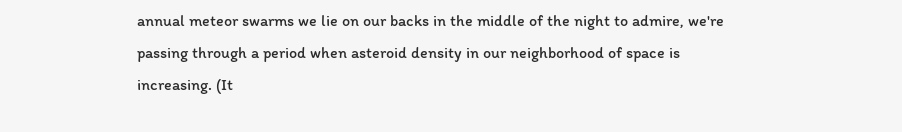annual meteor swarms we lie on our backs in the middle of the night to admire, we're passing through a period when asteroid density in our neighborhood of space is increasing. (It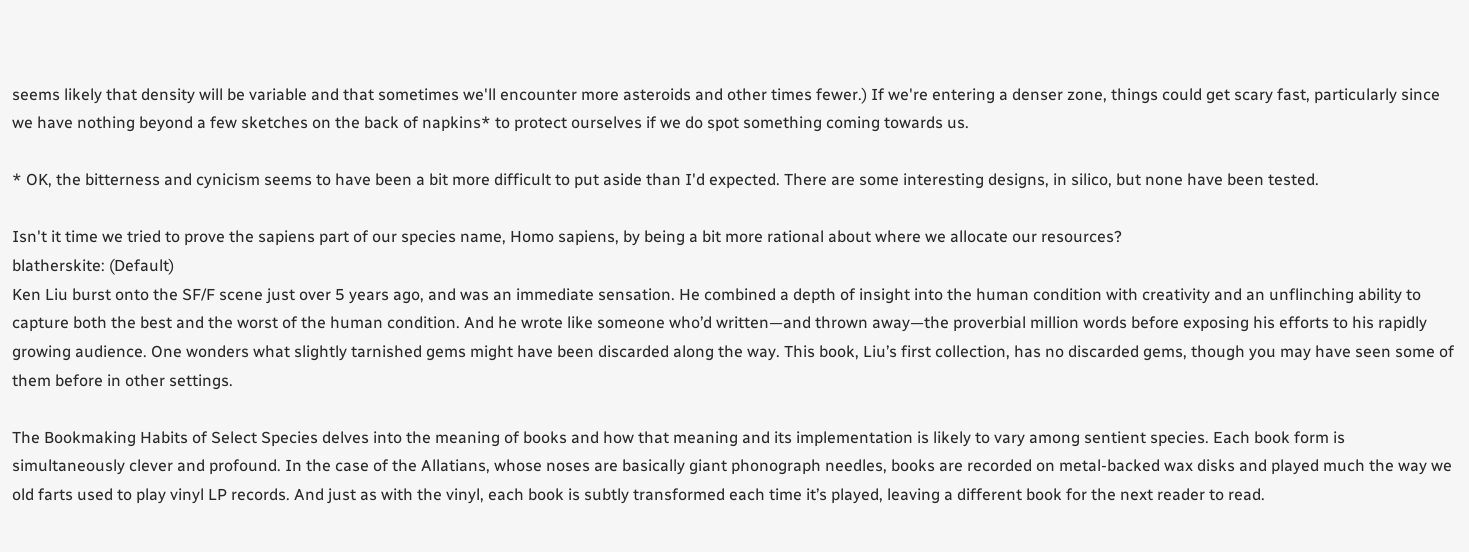seems likely that density will be variable and that sometimes we'll encounter more asteroids and other times fewer.) If we're entering a denser zone, things could get scary fast, particularly since we have nothing beyond a few sketches on the back of napkins* to protect ourselves if we do spot something coming towards us.

* OK, the bitterness and cynicism seems to have been a bit more difficult to put aside than I'd expected. There are some interesting designs, in silico, but none have been tested.

Isn't it time we tried to prove the sapiens part of our species name, Homo sapiens, by being a bit more rational about where we allocate our resources?
blatherskite: (Default)
Ken Liu burst onto the SF/F scene just over 5 years ago, and was an immediate sensation. He combined a depth of insight into the human condition with creativity and an unflinching ability to capture both the best and the worst of the human condition. And he wrote like someone who’d written—and thrown away—the proverbial million words before exposing his efforts to his rapidly growing audience. One wonders what slightly tarnished gems might have been discarded along the way. This book, Liu’s first collection, has no discarded gems, though you may have seen some of them before in other settings.

The Bookmaking Habits of Select Species delves into the meaning of books and how that meaning and its implementation is likely to vary among sentient species. Each book form is simultaneously clever and profound. In the case of the Allatians, whose noses are basically giant phonograph needles, books are recorded on metal-backed wax disks and played much the way we old farts used to play vinyl LP records. And just as with the vinyl, each book is subtly transformed each time it’s played, leaving a different book for the next reader to read.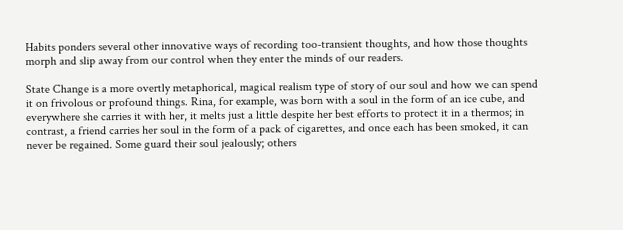Habits ponders several other innovative ways of recording too-transient thoughts, and how those thoughts morph and slip away from our control when they enter the minds of our readers.

State Change is a more overtly metaphorical, magical realism type of story of our soul and how we can spend it on frivolous or profound things. Rina, for example, was born with a soul in the form of an ice cube, and everywhere she carries it with her, it melts just a little despite her best efforts to protect it in a thermos; in contrast, a friend carries her soul in the form of a pack of cigarettes, and once each has been smoked, it can never be regained. Some guard their soul jealously; others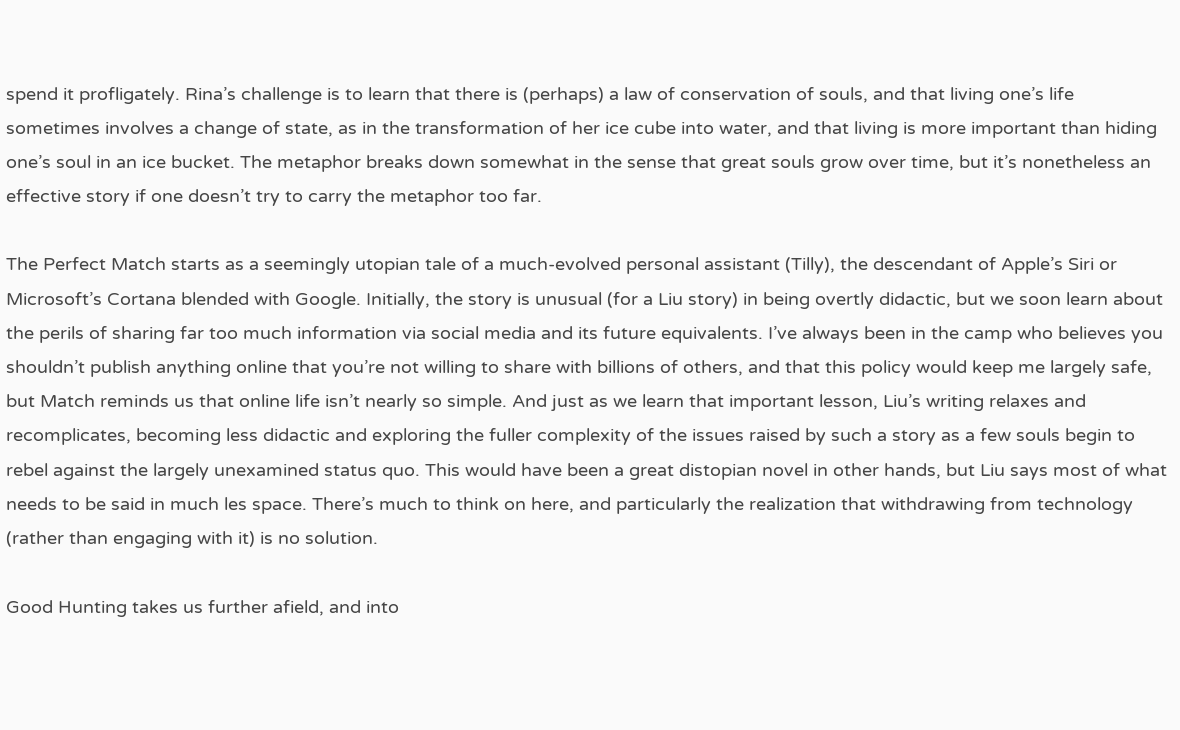spend it profligately. Rina’s challenge is to learn that there is (perhaps) a law of conservation of souls, and that living one’s life sometimes involves a change of state, as in the transformation of her ice cube into water, and that living is more important than hiding one’s soul in an ice bucket. The metaphor breaks down somewhat in the sense that great souls grow over time, but it’s nonetheless an effective story if one doesn’t try to carry the metaphor too far.

The Perfect Match starts as a seemingly utopian tale of a much-evolved personal assistant (Tilly), the descendant of Apple’s Siri or Microsoft’s Cortana blended with Google. Initially, the story is unusual (for a Liu story) in being overtly didactic, but we soon learn about the perils of sharing far too much information via social media and its future equivalents. I’ve always been in the camp who believes you shouldn’t publish anything online that you’re not willing to share with billions of others, and that this policy would keep me largely safe, but Match reminds us that online life isn’t nearly so simple. And just as we learn that important lesson, Liu’s writing relaxes and recomplicates, becoming less didactic and exploring the fuller complexity of the issues raised by such a story as a few souls begin to rebel against the largely unexamined status quo. This would have been a great distopian novel in other hands, but Liu says most of what needs to be said in much les space. There’s much to think on here, and particularly the realization that withdrawing from technology (rather than engaging with it) is no solution.

Good Hunting takes us further afield, and into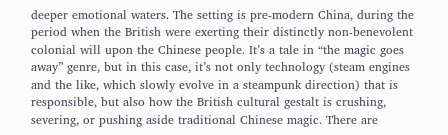deeper emotional waters. The setting is pre-modern China, during the period when the British were exerting their distinctly non-benevolent colonial will upon the Chinese people. It’s a tale in “the magic goes away” genre, but in this case, it’s not only technology (steam engines and the like, which slowly evolve in a steampunk direction) that is responsible, but also how the British cultural gestalt is crushing, severing, or pushing aside traditional Chinese magic. There are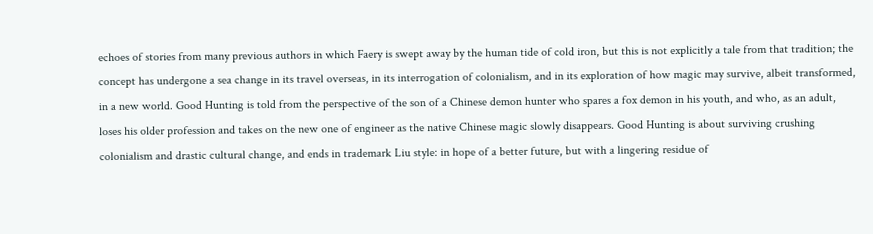echoes of stories from many previous authors in which Faery is swept away by the human tide of cold iron, but this is not explicitly a tale from that tradition; the concept has undergone a sea change in its travel overseas, in its interrogation of colonialism, and in its exploration of how magic may survive, albeit transformed, in a new world. Good Hunting is told from the perspective of the son of a Chinese demon hunter who spares a fox demon in his youth, and who, as an adult, loses his older profession and takes on the new one of engineer as the native Chinese magic slowly disappears. Good Hunting is about surviving crushing colonialism and drastic cultural change, and ends in trademark Liu style: in hope of a better future, but with a lingering residue of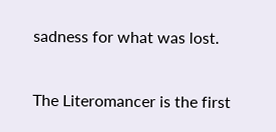sadness for what was lost.

The Literomancer is the first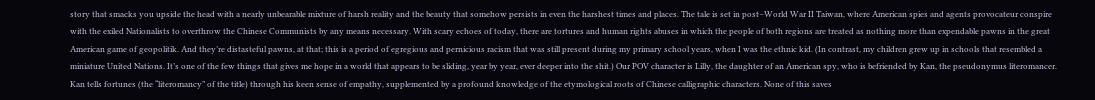story that smacks you upside the head with a nearly unbearable mixture of harsh reality and the beauty that somehow persists in even the harshest times and places. The tale is set in post–World War II Taiwan, where American spies and agents provocateur conspire with the exiled Nationalists to overthrow the Chinese Communists by any means necessary. With scary echoes of today, there are tortures and human rights abuses in which the people of both regions are treated as nothing more than expendable pawns in the great American game of geopolitik. And they’re distasteful pawns, at that; this is a period of egregious and pernicious racism that was still present during my primary school years, when I was the ethnic kid. (In contrast, my children grew up in schools that resembled a miniature United Nations. It’s one of the few things that gives me hope in a world that appears to be sliding, year by year, ever deeper into the shit.) Our POV character is Lilly, the daughter of an American spy, who is befriended by Kan, the pseudonymus literomancer. Kan tells fortunes (the “literomancy” of the title) through his keen sense of empathy, supplemented by a profound knowledge of the etymological roots of Chinese calligraphic characters. None of this saves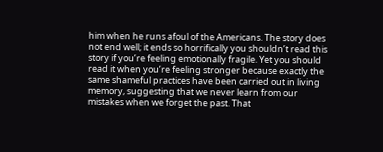him when he runs afoul of the Americans. The story does not end well; it ends so horrifically you shouldn’t read this story if you’re feeling emotionally fragile. Yet you should read it when you’re feeling stronger because exactly the same shameful practices have been carried out in living memory, suggesting that we never learn from our mistakes when we forget the past. That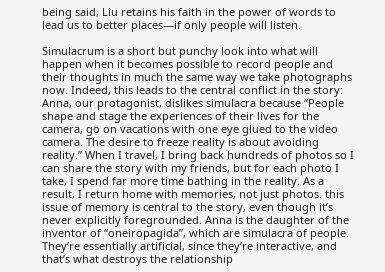being said, Liu retains his faith in the power of words to lead us to better places—if only people will listen.

Simulacrum is a short but punchy look into what will happen when it becomes possible to record people and their thoughts in much the same way we take photographs now. Indeed, this leads to the central conflict in the story: Anna, our protagonist, dislikes simulacra because “People shape and stage the experiences of their lives for the camera, go on vacations with one eye glued to the video camera. The desire to freeze reality is about avoiding reality.” When I travel, I bring back hundreds of photos so I can share the story with my friends, but for each photo I take, I spend far more time bathing in the reality. As a result, I return home with memories, not just photos. this issue of memory is central to the story, even though it’s never explicitly foregrounded. Anna is the daughter of the inventor of “oneiropagida”, which are simulacra of people. They’re essentially artificial, since they’re interactive, and that’s what destroys the relationship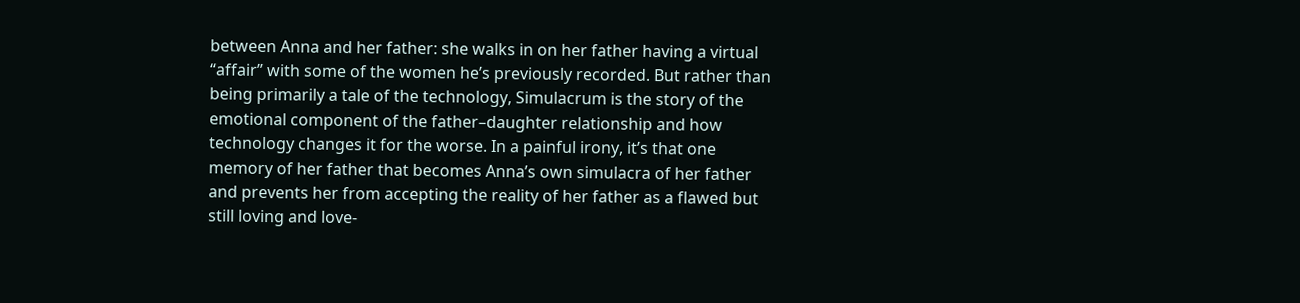between Anna and her father: she walks in on her father having a virtual “affair” with some of the women he’s previously recorded. But rather than being primarily a tale of the technology, Simulacrum is the story of the emotional component of the father–daughter relationship and how technology changes it for the worse. In a painful irony, it’s that one memory of her father that becomes Anna’s own simulacra of her father and prevents her from accepting the reality of her father as a flawed but still loving and love-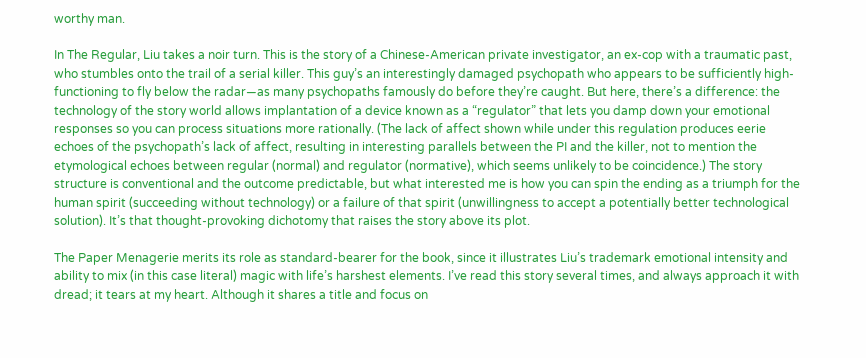worthy man.

In The Regular, Liu takes a noir turn. This is the story of a Chinese-American private investigator, an ex-cop with a traumatic past, who stumbles onto the trail of a serial killer. This guy’s an interestingly damaged psychopath who appears to be sufficiently high-functioning to fly below the radar—as many psychopaths famously do before they’re caught. But here, there’s a difference: the technology of the story world allows implantation of a device known as a “regulator” that lets you damp down your emotional responses so you can process situations more rationally. (The lack of affect shown while under this regulation produces eerie echoes of the psychopath’s lack of affect, resulting in interesting parallels between the PI and the killer, not to mention the etymological echoes between regular (normal) and regulator (normative), which seems unlikely to be coincidence.) The story structure is conventional and the outcome predictable, but what interested me is how you can spin the ending as a triumph for the human spirit (succeeding without technology) or a failure of that spirit (unwillingness to accept a potentially better technological solution). It’s that thought-provoking dichotomy that raises the story above its plot.

The Paper Menagerie merits its role as standard-bearer for the book, since it illustrates Liu’s trademark emotional intensity and ability to mix (in this case literal) magic with life’s harshest elements. I’ve read this story several times, and always approach it with dread; it tears at my heart. Although it shares a title and focus on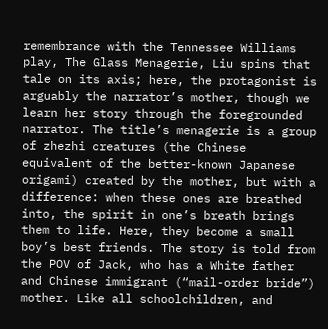remembrance with the Tennessee Williams play, The Glass Menagerie, Liu spins that tale on its axis; here, the protagonist is arguably the narrator’s mother, though we learn her story through the foregrounded narrator. The title’s menagerie is a group of zhezhi creatures (the Chinese equivalent of the better-known Japanese origami) created by the mother, but with a difference: when these ones are breathed into, the spirit in one’s breath brings them to life. Here, they become a small boy’s best friends. The story is told from the POV of Jack, who has a White father and Chinese immigrant (“mail-order bride”) mother. Like all schoolchildren, and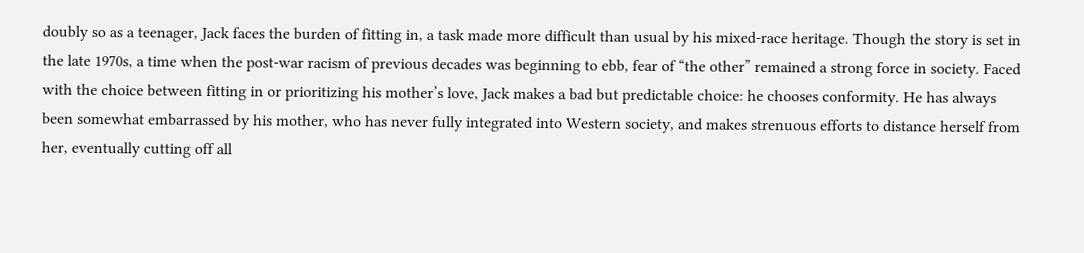doubly so as a teenager, Jack faces the burden of fitting in, a task made more difficult than usual by his mixed-race heritage. Though the story is set in the late 1970s, a time when the post-war racism of previous decades was beginning to ebb, fear of “the other” remained a strong force in society. Faced with the choice between fitting in or prioritizing his mother’s love, Jack makes a bad but predictable choice: he chooses conformity. He has always been somewhat embarrassed by his mother, who has never fully integrated into Western society, and makes strenuous efforts to distance herself from her, eventually cutting off all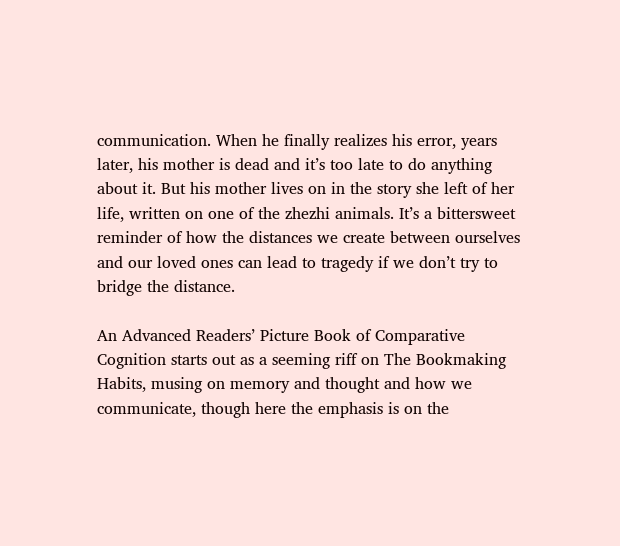communication. When he finally realizes his error, years later, his mother is dead and it’s too late to do anything about it. But his mother lives on in the story she left of her life, written on one of the zhezhi animals. It’s a bittersweet reminder of how the distances we create between ourselves and our loved ones can lead to tragedy if we don’t try to bridge the distance.

An Advanced Readers’ Picture Book of Comparative Cognition starts out as a seeming riff on The Bookmaking Habits, musing on memory and thought and how we communicate, though here the emphasis is on the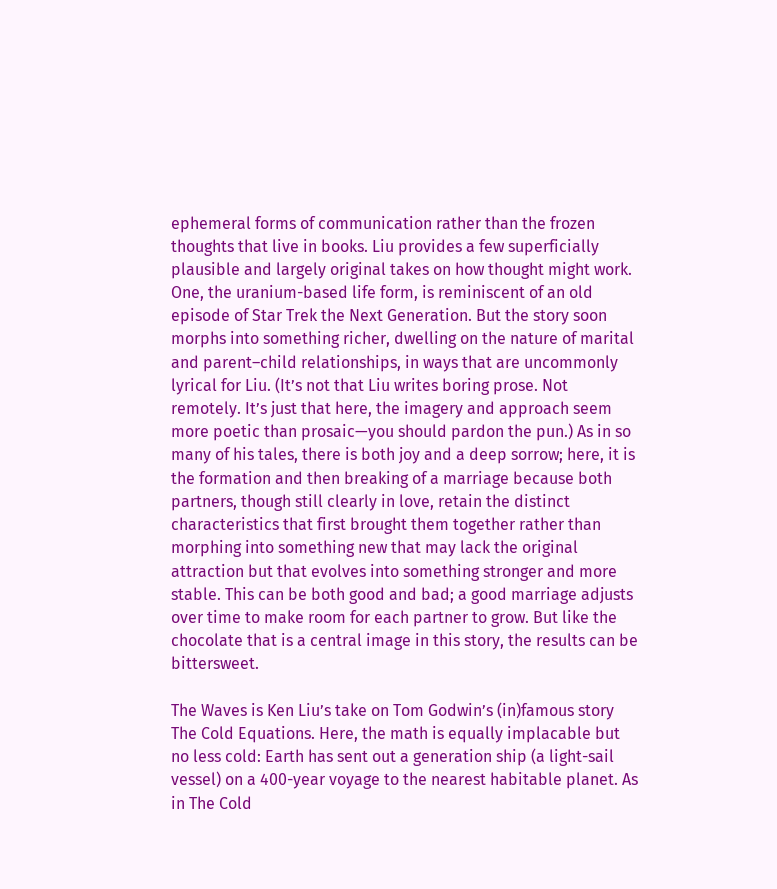ephemeral forms of communication rather than the frozen thoughts that live in books. Liu provides a few superficially plausible and largely original takes on how thought might work. One, the uranium-based life form, is reminiscent of an old episode of Star Trek the Next Generation. But the story soon morphs into something richer, dwelling on the nature of marital and parent–child relationships, in ways that are uncommonly lyrical for Liu. (It’s not that Liu writes boring prose. Not remotely. It’s just that here, the imagery and approach seem more poetic than prosaic—you should pardon the pun.) As in so many of his tales, there is both joy and a deep sorrow; here, it is the formation and then breaking of a marriage because both partners, though still clearly in love, retain the distinct characteristics that first brought them together rather than morphing into something new that may lack the original attraction but that evolves into something stronger and more stable. This can be both good and bad; a good marriage adjusts over time to make room for each partner to grow. But like the chocolate that is a central image in this story, the results can be bittersweet.

The Waves is Ken Liu’s take on Tom Godwin’s (in)famous story The Cold Equations. Here, the math is equally implacable but no less cold: Earth has sent out a generation ship (a light-sail vessel) on a 400-year voyage to the nearest habitable planet. As in The Cold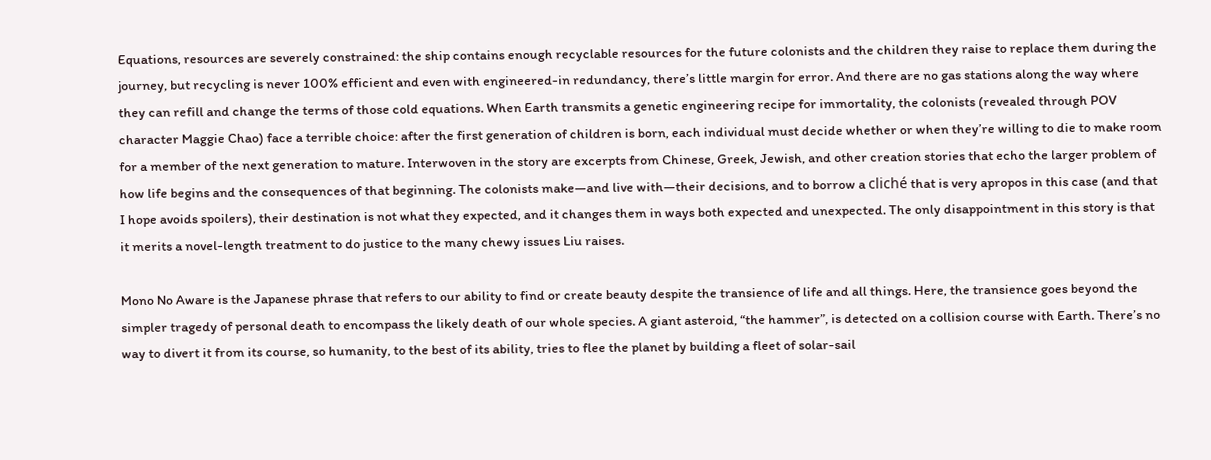Equations, resources are severely constrained: the ship contains enough recyclable resources for the future colonists and the children they raise to replace them during the journey, but recycling is never 100% efficient and even with engineered-in redundancy, there’s little margin for error. And there are no gas stations along the way where they can refill and change the terms of those cold equations. When Earth transmits a genetic engineering recipe for immortality, the colonists (revealed through POV character Maggie Chao) face a terrible choice: after the first generation of children is born, each individual must decide whether or when they’re willing to die to make room for a member of the next generation to mature. Interwoven in the story are excerpts from Chinese, Greek, Jewish, and other creation stories that echo the larger problem of how life begins and the consequences of that beginning. The colonists make—and live with—their decisions, and to borrow a cliché that is very apropos in this case (and that I hope avoids spoilers), their destination is not what they expected, and it changes them in ways both expected and unexpected. The only disappointment in this story is that it merits a novel-length treatment to do justice to the many chewy issues Liu raises.

Mono No Aware is the Japanese phrase that refers to our ability to find or create beauty despite the transience of life and all things. Here, the transience goes beyond the simpler tragedy of personal death to encompass the likely death of our whole species. A giant asteroid, “the hammer”, is detected on a collision course with Earth. There’s no way to divert it from its course, so humanity, to the best of its ability, tries to flee the planet by building a fleet of solar-sail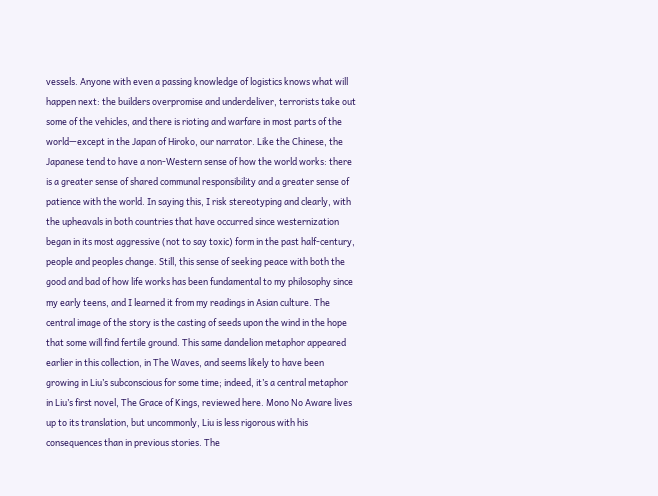vessels. Anyone with even a passing knowledge of logistics knows what will happen next: the builders overpromise and underdeliver, terrorists take out some of the vehicles, and there is rioting and warfare in most parts of the world—except in the Japan of Hiroko, our narrator. Like the Chinese, the Japanese tend to have a non-Western sense of how the world works: there is a greater sense of shared communal responsibility and a greater sense of patience with the world. In saying this, I risk stereotyping and clearly, with the upheavals in both countries that have occurred since westernization began in its most aggressive (not to say toxic) form in the past half-century, people and peoples change. Still, this sense of seeking peace with both the good and bad of how life works has been fundamental to my philosophy since my early teens, and I learned it from my readings in Asian culture. The central image of the story is the casting of seeds upon the wind in the hope that some will find fertile ground. This same dandelion metaphor appeared earlier in this collection, in The Waves, and seems likely to have been growing in Liu’s subconscious for some time; indeed, it’s a central metaphor in Liu’s first novel, The Grace of Kings, reviewed here. Mono No Aware lives up to its translation, but uncommonly, Liu is less rigorous with his consequences than in previous stories. The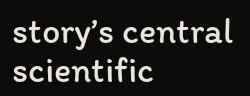story’s central scientific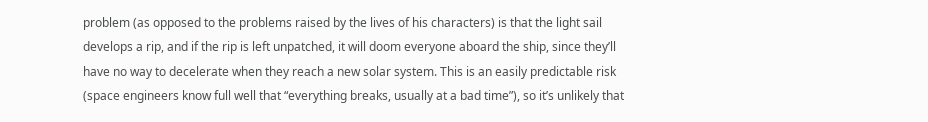problem (as opposed to the problems raised by the lives of his characters) is that the light sail develops a rip, and if the rip is left unpatched, it will doom everyone aboard the ship, since they’ll have no way to decelerate when they reach a new solar system. This is an easily predictable risk (space engineers know full well that “everything breaks, usually at a bad time”), so it’s unlikely that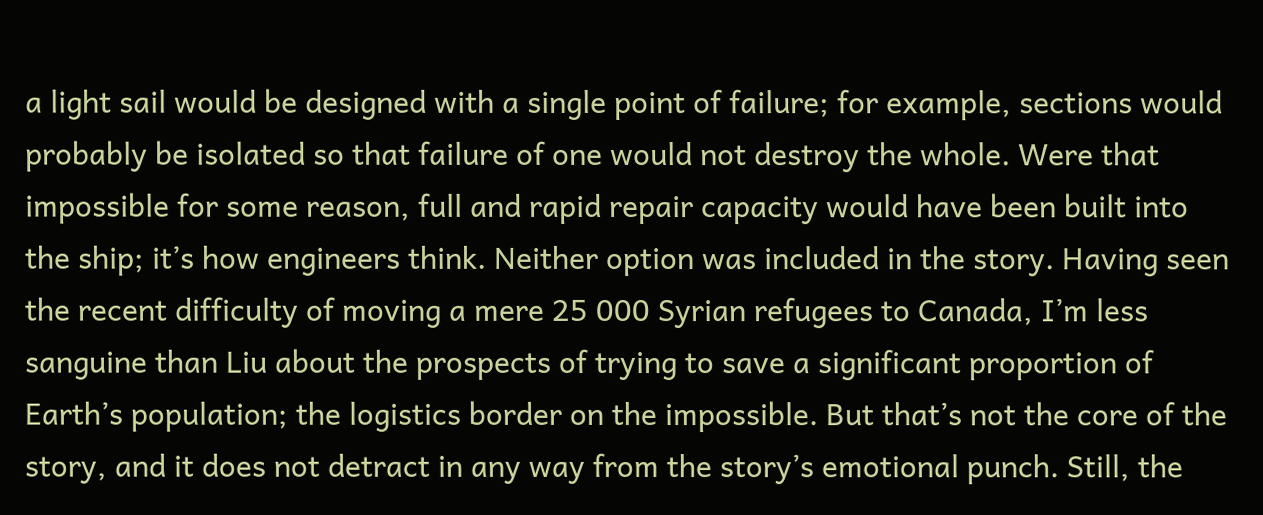a light sail would be designed with a single point of failure; for example, sections would probably be isolated so that failure of one would not destroy the whole. Were that impossible for some reason, full and rapid repair capacity would have been built into the ship; it’s how engineers think. Neither option was included in the story. Having seen the recent difficulty of moving a mere 25 000 Syrian refugees to Canada, I’m less sanguine than Liu about the prospects of trying to save a significant proportion of Earth’s population; the logistics border on the impossible. But that’s not the core of the story, and it does not detract in any way from the story’s emotional punch. Still, the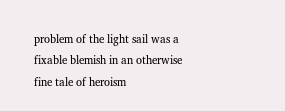problem of the light sail was a fixable blemish in an otherwise fine tale of heroism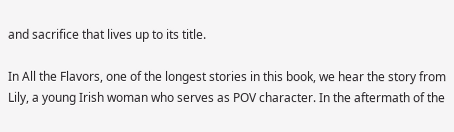and sacrifice that lives up to its title.

In All the Flavors, one of the longest stories in this book, we hear the story from Lily, a young Irish woman who serves as POV character. In the aftermath of the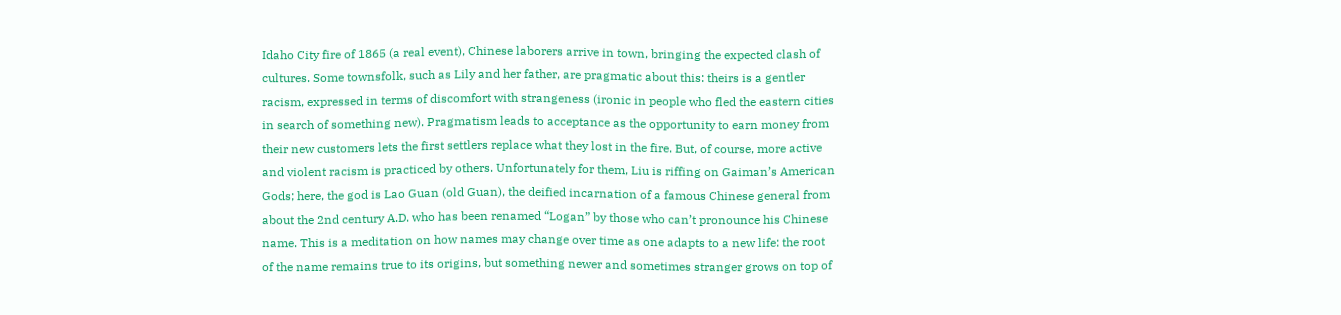Idaho City fire of 1865 (a real event), Chinese laborers arrive in town, bringing the expected clash of cultures. Some townsfolk, such as Lily and her father, are pragmatic about this: theirs is a gentler racism, expressed in terms of discomfort with strangeness (ironic in people who fled the eastern cities in search of something new). Pragmatism leads to acceptance as the opportunity to earn money from their new customers lets the first settlers replace what they lost in the fire. But, of course, more active and violent racism is practiced by others. Unfortunately for them, Liu is riffing on Gaiman’s American Gods; here, the god is Lao Guan (old Guan), the deified incarnation of a famous Chinese general from about the 2nd century A.D. who has been renamed “Logan” by those who can’t pronounce his Chinese name. This is a meditation on how names may change over time as one adapts to a new life: the root of the name remains true to its origins, but something newer and sometimes stranger grows on top of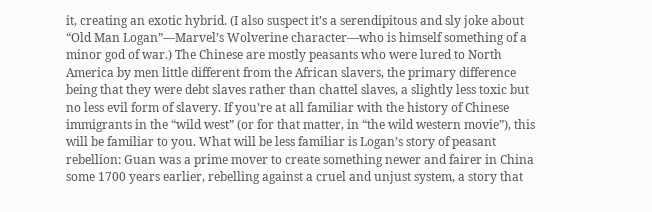it, creating an exotic hybrid. (I also suspect it’s a serendipitous and sly joke about “Old Man Logan”—Marvel’s Wolverine character—who is himself something of a minor god of war.) The Chinese are mostly peasants who were lured to North America by men little different from the African slavers, the primary difference being that they were debt slaves rather than chattel slaves, a slightly less toxic but no less evil form of slavery. If you’re at all familiar with the history of Chinese immigrants in the “wild west” (or for that matter, in “the wild western movie”), this will be familiar to you. What will be less familiar is Logan’s story of peasant rebellion: Guan was a prime mover to create something newer and fairer in China some 1700 years earlier, rebelling against a cruel and unjust system, a story that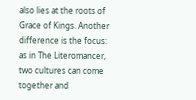also lies at the roots of Grace of Kings. Another difference is the focus: as in The Literomancer, two cultures can come together and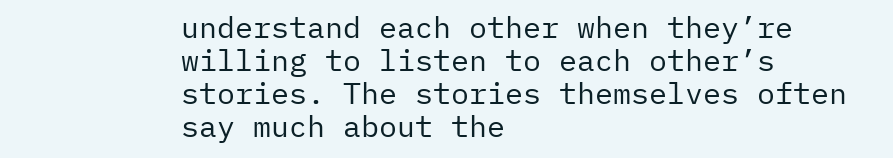understand each other when they’re willing to listen to each other’s stories. The stories themselves often say much about the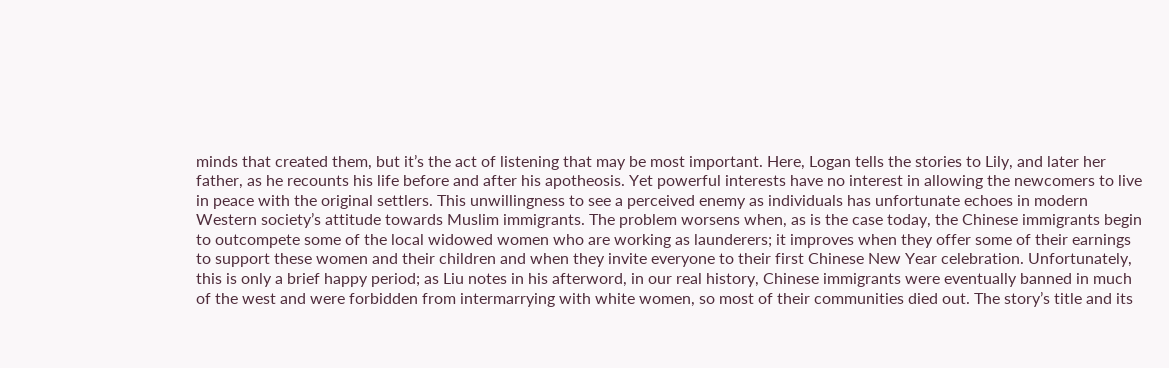minds that created them, but it’s the act of listening that may be most important. Here, Logan tells the stories to Lily, and later her father, as he recounts his life before and after his apotheosis. Yet powerful interests have no interest in allowing the newcomers to live in peace with the original settlers. This unwillingness to see a perceived enemy as individuals has unfortunate echoes in modern Western society’s attitude towards Muslim immigrants. The problem worsens when, as is the case today, the Chinese immigrants begin to outcompete some of the local widowed women who are working as launderers; it improves when they offer some of their earnings to support these women and their children and when they invite everyone to their first Chinese New Year celebration. Unfortunately, this is only a brief happy period; as Liu notes in his afterword, in our real history, Chinese immigrants were eventually banned in much of the west and were forbidden from intermarrying with white women, so most of their communities died out. The story’s title and its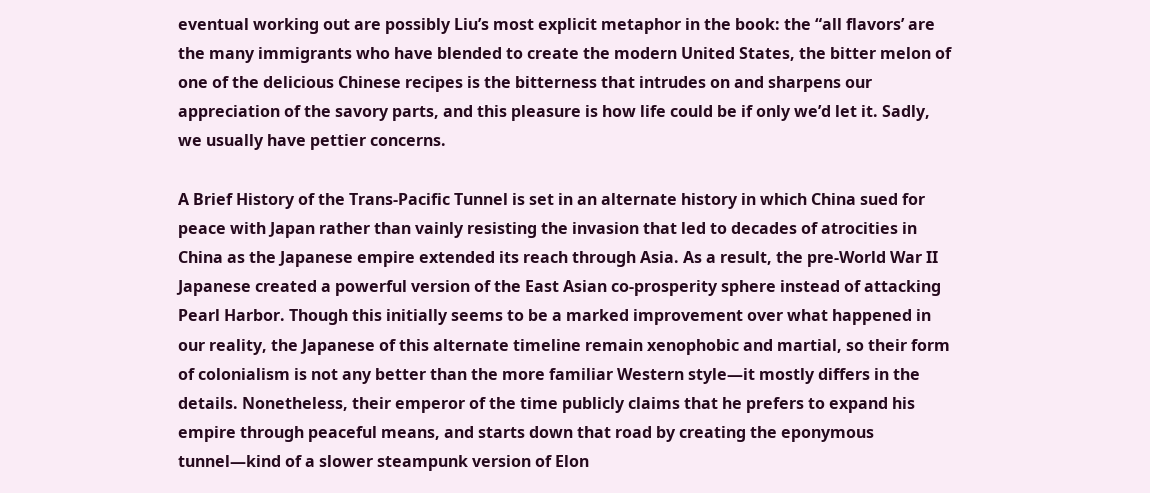eventual working out are possibly Liu’s most explicit metaphor in the book: the “all flavors’ are the many immigrants who have blended to create the modern United States, the bitter melon of one of the delicious Chinese recipes is the bitterness that intrudes on and sharpens our appreciation of the savory parts, and this pleasure is how life could be if only we’d let it. Sadly, we usually have pettier concerns.

A Brief History of the Trans-Pacific Tunnel is set in an alternate history in which China sued for peace with Japan rather than vainly resisting the invasion that led to decades of atrocities in China as the Japanese empire extended its reach through Asia. As a result, the pre-World War II Japanese created a powerful version of the East Asian co-prosperity sphere instead of attacking Pearl Harbor. Though this initially seems to be a marked improvement over what happened in our reality, the Japanese of this alternate timeline remain xenophobic and martial, so their form of colonialism is not any better than the more familiar Western style—it mostly differs in the details. Nonetheless, their emperor of the time publicly claims that he prefers to expand his empire through peaceful means, and starts down that road by creating the eponymous tunnel—kind of a slower steampunk version of Elon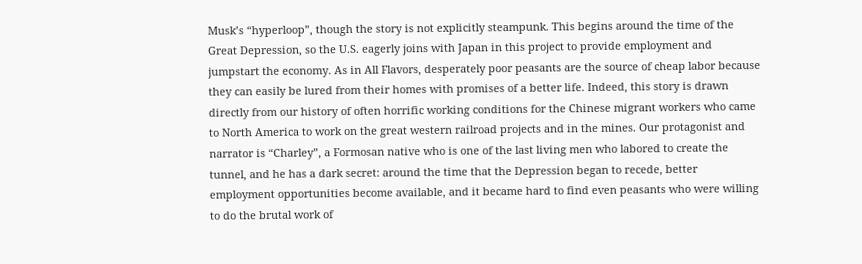Musk’s “hyperloop”, though the story is not explicitly steampunk. This begins around the time of the Great Depression, so the U.S. eagerly joins with Japan in this project to provide employment and jumpstart the economy. As in All Flavors, desperately poor peasants are the source of cheap labor because they can easily be lured from their homes with promises of a better life. Indeed, this story is drawn directly from our history of often horrific working conditions for the Chinese migrant workers who came to North America to work on the great western railroad projects and in the mines. Our protagonist and narrator is “Charley”, a Formosan native who is one of the last living men who labored to create the tunnel, and he has a dark secret: around the time that the Depression began to recede, better employment opportunities become available, and it became hard to find even peasants who were willing to do the brutal work of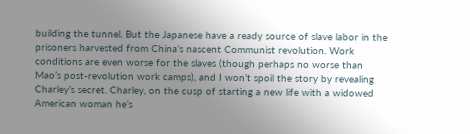building the tunnel. But the Japanese have a ready source of slave labor in the prisoners harvested from China’s nascent Communist revolution. Work conditions are even worse for the slaves (though perhaps no worse than Mao’s post-revolution work camps), and I won’t spoil the story by revealing Charley’s secret. Charley, on the cusp of starting a new life with a widowed American woman he’s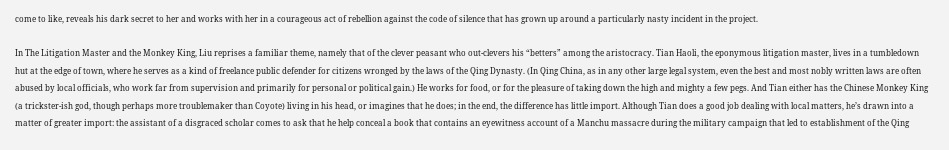come to like, reveals his dark secret to her and works with her in a courageous act of rebellion against the code of silence that has grown up around a particularly nasty incident in the project.

In The Litigation Master and the Monkey King, Liu reprises a familiar theme, namely that of the clever peasant who out-clevers his “betters” among the aristocracy. Tian Haoli, the eponymous litigation master, lives in a tumbledown hut at the edge of town, where he serves as a kind of freelance public defender for citizens wronged by the laws of the Qing Dynasty. (In Qing China, as in any other large legal system, even the best and most nobly written laws are often abused by local officials, who work far from supervision and primarily for personal or political gain.) He works for food, or for the pleasure of taking down the high and mighty a few pegs. And Tian either has the Chinese Monkey King (a trickster-ish god, though perhaps more troublemaker than Coyote) living in his head, or imagines that he does; in the end, the difference has little import. Although Tian does a good job dealing with local matters, he’s drawn into a matter of greater import: the assistant of a disgraced scholar comes to ask that he help conceal a book that contains an eyewitness account of a Manchu massacre during the military campaign that led to establishment of the Qing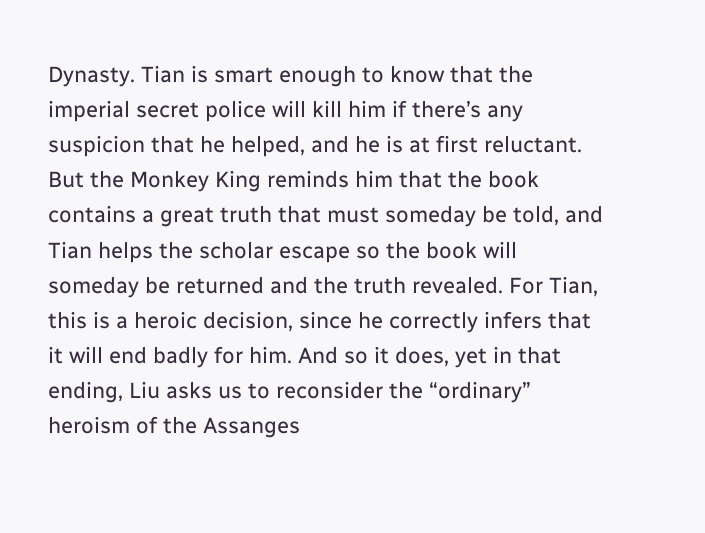Dynasty. Tian is smart enough to know that the imperial secret police will kill him if there’s any suspicion that he helped, and he is at first reluctant. But the Monkey King reminds him that the book contains a great truth that must someday be told, and Tian helps the scholar escape so the book will someday be returned and the truth revealed. For Tian, this is a heroic decision, since he correctly infers that it will end badly for him. And so it does, yet in that ending, Liu asks us to reconsider the “ordinary” heroism of the Assanges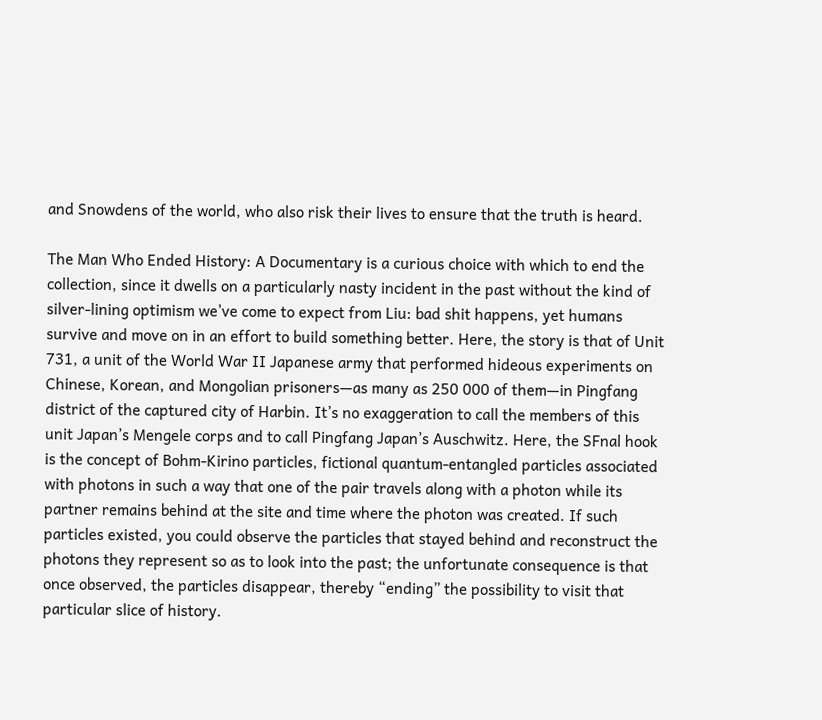and Snowdens of the world, who also risk their lives to ensure that the truth is heard.

The Man Who Ended History: A Documentary is a curious choice with which to end the collection, since it dwells on a particularly nasty incident in the past without the kind of silver-lining optimism we’ve come to expect from Liu: bad shit happens, yet humans survive and move on in an effort to build something better. Here, the story is that of Unit 731, a unit of the World War II Japanese army that performed hideous experiments on Chinese, Korean, and Mongolian prisoners—as many as 250 000 of them—in Pingfang district of the captured city of Harbin. It’s no exaggeration to call the members of this unit Japan’s Mengele corps and to call Pingfang Japan’s Auschwitz. Here, the SFnal hook is the concept of Bohm-Kirino particles, fictional quantum-entangled particles associated with photons in such a way that one of the pair travels along with a photon while its partner remains behind at the site and time where the photon was created. If such particles existed, you could observe the particles that stayed behind and reconstruct the photons they represent so as to look into the past; the unfortunate consequence is that once observed, the particles disappear, thereby “ending” the possibility to visit that particular slice of history.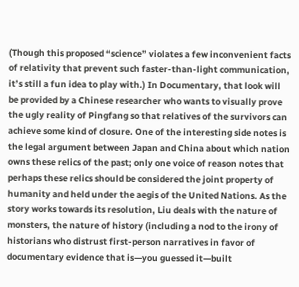(Though this proposed “science” violates a few inconvenient facts of relativity that prevent such faster-than-light communication, it’s still a fun idea to play with.) In Documentary, that look will be provided by a Chinese researcher who wants to visually prove the ugly reality of Pingfang so that relatives of the survivors can achieve some kind of closure. One of the interesting side notes is the legal argument between Japan and China about which nation owns these relics of the past; only one voice of reason notes that perhaps these relics should be considered the joint property of humanity and held under the aegis of the United Nations. As the story works towards its resolution, Liu deals with the nature of monsters, the nature of history (including a nod to the irony of historians who distrust first-person narratives in favor of documentary evidence that is—you guessed it—built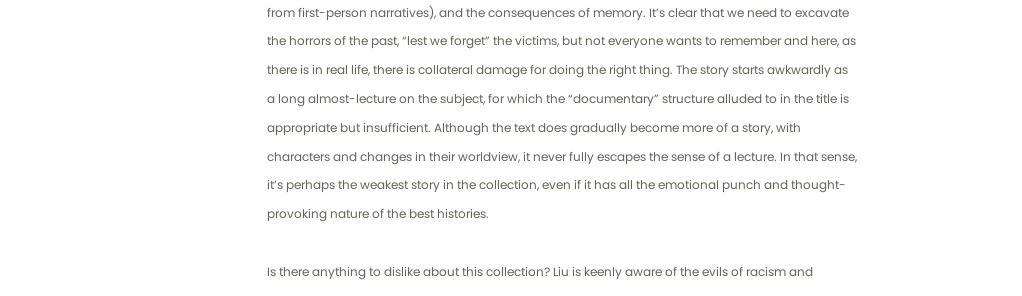from first-person narratives), and the consequences of memory. It’s clear that we need to excavate the horrors of the past, “lest we forget” the victims, but not everyone wants to remember and here, as there is in real life, there is collateral damage for doing the right thing. The story starts awkwardly as a long almost-lecture on the subject, for which the “documentary” structure alluded to in the title is appropriate but insufficient. Although the text does gradually become more of a story, with characters and changes in their worldview, it never fully escapes the sense of a lecture. In that sense, it’s perhaps the weakest story in the collection, even if it has all the emotional punch and thought-provoking nature of the best histories.

Is there anything to dislike about this collection? Liu is keenly aware of the evils of racism and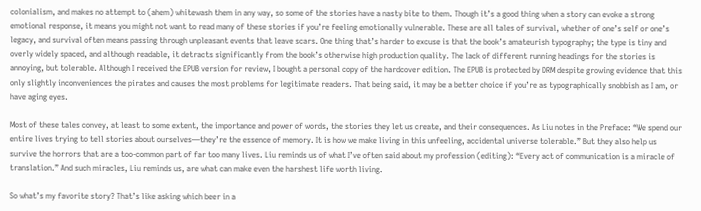colonialism, and makes no attempt to (ahem) whitewash them in any way, so some of the stories have a nasty bite to them. Though it’s a good thing when a story can evoke a strong emotional response, it means you might not want to read many of these stories if you’re feeling emotionally vulnerable. These are all tales of survival, whether of one’s self or one’s legacy, and survival often means passing through unpleasant events that leave scars. One thing that’s harder to excuse is that the book’s amateurish typography; the type is tiny and overly widely spaced, and although readable, it detracts significantly from the book’s otherwise high production quality. The lack of different running headings for the stories is annoying, but tolerable. Although I received the EPUB version for review, I bought a personal copy of the hardcover edition. The EPUB is protected by DRM despite growing evidence that this only slightly inconveniences the pirates and causes the most problems for legitimate readers. That being said, it may be a better choice if you’re as typographically snobbish as I am, or have aging eyes.

Most of these tales convey, at least to some extent, the importance and power of words, the stories they let us create, and their consequences. As Liu notes in the Preface: “We spend our entire lives trying to tell stories about ourselves—they’re the essence of memory. It is how we make living in this unfeeling, accidental universe tolerable.” But they also help us survive the horrors that are a too-common part of far too many lives. Liu reminds us of what I’ve often said about my profession (editing): “Every act of communication is a miracle of translation.” And such miracles, Liu reminds us, are what can make even the harshest life worth living.

So what’s my favorite story? That’s like asking which beer in a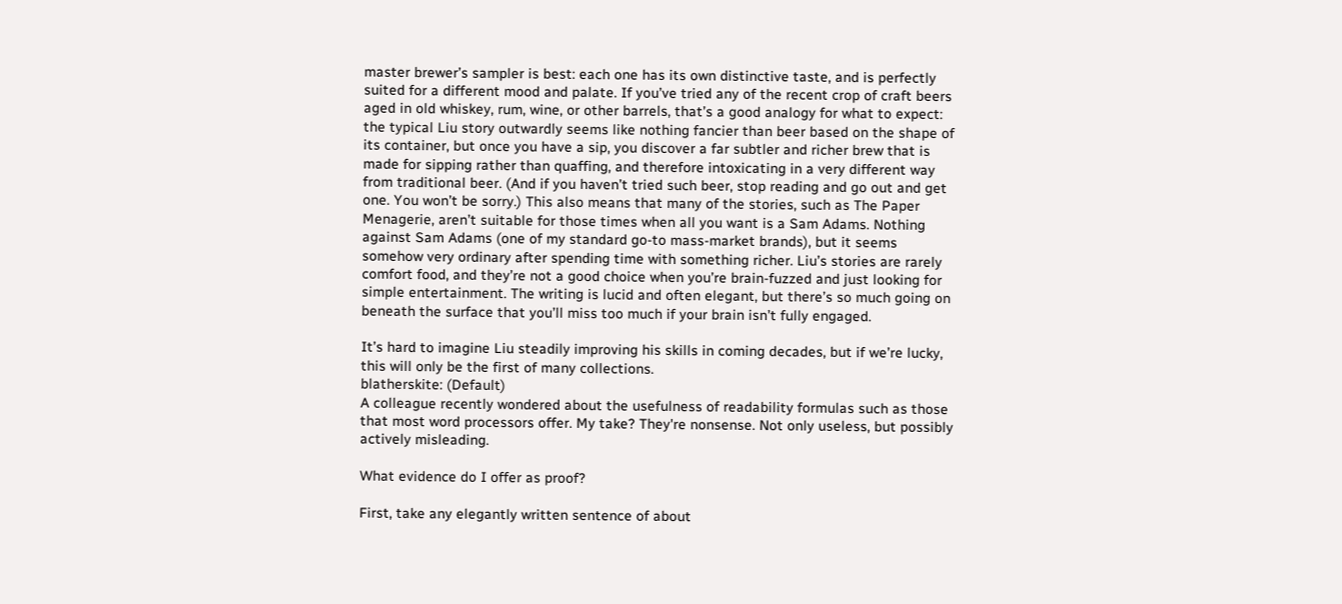master brewer’s sampler is best: each one has its own distinctive taste, and is perfectly suited for a different mood and palate. If you’ve tried any of the recent crop of craft beers aged in old whiskey, rum, wine, or other barrels, that’s a good analogy for what to expect: the typical Liu story outwardly seems like nothing fancier than beer based on the shape of its container, but once you have a sip, you discover a far subtler and richer brew that is made for sipping rather than quaffing, and therefore intoxicating in a very different way from traditional beer. (And if you haven’t tried such beer, stop reading and go out and get one. You won’t be sorry.) This also means that many of the stories, such as The Paper Menagerie, aren’t suitable for those times when all you want is a Sam Adams. Nothing against Sam Adams (one of my standard go-to mass-market brands), but it seems somehow very ordinary after spending time with something richer. Liu’s stories are rarely comfort food, and they’re not a good choice when you’re brain-fuzzed and just looking for simple entertainment. The writing is lucid and often elegant, but there’s so much going on beneath the surface that you’ll miss too much if your brain isn’t fully engaged.

It’s hard to imagine Liu steadily improving his skills in coming decades, but if we’re lucky, this will only be the first of many collections.
blatherskite: (Default)
A colleague recently wondered about the usefulness of readability formulas such as those that most word processors offer. My take? They're nonsense. Not only useless, but possibly actively misleading.

What evidence do I offer as proof?

First, take any elegantly written sentence of about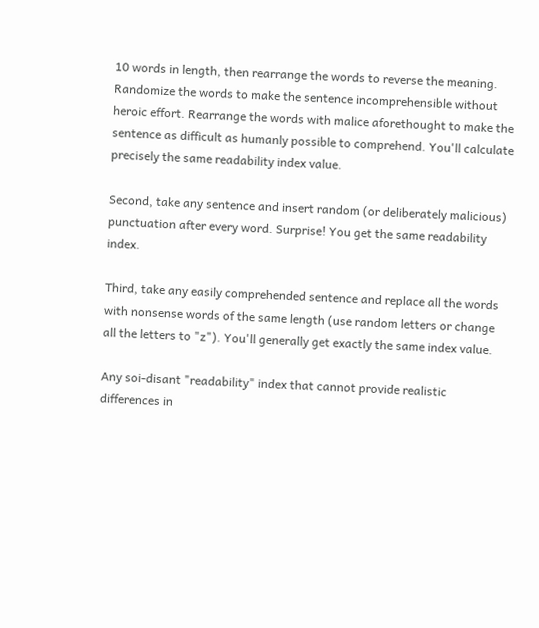10 words in length, then rearrange the words to reverse the meaning. Randomize the words to make the sentence incomprehensible without heroic effort. Rearrange the words with malice aforethought to make the sentence as difficult as humanly possible to comprehend. You'll calculate precisely the same readability index value.

Second, take any sentence and insert random (or deliberately malicious) punctuation after every word. Surprise! You get the same readability index.

Third, take any easily comprehended sentence and replace all the words with nonsense words of the same length (use random letters or change all the letters to "z"). You'll generally get exactly the same index value.

Any soi-disant "readability" index that cannot provide realistic differences in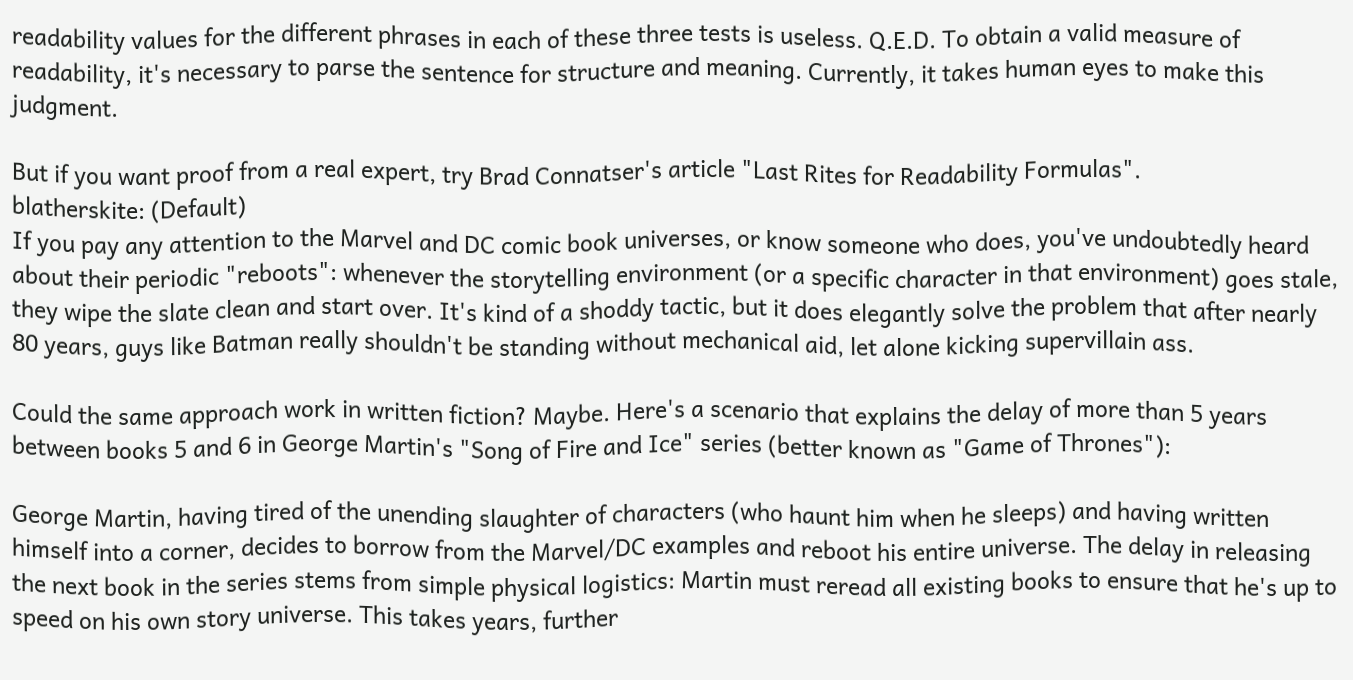readability values for the different phrases in each of these three tests is useless. Q.E.D. To obtain a valid measure of readability, it's necessary to parse the sentence for structure and meaning. Currently, it takes human eyes to make this judgment.

But if you want proof from a real expert, try Brad Connatser's article "Last Rites for Readability Formulas".
blatherskite: (Default)
If you pay any attention to the Marvel and DC comic book universes, or know someone who does, you've undoubtedly heard about their periodic "reboots": whenever the storytelling environment (or a specific character in that environment) goes stale, they wipe the slate clean and start over. It's kind of a shoddy tactic, but it does elegantly solve the problem that after nearly 80 years, guys like Batman really shouldn't be standing without mechanical aid, let alone kicking supervillain ass.

Could the same approach work in written fiction? Maybe. Here's a scenario that explains the delay of more than 5 years between books 5 and 6 in George Martin's "Song of Fire and Ice" series (better known as "Game of Thrones"):

George Martin, having tired of the unending slaughter of characters (who haunt him when he sleeps) and having written himself into a corner, decides to borrow from the Marvel/DC examples and reboot his entire universe. The delay in releasing the next book in the series stems from simple physical logistics: Martin must reread all existing books to ensure that he's up to speed on his own story universe. This takes years, further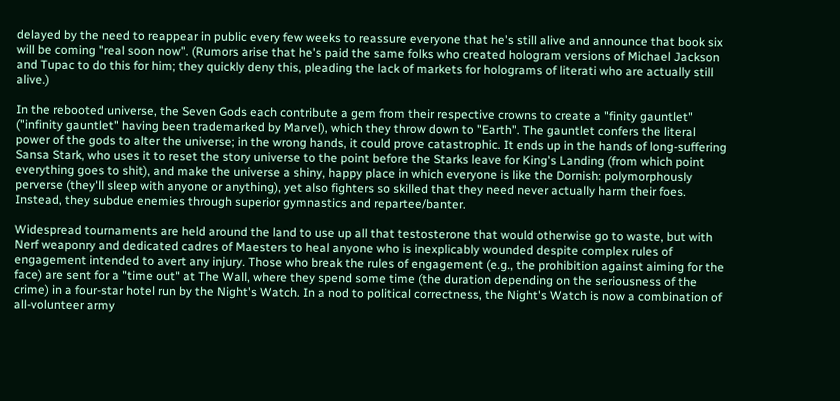delayed by the need to reappear in public every few weeks to reassure everyone that he's still alive and announce that book six will be coming "real soon now". (Rumors arise that he's paid the same folks who created hologram versions of Michael Jackson and Tupac to do this for him; they quickly deny this, pleading the lack of markets for holograms of literati who are actually still alive.)

In the rebooted universe, the Seven Gods each contribute a gem from their respective crowns to create a "finity gauntlet" ("infinity gauntlet" having been trademarked by Marvel), which they throw down to "Earth". The gauntlet confers the literal power of the gods to alter the universe; in the wrong hands, it could prove catastrophic. It ends up in the hands of long-suffering Sansa Stark, who uses it to reset the story universe to the point before the Starks leave for King's Landing (from which point everything goes to shit), and make the universe a shiny, happy place in which everyone is like the Dornish: polymorphously perverse (they'll sleep with anyone or anything), yet also fighters so skilled that they need never actually harm their foes. Instead, they subdue enemies through superior gymnastics and repartee/banter.

Widespread tournaments are held around the land to use up all that testosterone that would otherwise go to waste, but with Nerf weaponry and dedicated cadres of Maesters to heal anyone who is inexplicably wounded despite complex rules of engagement intended to avert any injury. Those who break the rules of engagement (e.g., the prohibition against aiming for the face) are sent for a "time out" at The Wall, where they spend some time (the duration depending on the seriousness of the crime) in a four-star hotel run by the Night's Watch. In a nod to political correctness, the Night's Watch is now a combination of all-volunteer army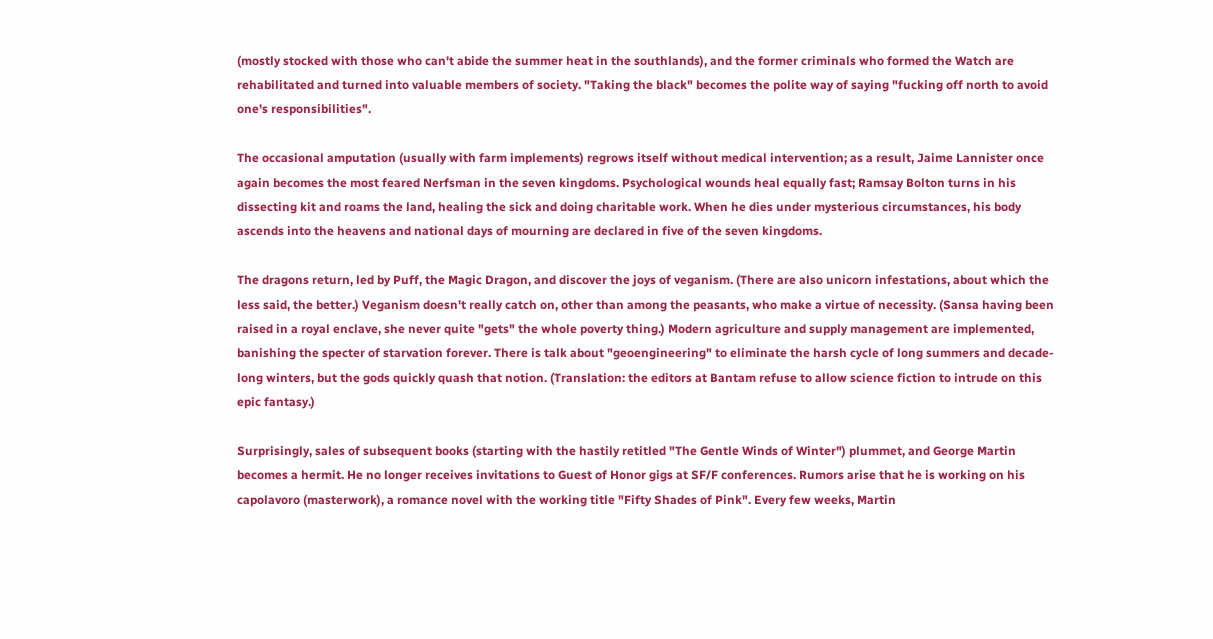(mostly stocked with those who can't abide the summer heat in the southlands), and the former criminals who formed the Watch are rehabilitated and turned into valuable members of society. "Taking the black" becomes the polite way of saying "fucking off north to avoid one's responsibilities".

The occasional amputation (usually with farm implements) regrows itself without medical intervention; as a result, Jaime Lannister once again becomes the most feared Nerfsman in the seven kingdoms. Psychological wounds heal equally fast; Ramsay Bolton turns in his dissecting kit and roams the land, healing the sick and doing charitable work. When he dies under mysterious circumstances, his body ascends into the heavens and national days of mourning are declared in five of the seven kingdoms.

The dragons return, led by Puff, the Magic Dragon, and discover the joys of veganism. (There are also unicorn infestations, about which the less said, the better.) Veganism doesn't really catch on, other than among the peasants, who make a virtue of necessity. (Sansa having been raised in a royal enclave, she never quite "gets" the whole poverty thing.) Modern agriculture and supply management are implemented, banishing the specter of starvation forever. There is talk about "geoengineering" to eliminate the harsh cycle of long summers and decade-long winters, but the gods quickly quash that notion. (Translation: the editors at Bantam refuse to allow science fiction to intrude on this epic fantasy.)

Surprisingly, sales of subsequent books (starting with the hastily retitled "The Gentle Winds of Winter") plummet, and George Martin becomes a hermit. He no longer receives invitations to Guest of Honor gigs at SF/F conferences. Rumors arise that he is working on his capolavoro (masterwork), a romance novel with the working title "Fifty Shades of Pink". Every few weeks, Martin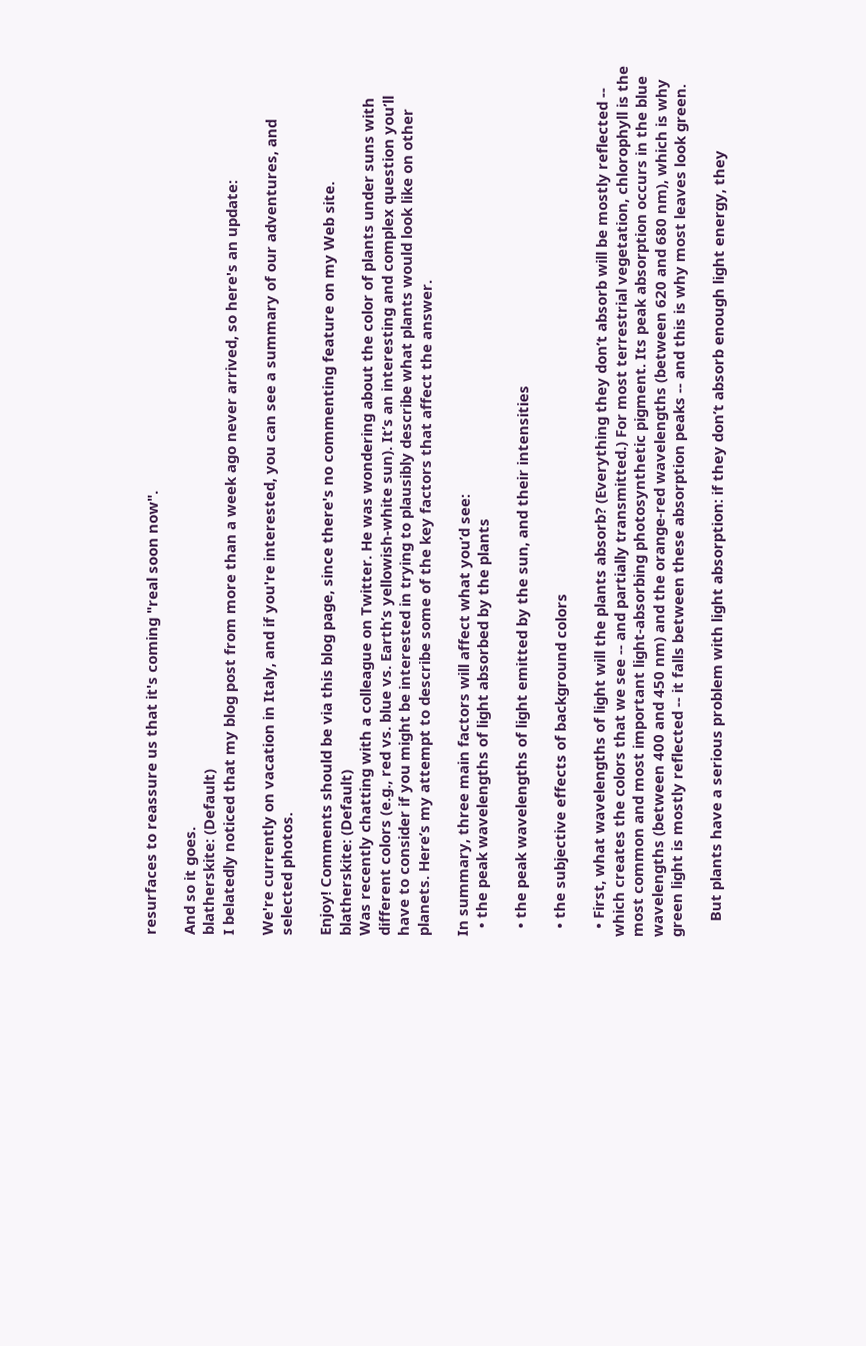resurfaces to reassure us that it's coming "real soon now".

And so it goes.
blatherskite: (Default)
I belatedly noticed that my blog post from more than a week ago never arrived, so here's an update:

We're currently on vacation in Italy, and if you're interested, you can see a summary of our adventures, and selected photos.

Enjoy! Comments should be via this blog page, since there's no commenting feature on my Web site.
blatherskite: (Default)
Was recently chatting with a colleague on Twitter. He was wondering about the color of plants under suns with different colors (e.g., red vs. blue vs. Earth’s yellowish-white sun). It’s an interesting and complex question you’ll have to consider if you might be interested in trying to plausibly describe what plants would look like on other planets. Here’s my attempt to describe some of the key factors that affect the answer.

In summary, three main factors will affect what you’d see:
  • the peak wavelengths of light absorbed by the plants

  • the peak wavelengths of light emitted by the sun, and their intensities

  • the subjective effects of background colors

  • First, what wavelengths of light will the plants absorb? (Everything they don’t absorb will be mostly reflected -- which creates the colors that we see -- and partially transmitted.) For most terrestrial vegetation, chlorophyll is the most common and most important light-absorbing photosynthetic pigment. Its peak absorption occurs in the blue wavelengths (between 400 and 450 nm) and the orange-red wavelengths (between 620 and 680 nm), which is why green light is mostly reflected -- it falls between these absorption peaks -- and this is why most leaves look green.

    But plants have a serious problem with light absorption: if they don’t absorb enough light energy, they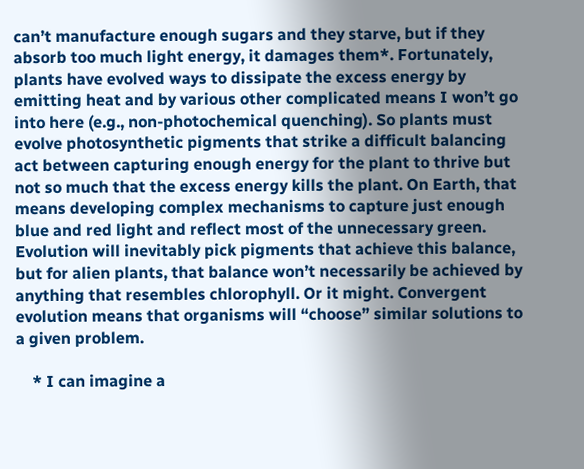can’t manufacture enough sugars and they starve, but if they absorb too much light energy, it damages them*. Fortunately, plants have evolved ways to dissipate the excess energy by emitting heat and by various other complicated means I won’t go into here (e.g., non-photochemical quenching). So plants must evolve photosynthetic pigments that strike a difficult balancing act between capturing enough energy for the plant to thrive but not so much that the excess energy kills the plant. On Earth, that means developing complex mechanisms to capture just enough blue and red light and reflect most of the unnecessary green. Evolution will inevitably pick pigments that achieve this balance, but for alien plants, that balance won’t necessarily be achieved by anything that resembles chlorophyll. Or it might. Convergent evolution means that organisms will “choose” similar solutions to a given problem.

    * I can imagine a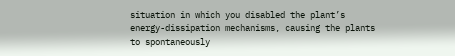situation in which you disabled the plant’s energy-dissipation mechanisms, causing the plants to spontaneously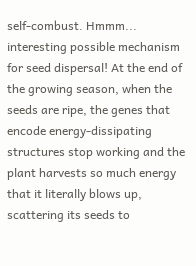self-combust. Hmmm... interesting possible mechanism for seed dispersal! At the end of the growing season, when the seeds are ripe, the genes that encode energy-dissipating structures stop working and the plant harvests so much energy that it literally blows up, scattering its seeds to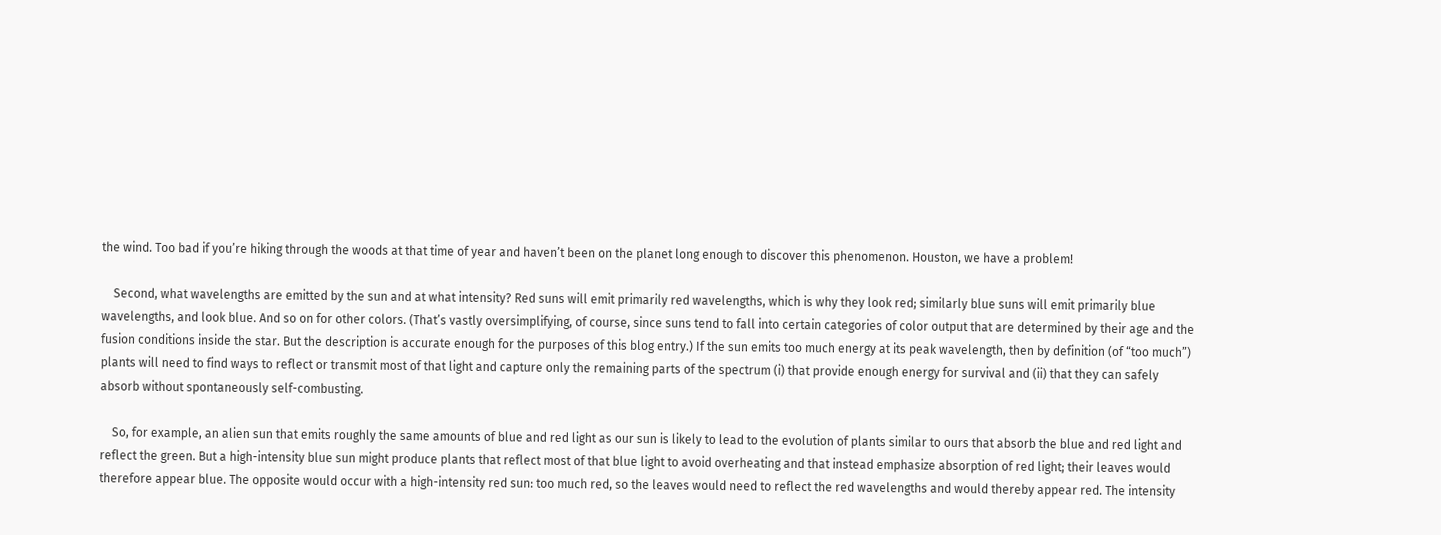the wind. Too bad if you’re hiking through the woods at that time of year and haven’t been on the planet long enough to discover this phenomenon. Houston, we have a problem!

    Second, what wavelengths are emitted by the sun and at what intensity? Red suns will emit primarily red wavelengths, which is why they look red; similarly blue suns will emit primarily blue wavelengths, and look blue. And so on for other colors. (That’s vastly oversimplifying, of course, since suns tend to fall into certain categories of color output that are determined by their age and the fusion conditions inside the star. But the description is accurate enough for the purposes of this blog entry.) If the sun emits too much energy at its peak wavelength, then by definition (of “too much”) plants will need to find ways to reflect or transmit most of that light and capture only the remaining parts of the spectrum (i) that provide enough energy for survival and (ii) that they can safely absorb without spontaneously self-combusting.

    So, for example, an alien sun that emits roughly the same amounts of blue and red light as our sun is likely to lead to the evolution of plants similar to ours that absorb the blue and red light and reflect the green. But a high-intensity blue sun might produce plants that reflect most of that blue light to avoid overheating and that instead emphasize absorption of red light; their leaves would therefore appear blue. The opposite would occur with a high-intensity red sun: too much red, so the leaves would need to reflect the red wavelengths and would thereby appear red. The intensity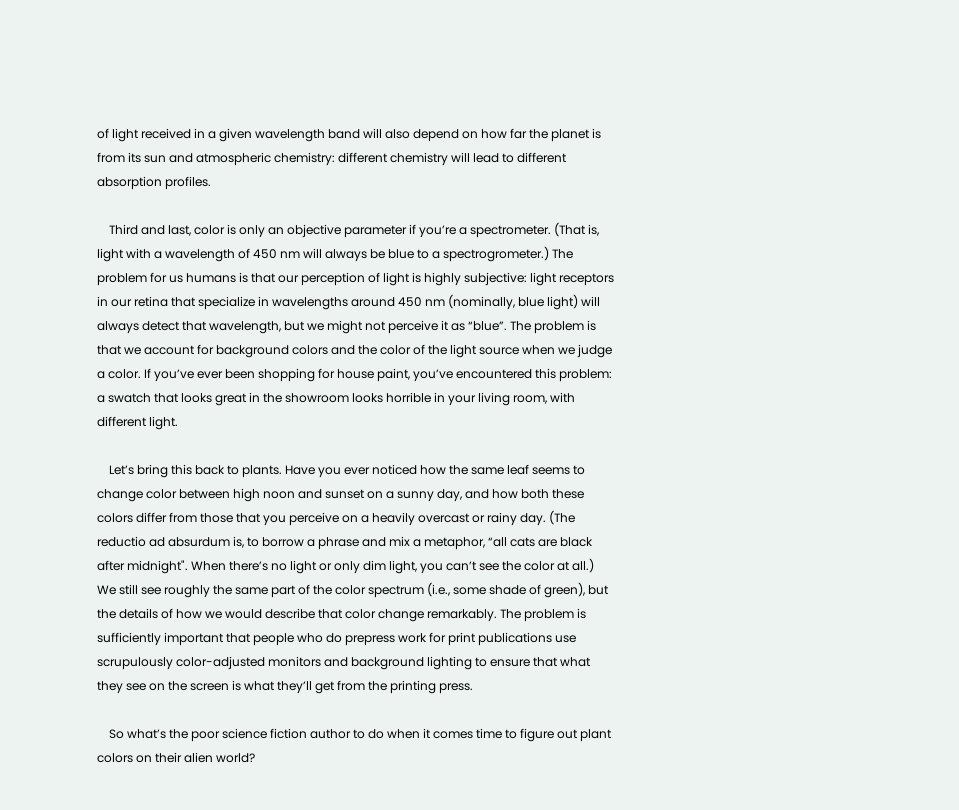of light received in a given wavelength band will also depend on how far the planet is from its sun and atmospheric chemistry: different chemistry will lead to different absorption profiles.

    Third and last, color is only an objective parameter if you’re a spectrometer. (That is, light with a wavelength of 450 nm will always be blue to a spectrogrometer.) The problem for us humans is that our perception of light is highly subjective: light receptors in our retina that specialize in wavelengths around 450 nm (nominally, blue light) will always detect that wavelength, but we might not perceive it as “blue”. The problem is that we account for background colors and the color of the light source when we judge a color. If you’ve ever been shopping for house paint, you’ve encountered this problem: a swatch that looks great in the showroom looks horrible in your living room, with different light.

    Let’s bring this back to plants. Have you ever noticed how the same leaf seems to change color between high noon and sunset on a sunny day, and how both these colors differ from those that you perceive on a heavily overcast or rainy day. (The reductio ad absurdum is, to borrow a phrase and mix a metaphor, “all cats are black after midnight". When there’s no light or only dim light, you can’t see the color at all.) We still see roughly the same part of the color spectrum (i.e., some shade of green), but the details of how we would describe that color change remarkably. The problem is sufficiently important that people who do prepress work for print publications use scrupulously color-adjusted monitors and background lighting to ensure that what they see on the screen is what they’ll get from the printing press.

    So what’s the poor science fiction author to do when it comes time to figure out plant colors on their alien world?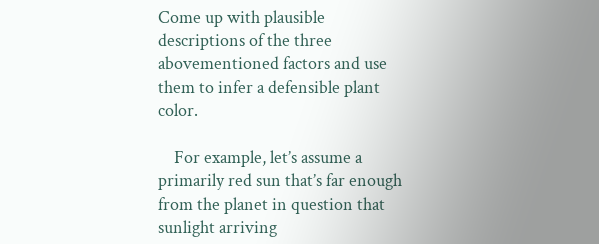Come up with plausible descriptions of the three abovementioned factors and use them to infer a defensible plant color.

    For example, let’s assume a primarily red sun that’s far enough from the planet in question that sunlight arriving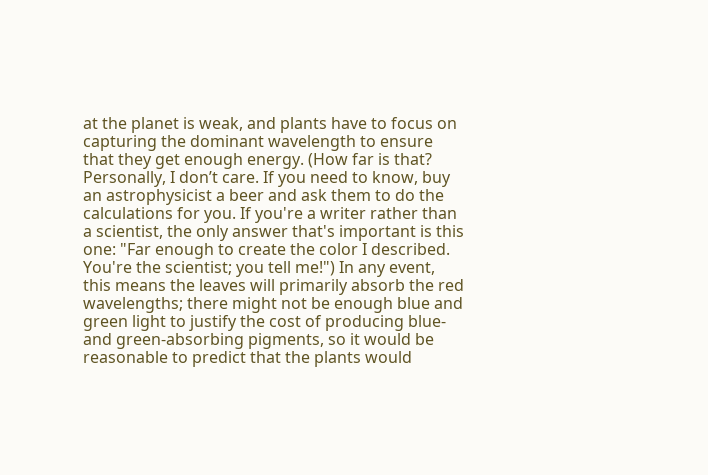at the planet is weak, and plants have to focus on capturing the dominant wavelength to ensure that they get enough energy. (How far is that? Personally, I don’t care. If you need to know, buy an astrophysicist a beer and ask them to do the calculations for you. If you're a writer rather than a scientist, the only answer that's important is this one: "Far enough to create the color I described. You're the scientist; you tell me!") In any event, this means the leaves will primarily absorb the red wavelengths; there might not be enough blue and green light to justify the cost of producing blue- and green-absorbing pigments, so it would be reasonable to predict that the plants would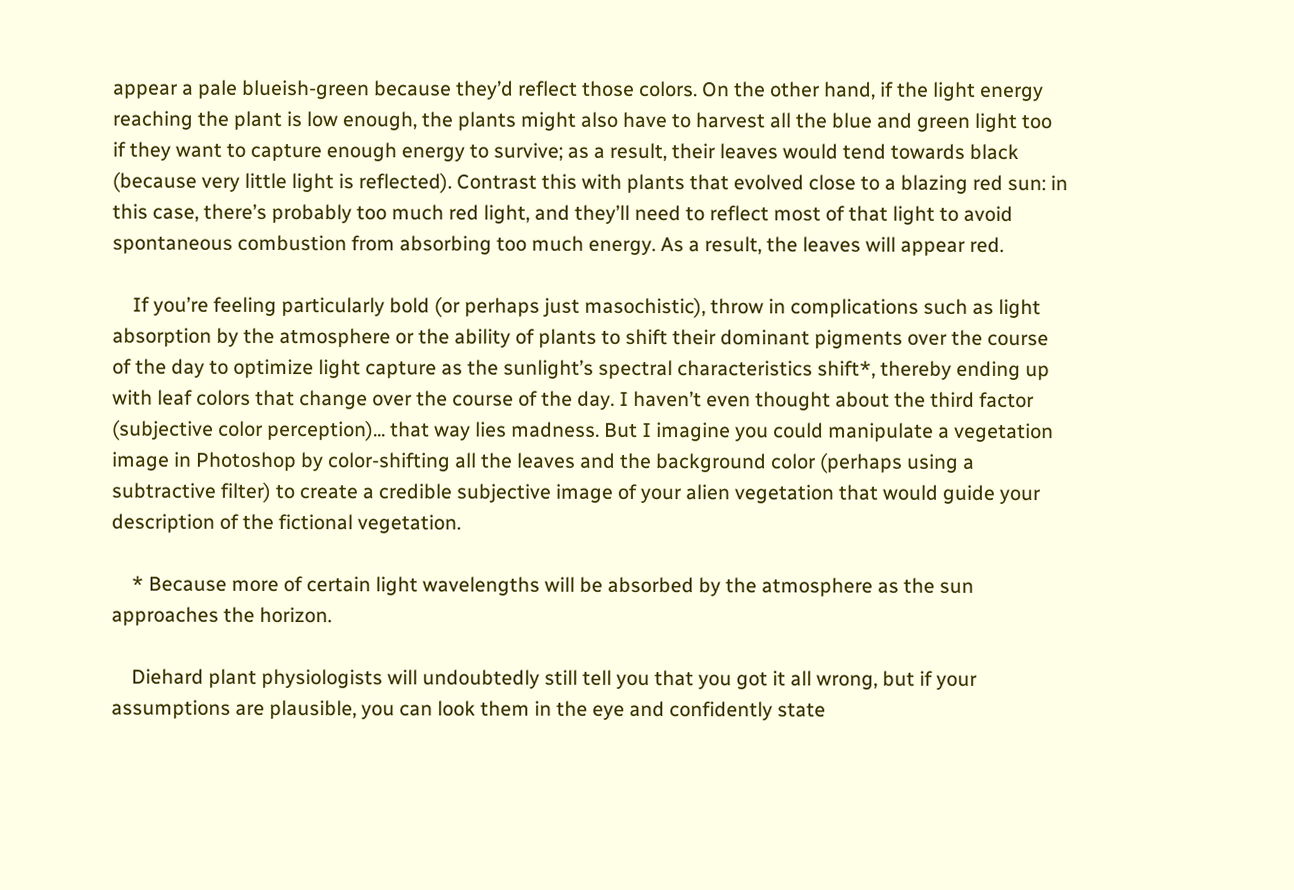appear a pale blueish-green because they’d reflect those colors. On the other hand, if the light energy reaching the plant is low enough, the plants might also have to harvest all the blue and green light too if they want to capture enough energy to survive; as a result, their leaves would tend towards black (because very little light is reflected). Contrast this with plants that evolved close to a blazing red sun: in this case, there’s probably too much red light, and they’ll need to reflect most of that light to avoid spontaneous combustion from absorbing too much energy. As a result, the leaves will appear red.

    If you’re feeling particularly bold (or perhaps just masochistic), throw in complications such as light absorption by the atmosphere or the ability of plants to shift their dominant pigments over the course of the day to optimize light capture as the sunlight’s spectral characteristics shift*, thereby ending up with leaf colors that change over the course of the day. I haven’t even thought about the third factor (subjective color perception)... that way lies madness. But I imagine you could manipulate a vegetation image in Photoshop by color-shifting all the leaves and the background color (perhaps using a subtractive filter) to create a credible subjective image of your alien vegetation that would guide your description of the fictional vegetation.

    * Because more of certain light wavelengths will be absorbed by the atmosphere as the sun approaches the horizon.

    Diehard plant physiologists will undoubtedly still tell you that you got it all wrong, but if your assumptions are plausible, you can look them in the eye and confidently state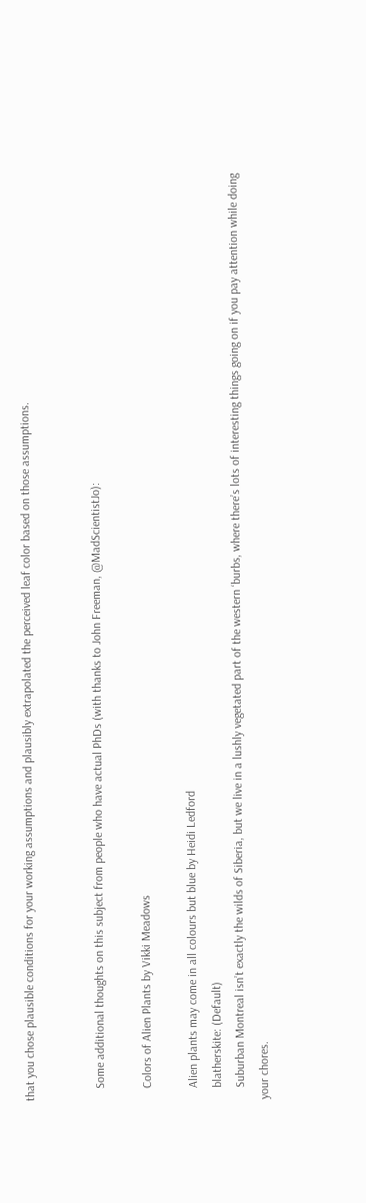that you chose plausible conditions for your working assumptions and plausibly extrapolated the perceived leaf color based on those assumptions.


    Some additional thoughts on this subject from people who have actual PhDs (with thanks to John Freeman, @MadScientistJo):

    Colors of Alien Plants by Vikki Meadows

    Alien plants may come in all colours but blue by Heidi Ledford
    blatherskite: (Default)
    Suburban Montreal isn’t exactly the wilds of Siberia, but we live in a lushly vegetated part of the western ‘burbs, where there’s lots of interesting things going on if you pay attention while doing your chores.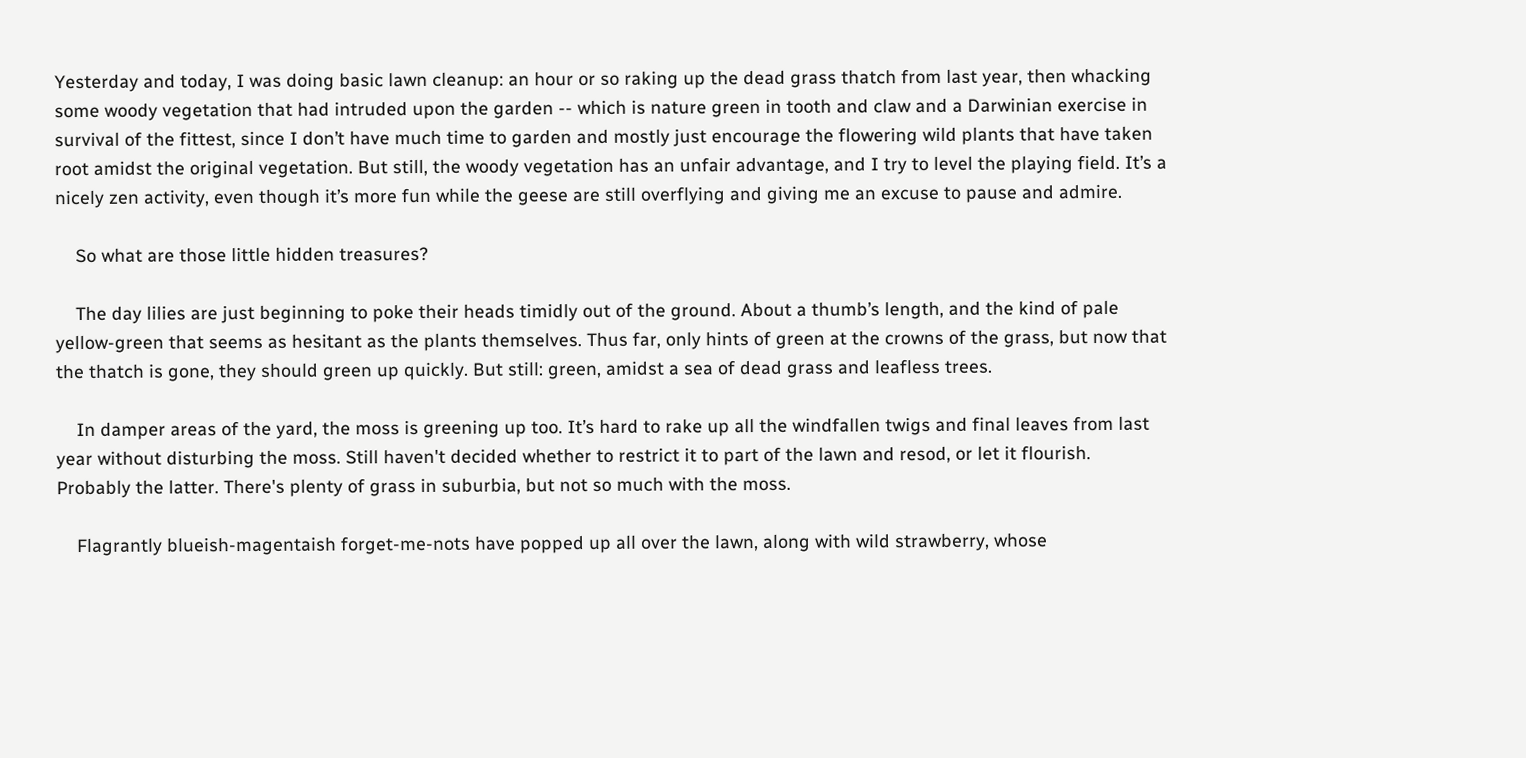Yesterday and today, I was doing basic lawn cleanup: an hour or so raking up the dead grass thatch from last year, then whacking some woody vegetation that had intruded upon the garden -- which is nature green in tooth and claw and a Darwinian exercise in survival of the fittest, since I don’t have much time to garden and mostly just encourage the flowering wild plants that have taken root amidst the original vegetation. But still, the woody vegetation has an unfair advantage, and I try to level the playing field. It’s a nicely zen activity, even though it’s more fun while the geese are still overflying and giving me an excuse to pause and admire.

    So what are those little hidden treasures?

    The day lilies are just beginning to poke their heads timidly out of the ground. About a thumb’s length, and the kind of pale yellow-green that seems as hesitant as the plants themselves. Thus far, only hints of green at the crowns of the grass, but now that the thatch is gone, they should green up quickly. But still: green, amidst a sea of dead grass and leafless trees.

    In damper areas of the yard, the moss is greening up too. It’s hard to rake up all the windfallen twigs and final leaves from last year without disturbing the moss. Still haven't decided whether to restrict it to part of the lawn and resod, or let it flourish. Probably the latter. There's plenty of grass in suburbia, but not so much with the moss.

    Flagrantly blueish-magentaish forget-me-nots have popped up all over the lawn, along with wild strawberry, whose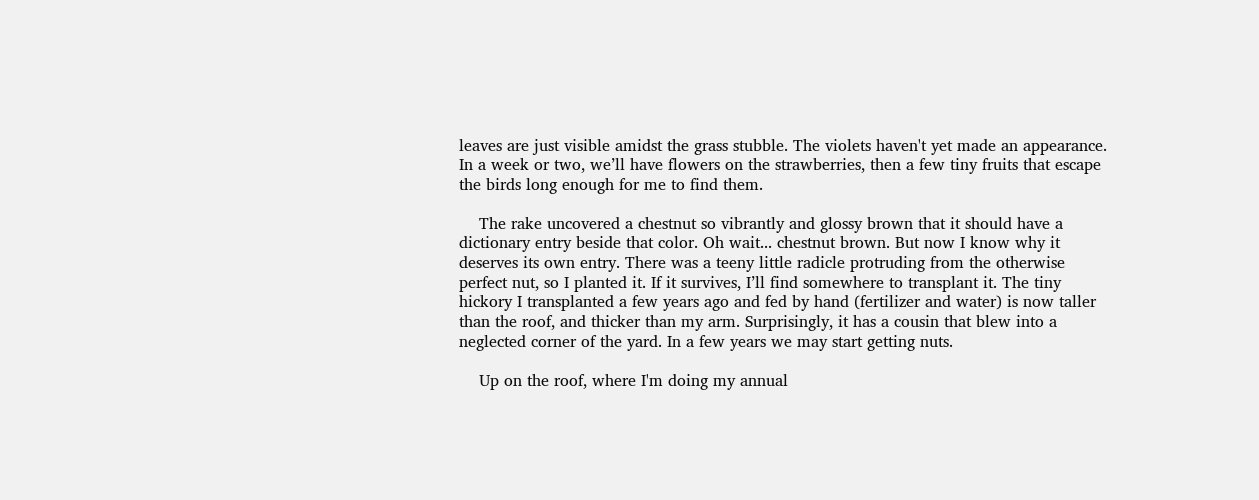leaves are just visible amidst the grass stubble. The violets haven't yet made an appearance. In a week or two, we’ll have flowers on the strawberries, then a few tiny fruits that escape the birds long enough for me to find them.

    The rake uncovered a chestnut so vibrantly and glossy brown that it should have a dictionary entry beside that color. Oh wait... chestnut brown. But now I know why it deserves its own entry. There was a teeny little radicle protruding from the otherwise perfect nut, so I planted it. If it survives, I’ll find somewhere to transplant it. The tiny hickory I transplanted a few years ago and fed by hand (fertilizer and water) is now taller than the roof, and thicker than my arm. Surprisingly, it has a cousin that blew into a neglected corner of the yard. In a few years we may start getting nuts.

    Up on the roof, where I'm doing my annual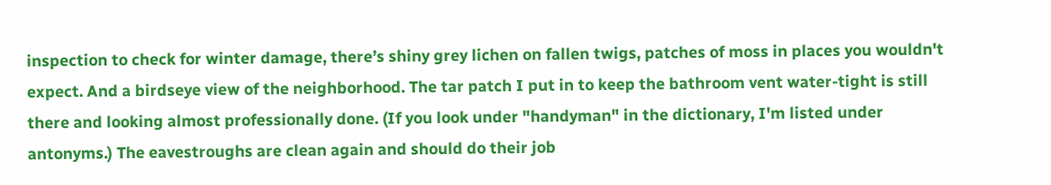inspection to check for winter damage, there’s shiny grey lichen on fallen twigs, patches of moss in places you wouldn't expect. And a birdseye view of the neighborhood. The tar patch I put in to keep the bathroom vent water-tight is still there and looking almost professionally done. (If you look under "handyman" in the dictionary, I'm listed under antonyms.) The eavestroughs are clean again and should do their job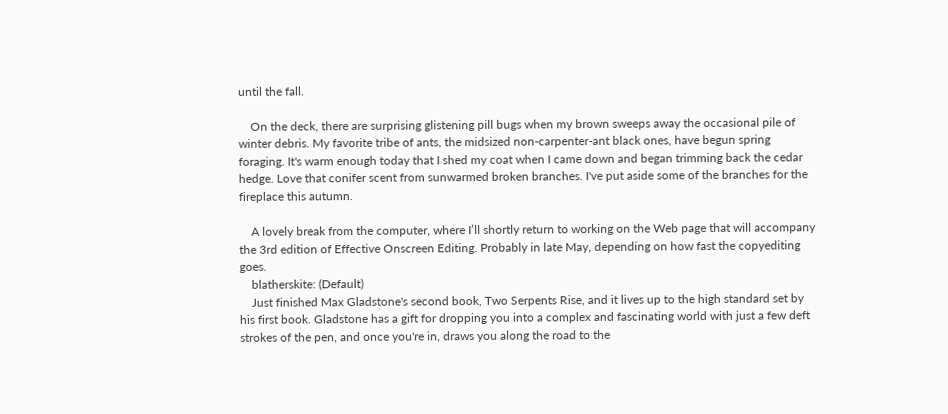until the fall.

    On the deck, there are surprising glistening pill bugs when my brown sweeps away the occasional pile of winter debris. My favorite tribe of ants, the midsized non-carpenter-ant black ones, have begun spring foraging. It's warm enough today that I shed my coat when I came down and began trimming back the cedar hedge. Love that conifer scent from sunwarmed broken branches. I've put aside some of the branches for the fireplace this autumn.

    A lovely break from the computer, where I’ll shortly return to working on the Web page that will accompany the 3rd edition of Effective Onscreen Editing. Probably in late May, depending on how fast the copyediting goes.
    blatherskite: (Default)
    Just finished Max Gladstone's second book, Two Serpents Rise, and it lives up to the high standard set by his first book. Gladstone has a gift for dropping you into a complex and fascinating world with just a few deft strokes of the pen, and once you're in, draws you along the road to the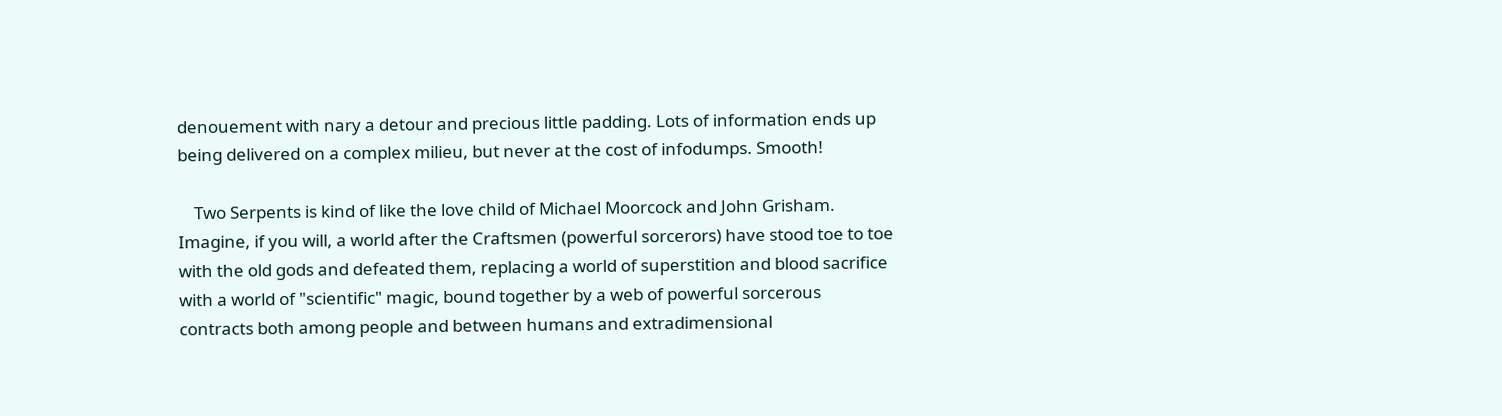denouement with nary a detour and precious little padding. Lots of information ends up being delivered on a complex milieu, but never at the cost of infodumps. Smooth!

    Two Serpents is kind of like the love child of Michael Moorcock and John Grisham. Imagine, if you will, a world after the Craftsmen (powerful sorcerors) have stood toe to toe with the old gods and defeated them, replacing a world of superstition and blood sacrifice with a world of "scientific" magic, bound together by a web of powerful sorcerous contracts both among people and between humans and extradimensional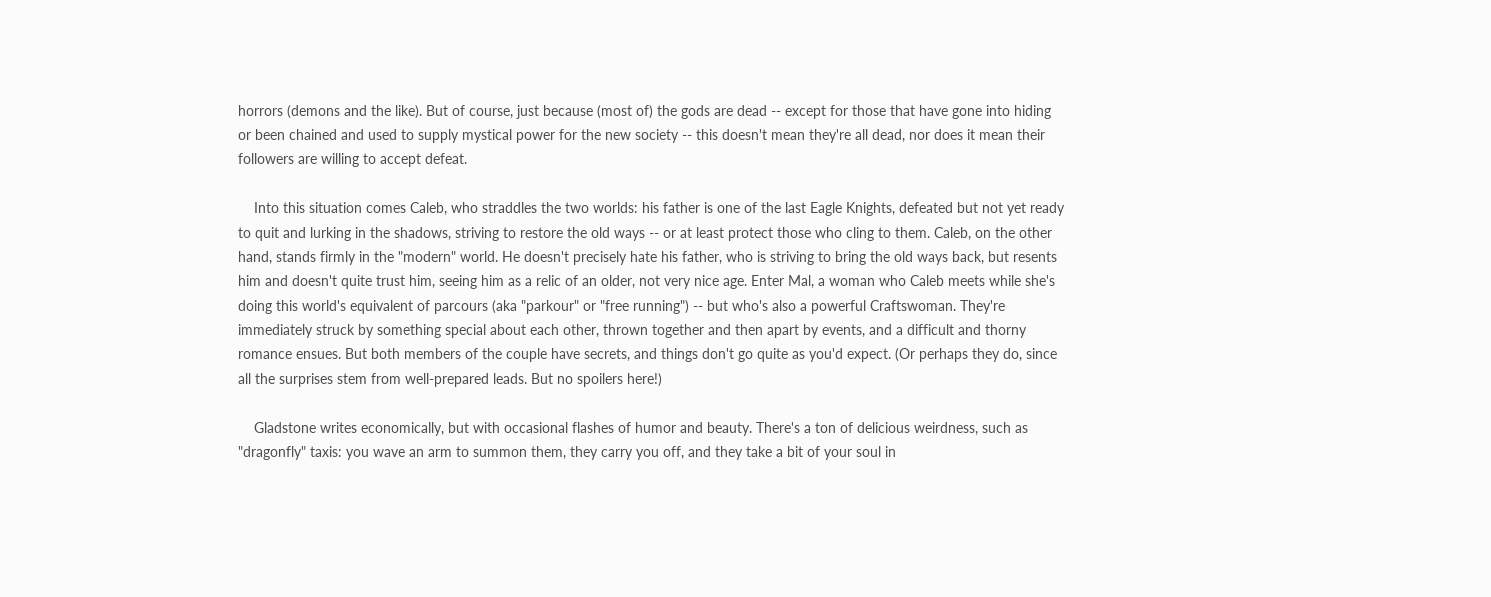horrors (demons and the like). But of course, just because (most of) the gods are dead -- except for those that have gone into hiding or been chained and used to supply mystical power for the new society -- this doesn't mean they're all dead, nor does it mean their followers are willing to accept defeat.

    Into this situation comes Caleb, who straddles the two worlds: his father is one of the last Eagle Knights, defeated but not yet ready to quit and lurking in the shadows, striving to restore the old ways -- or at least protect those who cling to them. Caleb, on the other hand, stands firmly in the "modern" world. He doesn't precisely hate his father, who is striving to bring the old ways back, but resents him and doesn't quite trust him, seeing him as a relic of an older, not very nice age. Enter Mal, a woman who Caleb meets while she's doing this world's equivalent of parcours (aka "parkour" or "free running") -- but who's also a powerful Craftswoman. They're immediately struck by something special about each other, thrown together and then apart by events, and a difficult and thorny romance ensues. But both members of the couple have secrets, and things don't go quite as you'd expect. (Or perhaps they do, since all the surprises stem from well-prepared leads. But no spoilers here!)

    Gladstone writes economically, but with occasional flashes of humor and beauty. There's a ton of delicious weirdness, such as "dragonfly" taxis: you wave an arm to summon them, they carry you off, and they take a bit of your soul in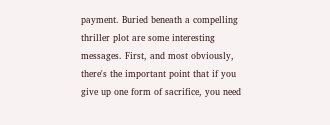payment. Buried beneath a compelling thriller plot are some interesting messages. First, and most obviously, there's the important point that if you give up one form of sacrifice, you need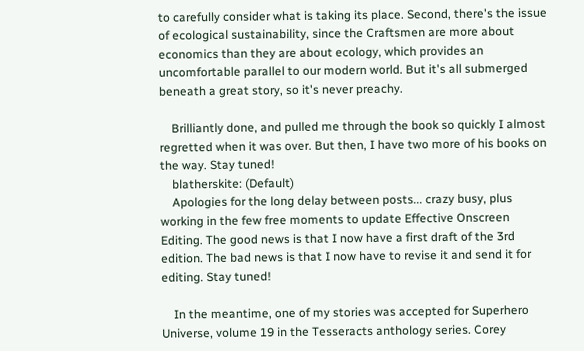to carefully consider what is taking its place. Second, there's the issue of ecological sustainability, since the Craftsmen are more about economics than they are about ecology, which provides an uncomfortable parallel to our modern world. But it's all submerged beneath a great story, so it's never preachy.

    Brilliantly done, and pulled me through the book so quickly I almost regretted when it was over. But then, I have two more of his books on the way. Stay tuned!
    blatherskite: (Default)
    Apologies for the long delay between posts... crazy busy, plus working in the few free moments to update Effective Onscreen Editing. The good news is that I now have a first draft of the 3rd edition. The bad news is that I now have to revise it and send it for editing. Stay tuned!

    In the meantime, one of my stories was accepted for Superhero Universe, volume 19 in the Tesseracts anthology series. Corey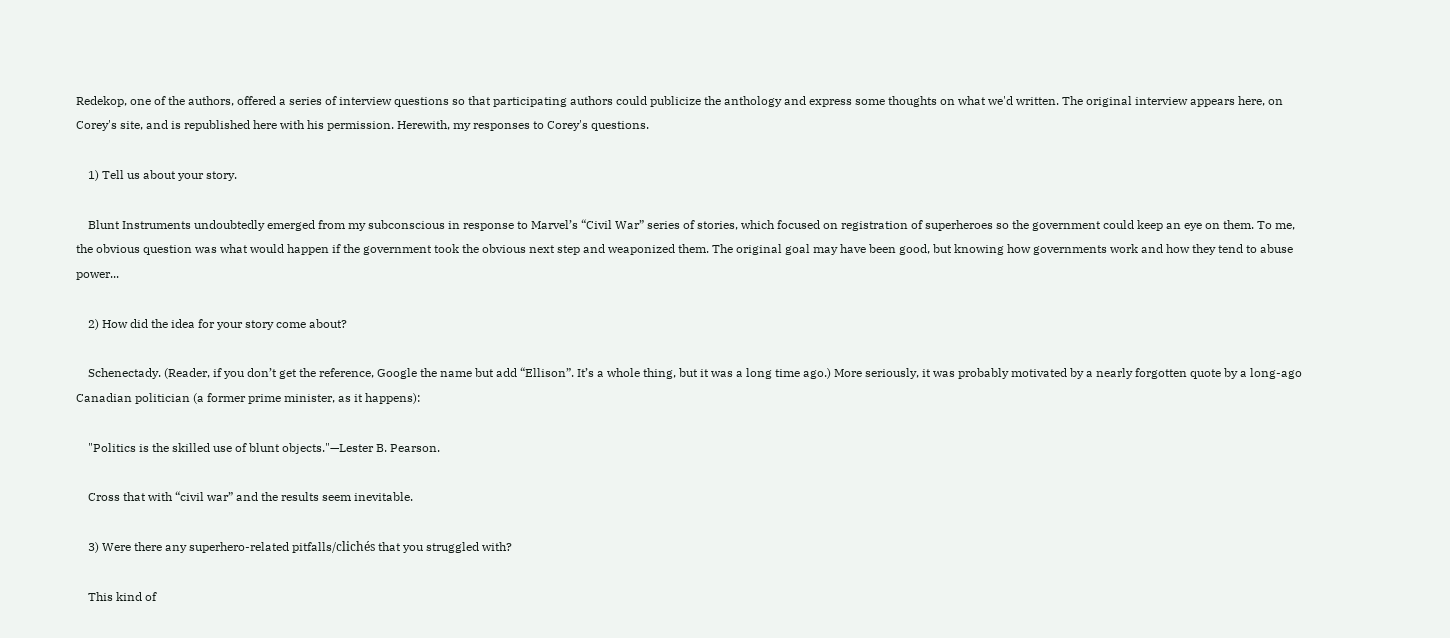Redekop, one of the authors, offered a series of interview questions so that participating authors could publicize the anthology and express some thoughts on what we'd written. The original interview appears here, on Corey's site, and is republished here with his permission. Herewith, my responses to Corey's questions.

    1) Tell us about your story.

    Blunt Instruments undoubtedly emerged from my subconscious in response to Marvel’s “Civil War” series of stories, which focused on registration of superheroes so the government could keep an eye on them. To me, the obvious question was what would happen if the government took the obvious next step and weaponized them. The original goal may have been good, but knowing how governments work and how they tend to abuse power...

    2) How did the idea for your story come about?

    Schenectady. (Reader, if you don’t get the reference, Google the name but add “Ellison”. It’s a whole thing, but it was a long time ago.) More seriously, it was probably motivated by a nearly forgotten quote by a long-ago Canadian politician (a former prime minister, as it happens):

    "Politics is the skilled use of blunt objects."—Lester B. Pearson.

    Cross that with “civil war” and the results seem inevitable.

    3) Were there any superhero-related pitfalls/clichés that you struggled with?

    This kind of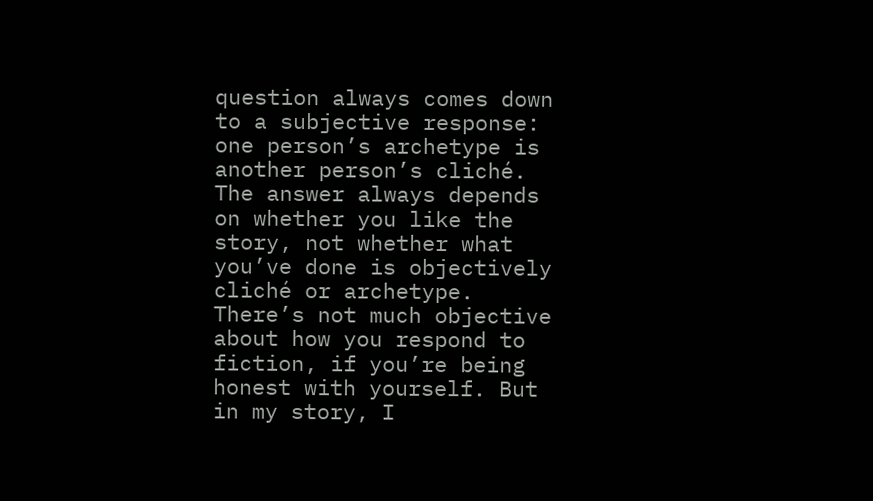question always comes down to a subjective response: one person’s archetype is another person’s cliché. The answer always depends on whether you like the story, not whether what you’ve done is objectively cliché or archetype. There’s not much objective about how you respond to fiction, if you’re being honest with yourself. But in my story, I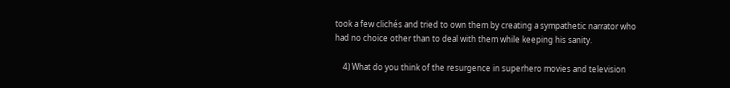took a few clichés and tried to own them by creating a sympathetic narrator who had no choice other than to deal with them while keeping his sanity.

    4) What do you think of the resurgence in superhero movies and television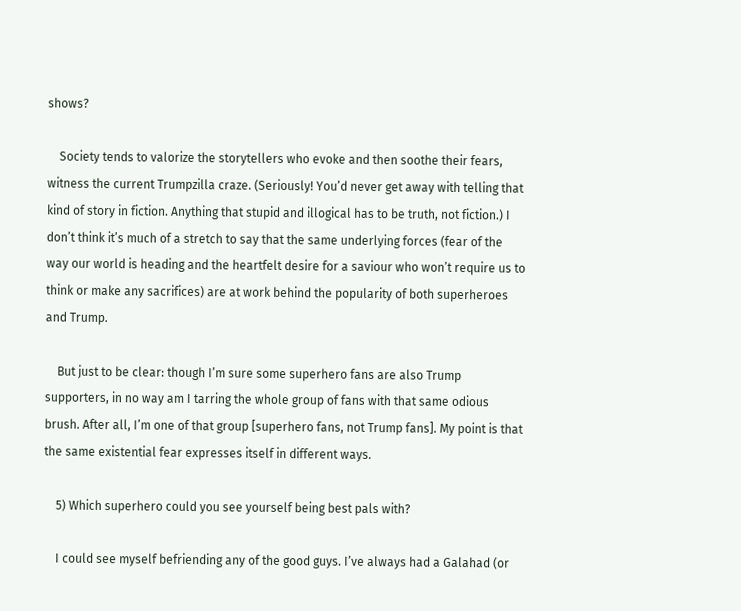shows?

    Society tends to valorize the storytellers who evoke and then soothe their fears, witness the current Trumpzilla craze. (Seriously! You’d never get away with telling that kind of story in fiction. Anything that stupid and illogical has to be truth, not fiction.) I don’t think it’s much of a stretch to say that the same underlying forces (fear of the way our world is heading and the heartfelt desire for a saviour who won’t require us to think or make any sacrifices) are at work behind the popularity of both superheroes and Trump.

    But just to be clear: though I’m sure some superhero fans are also Trump supporters, in no way am I tarring the whole group of fans with that same odious brush. After all, I’m one of that group [superhero fans, not Trump fans]. My point is that the same existential fear expresses itself in different ways.

    5) Which superhero could you see yourself being best pals with?

    I could see myself befriending any of the good guys. I’ve always had a Galahad (or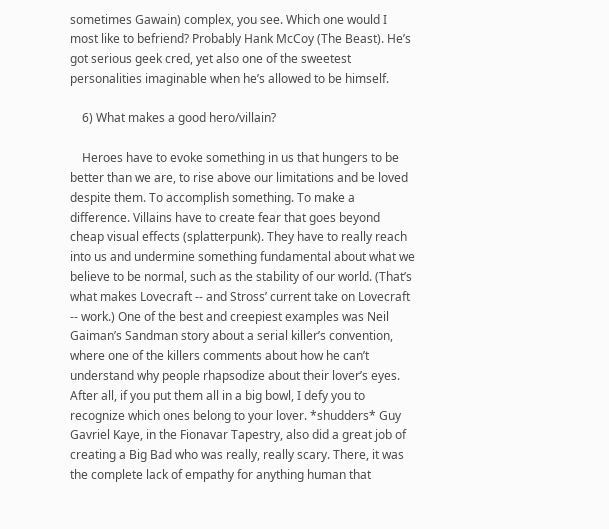sometimes Gawain) complex, you see. Which one would I most like to befriend? Probably Hank McCoy (The Beast). He’s got serious geek cred, yet also one of the sweetest personalities imaginable when he’s allowed to be himself.

    6) What makes a good hero/villain?

    Heroes have to evoke something in us that hungers to be better than we are, to rise above our limitations and be loved despite them. To accomplish something. To make a difference. Villains have to create fear that goes beyond cheap visual effects (splatterpunk). They have to really reach into us and undermine something fundamental about what we believe to be normal, such as the stability of our world. (That’s what makes Lovecraft -- and Stross’ current take on Lovecraft -- work.) One of the best and creepiest examples was Neil Gaiman’s Sandman story about a serial killer’s convention, where one of the killers comments about how he can’t understand why people rhapsodize about their lover’s eyes. After all, if you put them all in a big bowl, I defy you to recognize which ones belong to your lover. *shudders* Guy Gavriel Kaye, in the Fionavar Tapestry, also did a great job of creating a Big Bad who was really, really scary. There, it was the complete lack of empathy for anything human that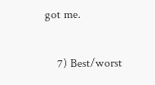got me.

    7) Best/worst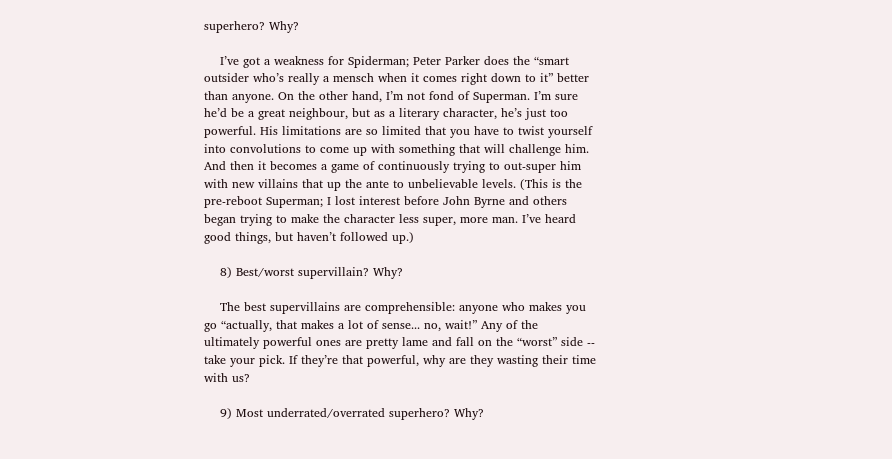superhero? Why?

    I’ve got a weakness for Spiderman; Peter Parker does the “smart outsider who’s really a mensch when it comes right down to it” better than anyone. On the other hand, I’m not fond of Superman. I’m sure he’d be a great neighbour, but as a literary character, he’s just too powerful. His limitations are so limited that you have to twist yourself into convolutions to come up with something that will challenge him. And then it becomes a game of continuously trying to out-super him with new villains that up the ante to unbelievable levels. (This is the pre-reboot Superman; I lost interest before John Byrne and others began trying to make the character less super, more man. I’ve heard good things, but haven’t followed up.)

    8) Best/worst supervillain? Why?

    The best supervillains are comprehensible: anyone who makes you go “actually, that makes a lot of sense... no, wait!” Any of the ultimately powerful ones are pretty lame and fall on the “worst” side -- take your pick. If they’re that powerful, why are they wasting their time with us?

    9) Most underrated/overrated superhero? Why?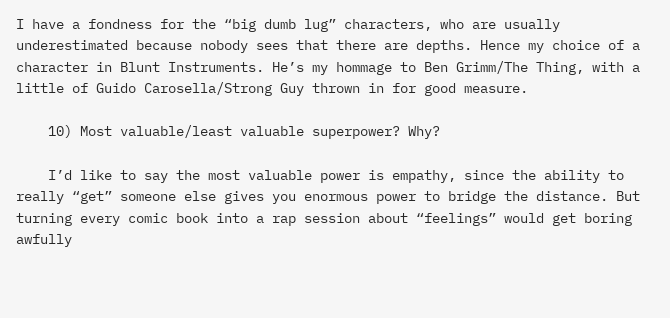I have a fondness for the “big dumb lug” characters, who are usually underestimated because nobody sees that there are depths. Hence my choice of a character in Blunt Instruments. He’s my hommage to Ben Grimm/The Thing, with a little of Guido Carosella/Strong Guy thrown in for good measure.

    10) Most valuable/least valuable superpower? Why?

    I’d like to say the most valuable power is empathy, since the ability to really “get” someone else gives you enormous power to bridge the distance. But turning every comic book into a rap session about “feelings” would get boring awfully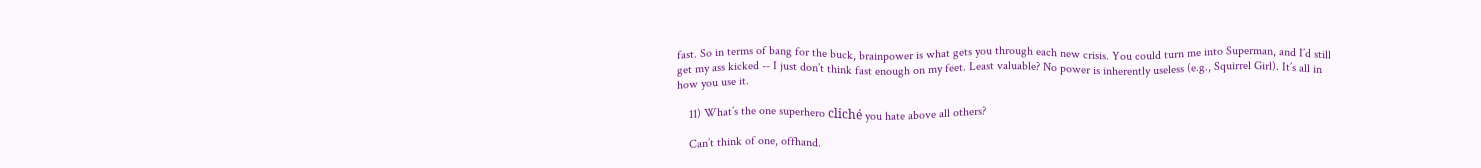fast. So in terms of bang for the buck, brainpower is what gets you through each new crisis. You could turn me into Superman, and I’d still get my ass kicked -- I just don’t think fast enough on my feet. Least valuable? No power is inherently useless (e.g., Squirrel Girl). It’s all in how you use it.

    11) What’s the one superhero cliché you hate above all others?

    Can’t think of one, offhand.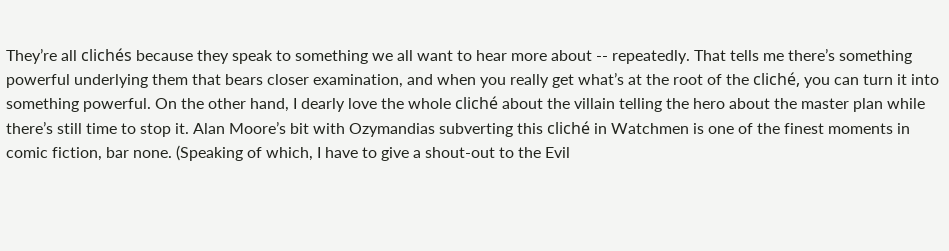They’re all clichés because they speak to something we all want to hear more about -- repeatedly. That tells me there’s something powerful underlying them that bears closer examination, and when you really get what’s at the root of the cliché, you can turn it into something powerful. On the other hand, I dearly love the whole cliché about the villain telling the hero about the master plan while there’s still time to stop it. Alan Moore’s bit with Ozymandias subverting this cliché in Watchmen is one of the finest moments in comic fiction, bar none. (Speaking of which, I have to give a shout-out to the Evil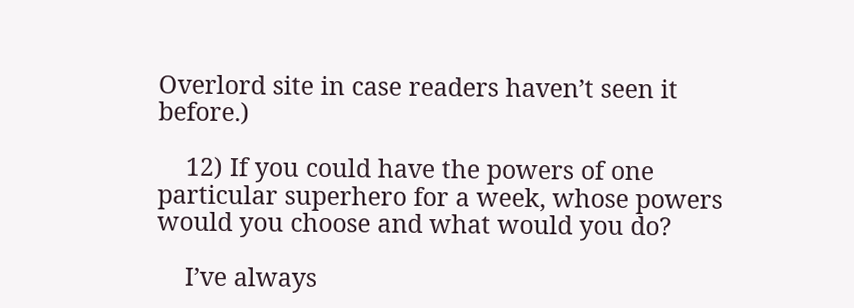Overlord site in case readers haven’t seen it before.)

    12) If you could have the powers of one particular superhero for a week, whose powers would you choose and what would you do?

    I’ve always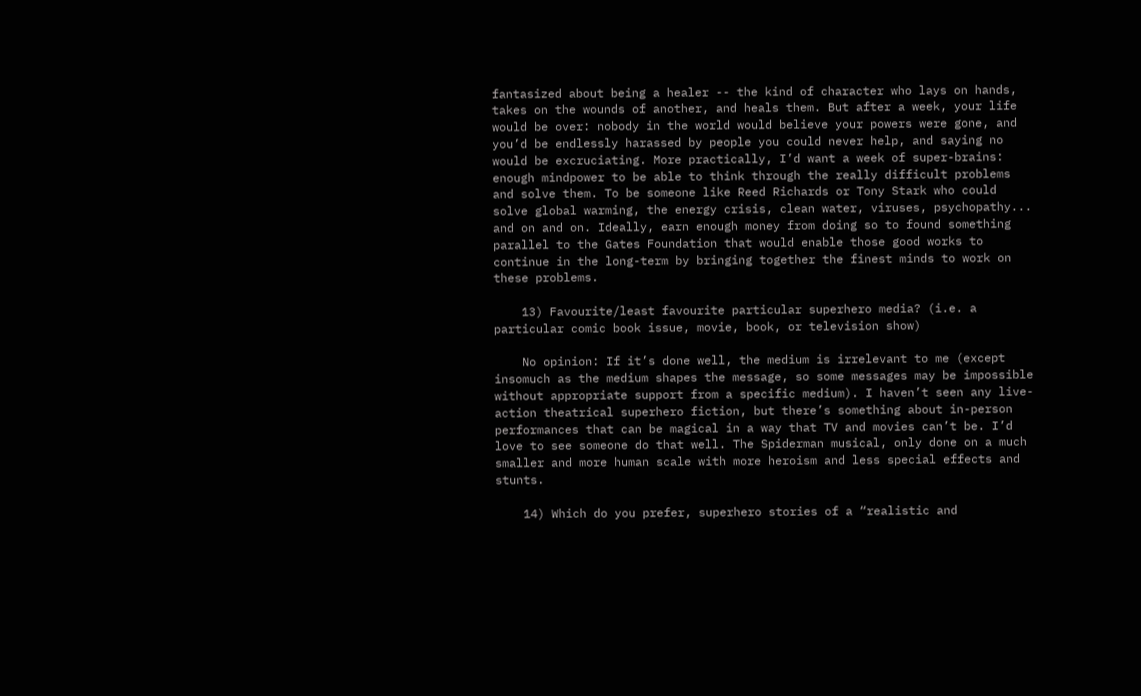fantasized about being a healer -- the kind of character who lays on hands, takes on the wounds of another, and heals them. But after a week, your life would be over: nobody in the world would believe your powers were gone, and you’d be endlessly harassed by people you could never help, and saying no would be excruciating. More practically, I’d want a week of super-brains: enough mindpower to be able to think through the really difficult problems and solve them. To be someone like Reed Richards or Tony Stark who could solve global warming, the energy crisis, clean water, viruses, psychopathy... and on and on. Ideally, earn enough money from doing so to found something parallel to the Gates Foundation that would enable those good works to continue in the long-term by bringing together the finest minds to work on these problems.

    13) Favourite/least favourite particular superhero media? (i.e. a particular comic book issue, movie, book, or television show)

    No opinion: If it’s done well, the medium is irrelevant to me (except insomuch as the medium shapes the message, so some messages may be impossible without appropriate support from a specific medium). I haven’t seen any live-action theatrical superhero fiction, but there’s something about in-person performances that can be magical in a way that TV and movies can’t be. I’d love to see someone do that well. The Spiderman musical, only done on a much smaller and more human scale with more heroism and less special effects and stunts.

    14) Which do you prefer, superhero stories of a “realistic and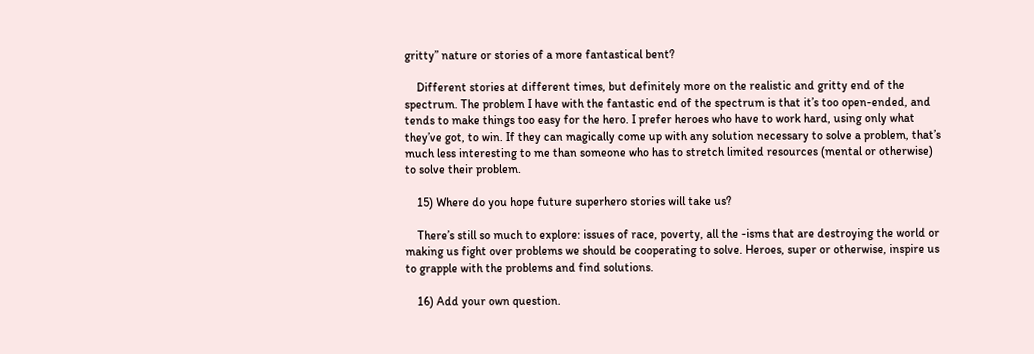gritty” nature or stories of a more fantastical bent?

    Different stories at different times, but definitely more on the realistic and gritty end of the spectrum. The problem I have with the fantastic end of the spectrum is that it’s too open-ended, and tends to make things too easy for the hero. I prefer heroes who have to work hard, using only what they’ve got, to win. If they can magically come up with any solution necessary to solve a problem, that’s much less interesting to me than someone who has to stretch limited resources (mental or otherwise) to solve their problem.

    15) Where do you hope future superhero stories will take us?

    There’s still so much to explore: issues of race, poverty, all the -isms that are destroying the world or making us fight over problems we should be cooperating to solve. Heroes, super or otherwise, inspire us to grapple with the problems and find solutions.

    16) Add your own question.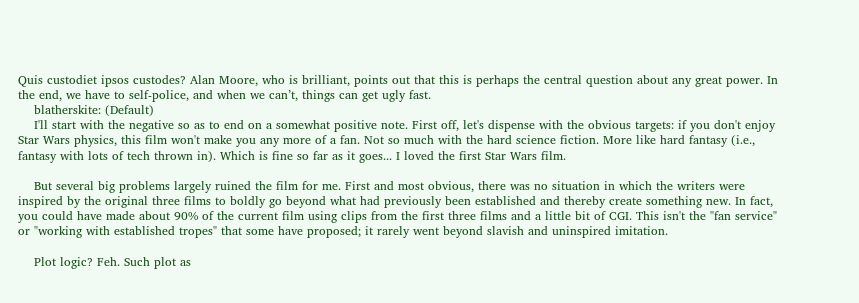Quis custodiet ipsos custodes? Alan Moore, who is brilliant, points out that this is perhaps the central question about any great power. In the end, we have to self-police, and when we can’t, things can get ugly fast.
    blatherskite: (Default)
    I'll start with the negative so as to end on a somewhat positive note. First off, let's dispense with the obvious targets: if you don't enjoy Star Wars physics, this film won't make you any more of a fan. Not so much with the hard science fiction. More like hard fantasy (i.e., fantasy with lots of tech thrown in). Which is fine so far as it goes... I loved the first Star Wars film.

    But several big problems largely ruined the film for me. First and most obvious, there was no situation in which the writers were inspired by the original three films to boldly go beyond what had previously been established and thereby create something new. In fact, you could have made about 90% of the current film using clips from the first three films and a little bit of CGI. This isn't the "fan service" or "working with established tropes" that some have proposed; it rarely went beyond slavish and uninspired imitation.

    Plot logic? Feh. Such plot as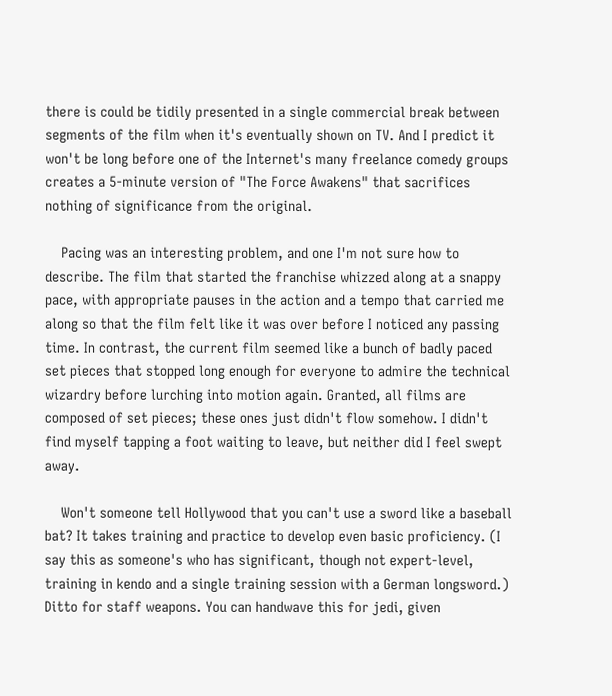there is could be tidily presented in a single commercial break between segments of the film when it's eventually shown on TV. And I predict it won't be long before one of the Internet's many freelance comedy groups creates a 5-minute version of "The Force Awakens" that sacrifices nothing of significance from the original.

    Pacing was an interesting problem, and one I'm not sure how to describe. The film that started the franchise whizzed along at a snappy pace, with appropriate pauses in the action and a tempo that carried me along so that the film felt like it was over before I noticed any passing time. In contrast, the current film seemed like a bunch of badly paced set pieces that stopped long enough for everyone to admire the technical wizardry before lurching into motion again. Granted, all films are composed of set pieces; these ones just didn't flow somehow. I didn't find myself tapping a foot waiting to leave, but neither did I feel swept away.

    Won't someone tell Hollywood that you can't use a sword like a baseball bat? It takes training and practice to develop even basic proficiency. (I say this as someone's who has significant, though not expert-level, training in kendo and a single training session with a German longsword.) Ditto for staff weapons. You can handwave this for jedi, given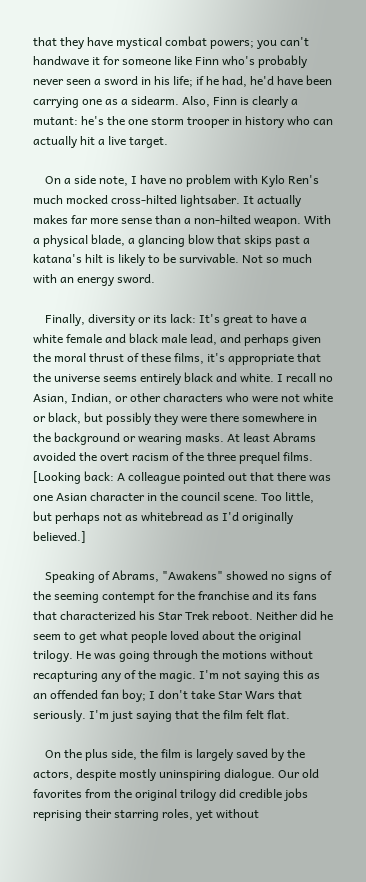that they have mystical combat powers; you can't handwave it for someone like Finn who's probably never seen a sword in his life; if he had, he'd have been carrying one as a sidearm. Also, Finn is clearly a mutant: he's the one storm trooper in history who can actually hit a live target.

    On a side note, I have no problem with Kylo Ren's much mocked cross-hilted lightsaber. It actually makes far more sense than a non-hilted weapon. With a physical blade, a glancing blow that skips past a katana's hilt is likely to be survivable. Not so much with an energy sword.

    Finally, diversity or its lack: It's great to have a white female and black male lead, and perhaps given the moral thrust of these films, it's appropriate that the universe seems entirely black and white. I recall no Asian, Indian, or other characters who were not white or black, but possibly they were there somewhere in the background or wearing masks. At least Abrams avoided the overt racism of the three prequel films. [Looking back: A colleague pointed out that there was one Asian character in the council scene. Too little, but perhaps not as whitebread as I'd originally believed.]

    Speaking of Abrams, "Awakens" showed no signs of the seeming contempt for the franchise and its fans that characterized his Star Trek reboot. Neither did he seem to get what people loved about the original trilogy. He was going through the motions without recapturing any of the magic. I'm not saying this as an offended fan boy; I don't take Star Wars that seriously. I'm just saying that the film felt flat.

    On the plus side, the film is largely saved by the actors, despite mostly uninspiring dialogue. Our old favorites from the original trilogy did credible jobs reprising their starring roles, yet without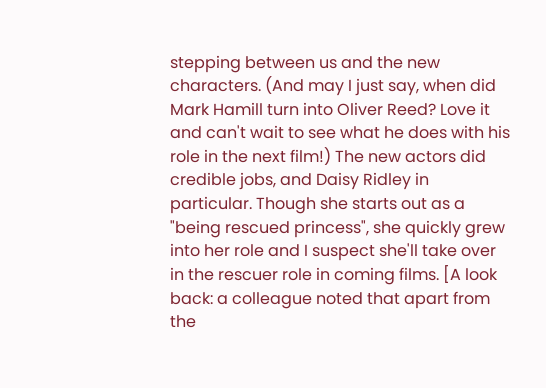stepping between us and the new characters. (And may I just say, when did Mark Hamill turn into Oliver Reed? Love it and can't wait to see what he does with his role in the next film!) The new actors did credible jobs, and Daisy Ridley in particular. Though she starts out as a "being rescued princess", she quickly grew into her role and I suspect she'll take over in the rescuer role in coming films. [A look back: a colleague noted that apart from the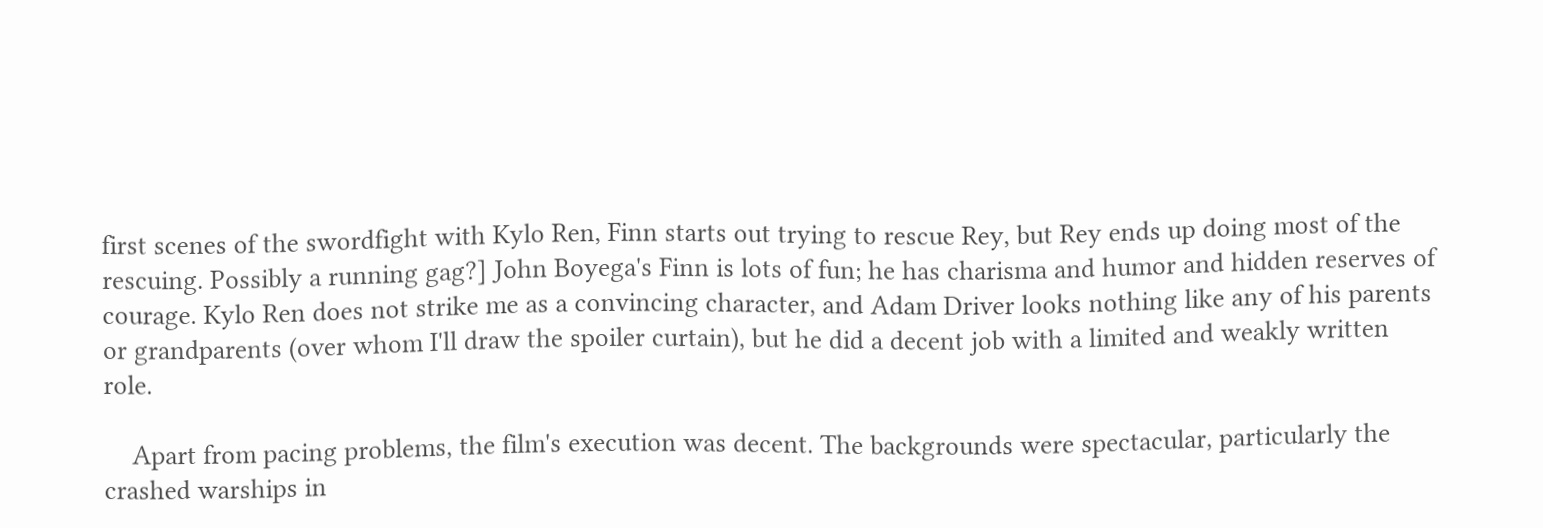first scenes of the swordfight with Kylo Ren, Finn starts out trying to rescue Rey, but Rey ends up doing most of the rescuing. Possibly a running gag?] John Boyega's Finn is lots of fun; he has charisma and humor and hidden reserves of courage. Kylo Ren does not strike me as a convincing character, and Adam Driver looks nothing like any of his parents or grandparents (over whom I'll draw the spoiler curtain), but he did a decent job with a limited and weakly written role.

    Apart from pacing problems, the film's execution was decent. The backgrounds were spectacular, particularly the crashed warships in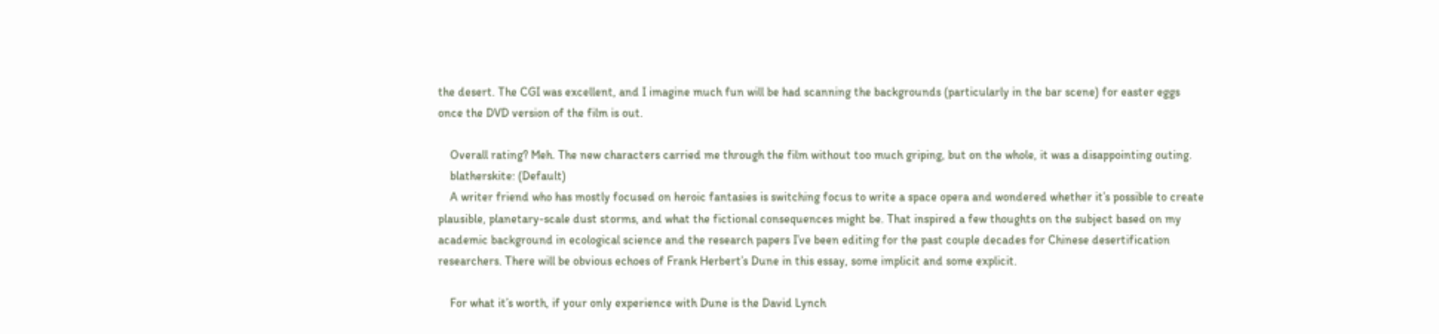the desert. The CGI was excellent, and I imagine much fun will be had scanning the backgrounds (particularly in the bar scene) for easter eggs once the DVD version of the film is out.

    Overall rating? Meh. The new characters carried me through the film without too much griping, but on the whole, it was a disappointing outing.
    blatherskite: (Default)
    A writer friend who has mostly focused on heroic fantasies is switching focus to write a space opera and wondered whether it’s possible to create plausible, planetary-scale dust storms, and what the fictional consequences might be. That inspired a few thoughts on the subject based on my academic background in ecological science and the research papers I’ve been editing for the past couple decades for Chinese desertification researchers. There will be obvious echoes of Frank Herbert’s Dune in this essay, some implicit and some explicit.

    For what it’s worth, if your only experience with Dune is the David Lynch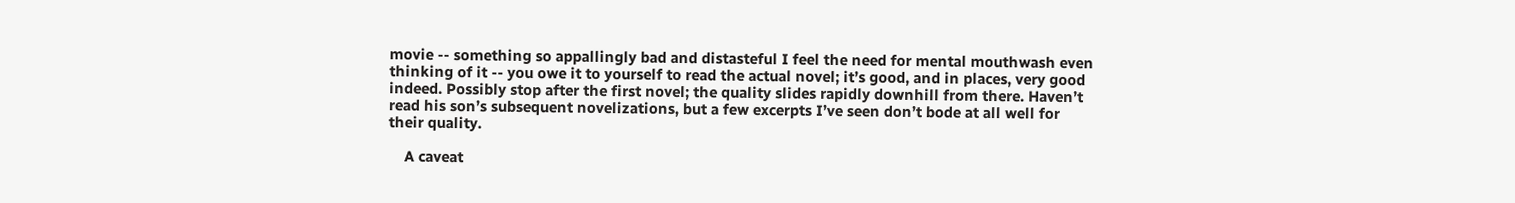movie -- something so appallingly bad and distasteful I feel the need for mental mouthwash even thinking of it -- you owe it to yourself to read the actual novel; it’s good, and in places, very good indeed. Possibly stop after the first novel; the quality slides rapidly downhill from there. Haven’t read his son’s subsequent novelizations, but a few excerpts I’ve seen don’t bode at all well for their quality.

    A caveat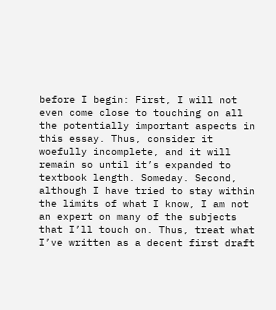before I begin: First, I will not even come close to touching on all the potentially important aspects in this essay. Thus, consider it woefully incomplete, and it will remain so until it’s expanded to textbook length. Someday. Second, although I have tried to stay within the limits of what I know, I am not an expert on many of the subjects that I’ll touch on. Thus, treat what I’ve written as a decent first draft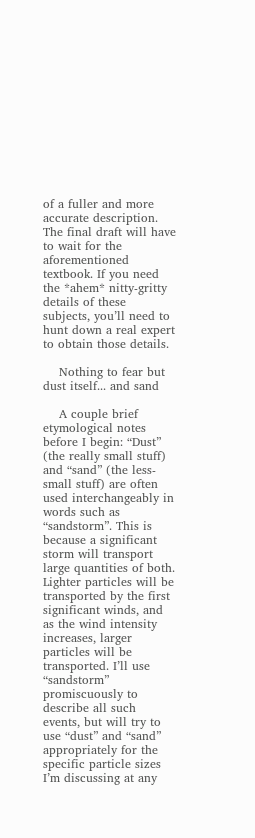of a fuller and more accurate description. The final draft will have to wait for the aforementioned textbook. If you need the *ahem* nitty-gritty details of these subjects, you’ll need to hunt down a real expert to obtain those details.

    Nothing to fear but dust itself... and sand

    A couple brief etymological notes before I begin: “Dust” (the really small stuff) and “sand” (the less-small stuff) are often used interchangeably in words such as “sandstorm”. This is because a significant storm will transport large quantities of both. Lighter particles will be transported by the first significant winds, and as the wind intensity increases, larger particles will be transported. I’ll use “sandstorm” promiscuously to describe all such events, but will try to use “dust” and “sand” appropriately for the specific particle sizes I’m discussing at any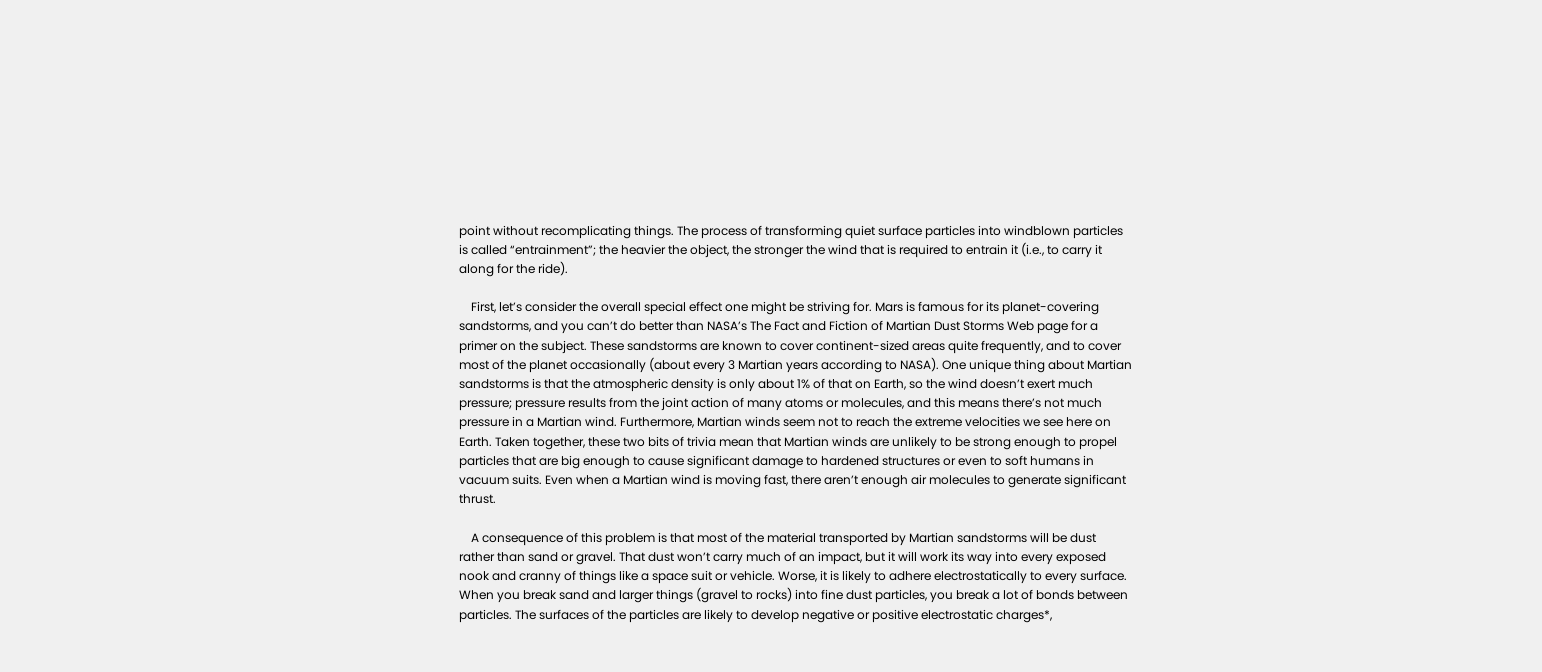point without recomplicating things. The process of transforming quiet surface particles into windblown particles is called “entrainment”; the heavier the object, the stronger the wind that is required to entrain it (i.e., to carry it along for the ride).

    First, let’s consider the overall special effect one might be striving for. Mars is famous for its planet-covering sandstorms, and you can’t do better than NASA’s The Fact and Fiction of Martian Dust Storms Web page for a primer on the subject. These sandstorms are known to cover continent-sized areas quite frequently, and to cover most of the planet occasionally (about every 3 Martian years according to NASA). One unique thing about Martian sandstorms is that the atmospheric density is only about 1% of that on Earth, so the wind doesn’t exert much pressure; pressure results from the joint action of many atoms or molecules, and this means there’s not much pressure in a Martian wind. Furthermore, Martian winds seem not to reach the extreme velocities we see here on Earth. Taken together, these two bits of trivia mean that Martian winds are unlikely to be strong enough to propel particles that are big enough to cause significant damage to hardened structures or even to soft humans in vacuum suits. Even when a Martian wind is moving fast, there aren’t enough air molecules to generate significant thrust.

    A consequence of this problem is that most of the material transported by Martian sandstorms will be dust rather than sand or gravel. That dust won’t carry much of an impact, but it will work its way into every exposed nook and cranny of things like a space suit or vehicle. Worse, it is likely to adhere electrostatically to every surface. When you break sand and larger things (gravel to rocks) into fine dust particles, you break a lot of bonds between particles. The surfaces of the particles are likely to develop negative or positive electrostatic charges*,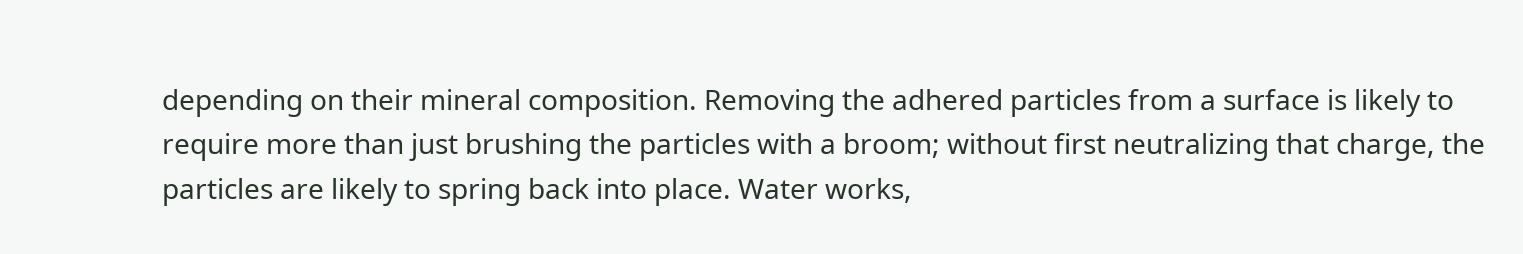depending on their mineral composition. Removing the adhered particles from a surface is likely to require more than just brushing the particles with a broom; without first neutralizing that charge, the particles are likely to spring back into place. Water works,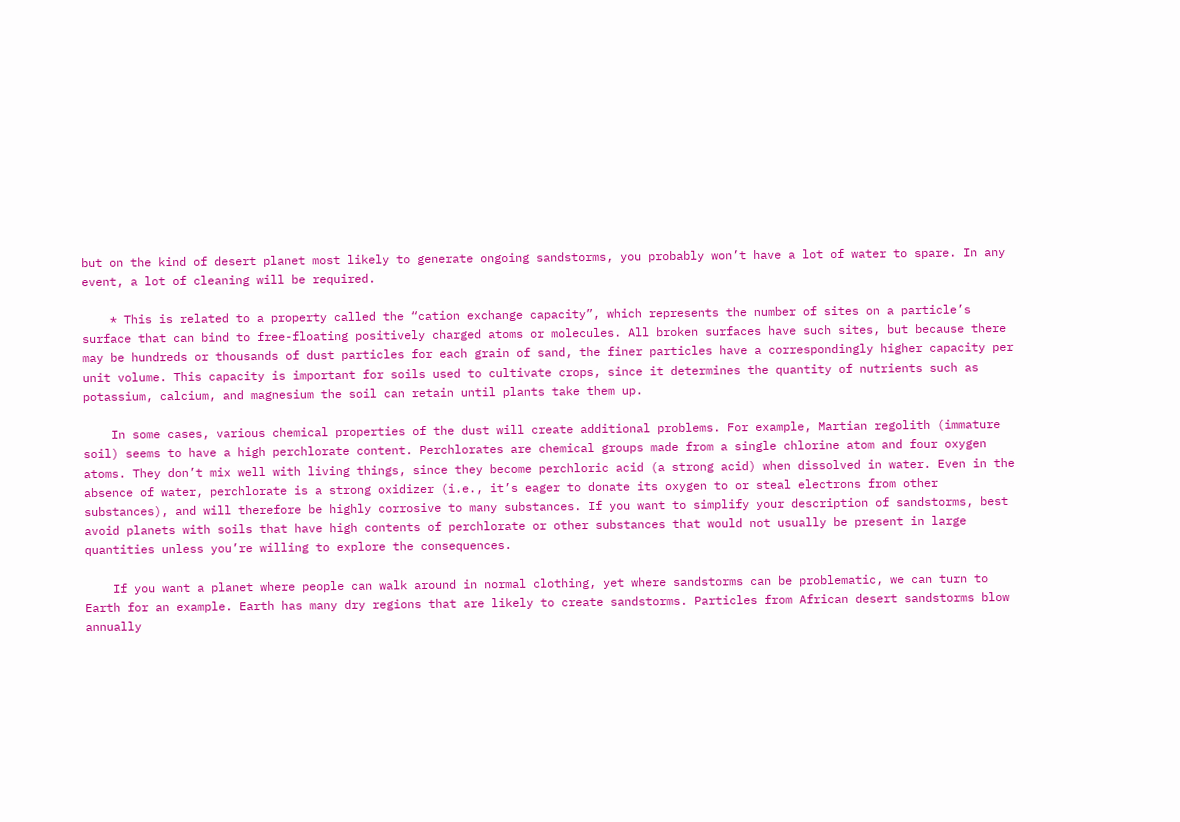but on the kind of desert planet most likely to generate ongoing sandstorms, you probably won’t have a lot of water to spare. In any event, a lot of cleaning will be required.

    * This is related to a property called the “cation exchange capacity”, which represents the number of sites on a particle’s surface that can bind to free-floating positively charged atoms or molecules. All broken surfaces have such sites, but because there may be hundreds or thousands of dust particles for each grain of sand, the finer particles have a correspondingly higher capacity per unit volume. This capacity is important for soils used to cultivate crops, since it determines the quantity of nutrients such as potassium, calcium, and magnesium the soil can retain until plants take them up.

    In some cases, various chemical properties of the dust will create additional problems. For example, Martian regolith (immature soil) seems to have a high perchlorate content. Perchlorates are chemical groups made from a single chlorine atom and four oxygen atoms. They don’t mix well with living things, since they become perchloric acid (a strong acid) when dissolved in water. Even in the absence of water, perchlorate is a strong oxidizer (i.e., it’s eager to donate its oxygen to or steal electrons from other substances), and will therefore be highly corrosive to many substances. If you want to simplify your description of sandstorms, best avoid planets with soils that have high contents of perchlorate or other substances that would not usually be present in large quantities unless you’re willing to explore the consequences.

    If you want a planet where people can walk around in normal clothing, yet where sandstorms can be problematic, we can turn to Earth for an example. Earth has many dry regions that are likely to create sandstorms. Particles from African desert sandstorms blow annually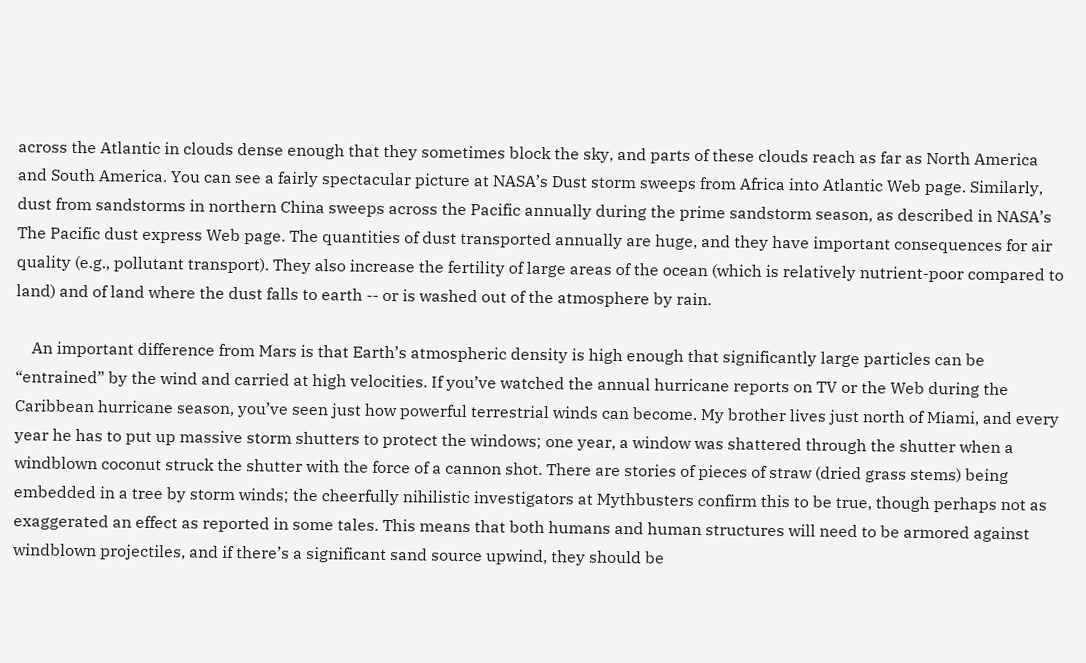across the Atlantic in clouds dense enough that they sometimes block the sky, and parts of these clouds reach as far as North America and South America. You can see a fairly spectacular picture at NASA’s Dust storm sweeps from Africa into Atlantic Web page. Similarly, dust from sandstorms in northern China sweeps across the Pacific annually during the prime sandstorm season, as described in NASA’s The Pacific dust express Web page. The quantities of dust transported annually are huge, and they have important consequences for air quality (e.g., pollutant transport). They also increase the fertility of large areas of the ocean (which is relatively nutrient-poor compared to land) and of land where the dust falls to earth -- or is washed out of the atmosphere by rain.

    An important difference from Mars is that Earth’s atmospheric density is high enough that significantly large particles can be “entrained” by the wind and carried at high velocities. If you’ve watched the annual hurricane reports on TV or the Web during the Caribbean hurricane season, you’ve seen just how powerful terrestrial winds can become. My brother lives just north of Miami, and every year he has to put up massive storm shutters to protect the windows; one year, a window was shattered through the shutter when a windblown coconut struck the shutter with the force of a cannon shot. There are stories of pieces of straw (dried grass stems) being embedded in a tree by storm winds; the cheerfully nihilistic investigators at Mythbusters confirm this to be true, though perhaps not as exaggerated an effect as reported in some tales. This means that both humans and human structures will need to be armored against windblown projectiles, and if there’s a significant sand source upwind, they should be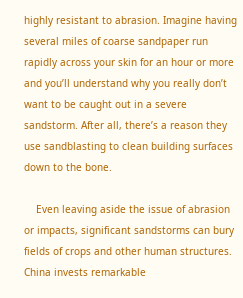highly resistant to abrasion. Imagine having several miles of coarse sandpaper run rapidly across your skin for an hour or more and you’ll understand why you really don’t want to be caught out in a severe sandstorm. After all, there’s a reason they use sandblasting to clean building surfaces down to the bone.

    Even leaving aside the issue of abrasion or impacts, significant sandstorms can bury fields of crops and other human structures. China invests remarkable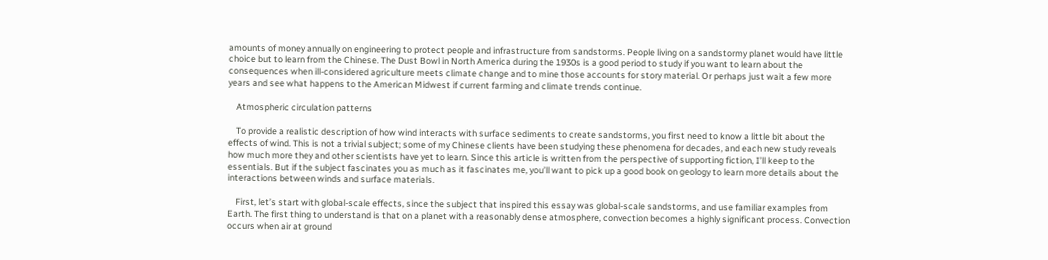amounts of money annually on engineering to protect people and infrastructure from sandstorms. People living on a sandstormy planet would have little choice but to learn from the Chinese. The Dust Bowl in North America during the 1930s is a good period to study if you want to learn about the consequences when ill-considered agriculture meets climate change and to mine those accounts for story material. Or perhaps just wait a few more years and see what happens to the American Midwest if current farming and climate trends continue.

    Atmospheric circulation patterns

    To provide a realistic description of how wind interacts with surface sediments to create sandstorms, you first need to know a little bit about the effects of wind. This is not a trivial subject; some of my Chinese clients have been studying these phenomena for decades, and each new study reveals how much more they and other scientists have yet to learn. Since this article is written from the perspective of supporting fiction, I’ll keep to the essentials. But if the subject fascinates you as much as it fascinates me, you’ll want to pick up a good book on geology to learn more details about the interactions between winds and surface materials.

    First, let’s start with global-scale effects, since the subject that inspired this essay was global-scale sandstorms, and use familiar examples from Earth. The first thing to understand is that on a planet with a reasonably dense atmosphere, convection becomes a highly significant process. Convection occurs when air at ground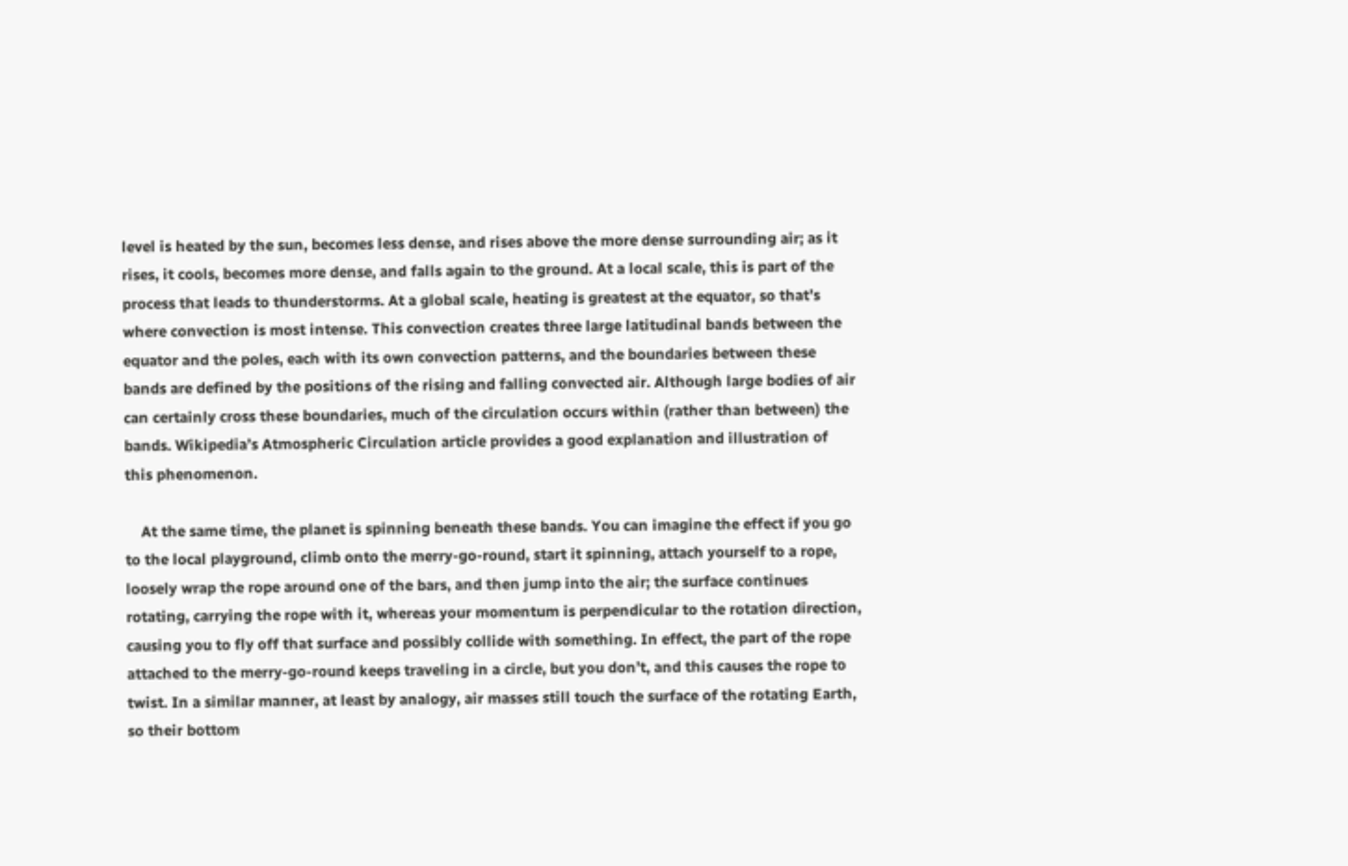level is heated by the sun, becomes less dense, and rises above the more dense surrounding air; as it rises, it cools, becomes more dense, and falls again to the ground. At a local scale, this is part of the process that leads to thunderstorms. At a global scale, heating is greatest at the equator, so that’s where convection is most intense. This convection creates three large latitudinal bands between the equator and the poles, each with its own convection patterns, and the boundaries between these bands are defined by the positions of the rising and falling convected air. Although large bodies of air can certainly cross these boundaries, much of the circulation occurs within (rather than between) the bands. Wikipedia’s Atmospheric Circulation article provides a good explanation and illustration of this phenomenon.

    At the same time, the planet is spinning beneath these bands. You can imagine the effect if you go to the local playground, climb onto the merry-go-round, start it spinning, attach yourself to a rope, loosely wrap the rope around one of the bars, and then jump into the air; the surface continues rotating, carrying the rope with it, whereas your momentum is perpendicular to the rotation direction, causing you to fly off that surface and possibly collide with something. In effect, the part of the rope attached to the merry-go-round keeps traveling in a circle, but you don’t, and this causes the rope to twist. In a similar manner, at least by analogy, air masses still touch the surface of the rotating Earth, so their bottom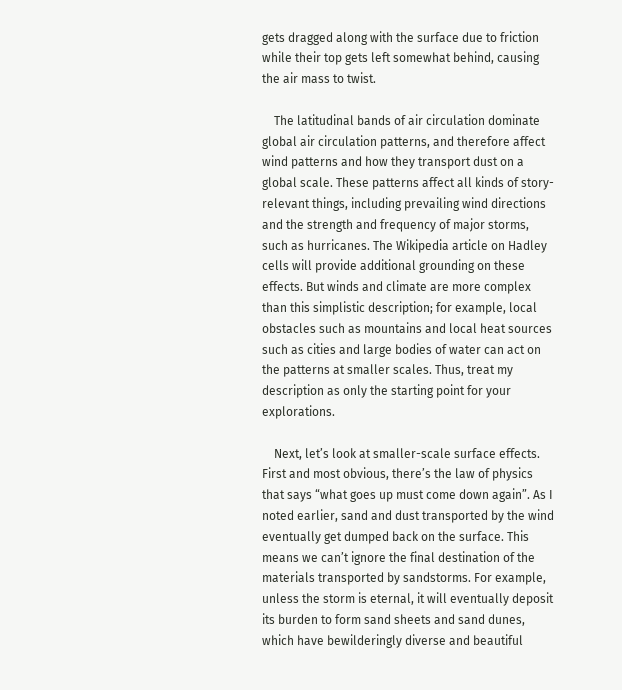gets dragged along with the surface due to friction while their top gets left somewhat behind, causing the air mass to twist.

    The latitudinal bands of air circulation dominate global air circulation patterns, and therefore affect wind patterns and how they transport dust on a global scale. These patterns affect all kinds of story-relevant things, including prevailing wind directions and the strength and frequency of major storms, such as hurricanes. The Wikipedia article on Hadley cells will provide additional grounding on these effects. But winds and climate are more complex than this simplistic description; for example, local obstacles such as mountains and local heat sources such as cities and large bodies of water can act on the patterns at smaller scales. Thus, treat my description as only the starting point for your explorations.

    Next, let’s look at smaller-scale surface effects. First and most obvious, there’s the law of physics that says “what goes up must come down again”. As I noted earlier, sand and dust transported by the wind eventually get dumped back on the surface. This means we can’t ignore the final destination of the materials transported by sandstorms. For example, unless the storm is eternal, it will eventually deposit its burden to form sand sheets and sand dunes, which have bewilderingly diverse and beautiful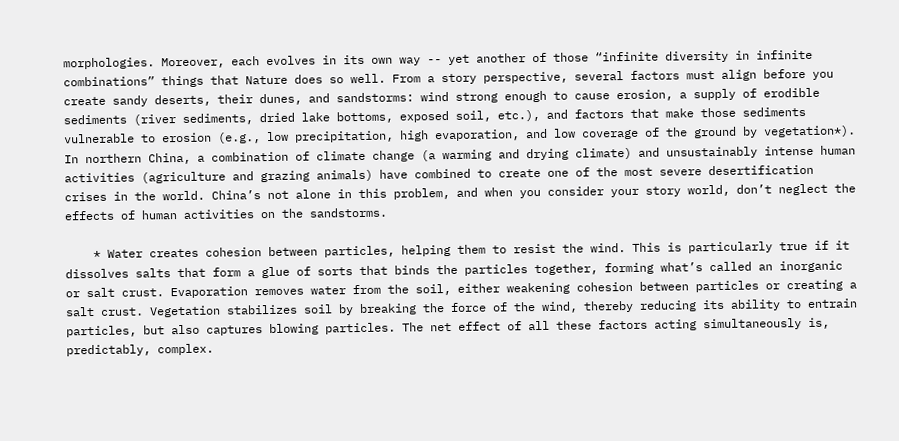morphologies. Moreover, each evolves in its own way -- yet another of those “infinite diversity in infinite combinations” things that Nature does so well. From a story perspective, several factors must align before you create sandy deserts, their dunes, and sandstorms: wind strong enough to cause erosion, a supply of erodible sediments (river sediments, dried lake bottoms, exposed soil, etc.), and factors that make those sediments vulnerable to erosion (e.g., low precipitation, high evaporation, and low coverage of the ground by vegetation*). In northern China, a combination of climate change (a warming and drying climate) and unsustainably intense human activities (agriculture and grazing animals) have combined to create one of the most severe desertification crises in the world. China’s not alone in this problem, and when you consider your story world, don’t neglect the effects of human activities on the sandstorms.

    * Water creates cohesion between particles, helping them to resist the wind. This is particularly true if it dissolves salts that form a glue of sorts that binds the particles together, forming what’s called an inorganic or salt crust. Evaporation removes water from the soil, either weakening cohesion between particles or creating a salt crust. Vegetation stabilizes soil by breaking the force of the wind, thereby reducing its ability to entrain particles, but also captures blowing particles. The net effect of all these factors acting simultaneously is, predictably, complex.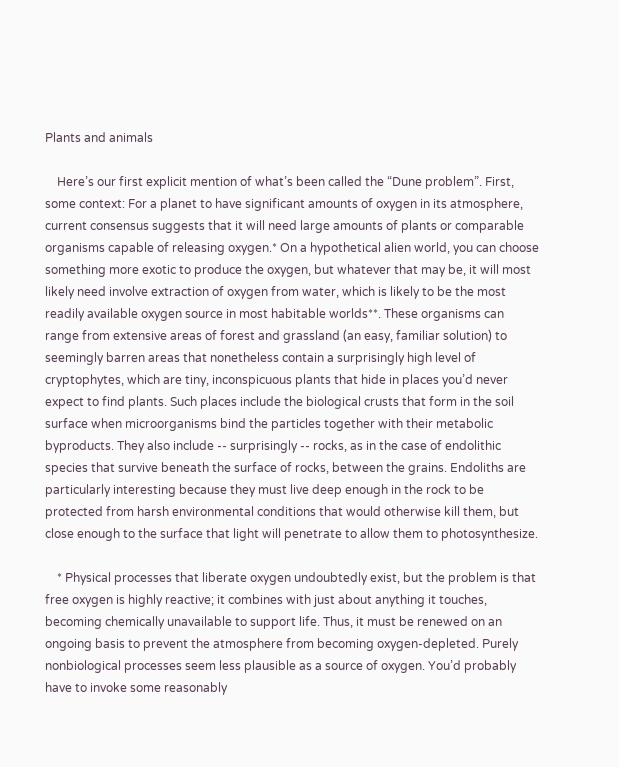Plants and animals

    Here’s our first explicit mention of what’s been called the “Dune problem”. First, some context: For a planet to have significant amounts of oxygen in its atmosphere, current consensus suggests that it will need large amounts of plants or comparable organisms capable of releasing oxygen.* On a hypothetical alien world, you can choose something more exotic to produce the oxygen, but whatever that may be, it will most likely need involve extraction of oxygen from water, which is likely to be the most readily available oxygen source in most habitable worlds**. These organisms can range from extensive areas of forest and grassland (an easy, familiar solution) to seemingly barren areas that nonetheless contain a surprisingly high level of cryptophytes, which are tiny, inconspicuous plants that hide in places you’d never expect to find plants. Such places include the biological crusts that form in the soil surface when microorganisms bind the particles together with their metabolic byproducts. They also include -- surprisingly -- rocks, as in the case of endolithic species that survive beneath the surface of rocks, between the grains. Endoliths are particularly interesting because they must live deep enough in the rock to be protected from harsh environmental conditions that would otherwise kill them, but close enough to the surface that light will penetrate to allow them to photosynthesize.

    * Physical processes that liberate oxygen undoubtedly exist, but the problem is that free oxygen is highly reactive; it combines with just about anything it touches, becoming chemically unavailable to support life. Thus, it must be renewed on an ongoing basis to prevent the atmosphere from becoming oxygen-depleted. Purely nonbiological processes seem less plausible as a source of oxygen. You’d probably have to invoke some reasonably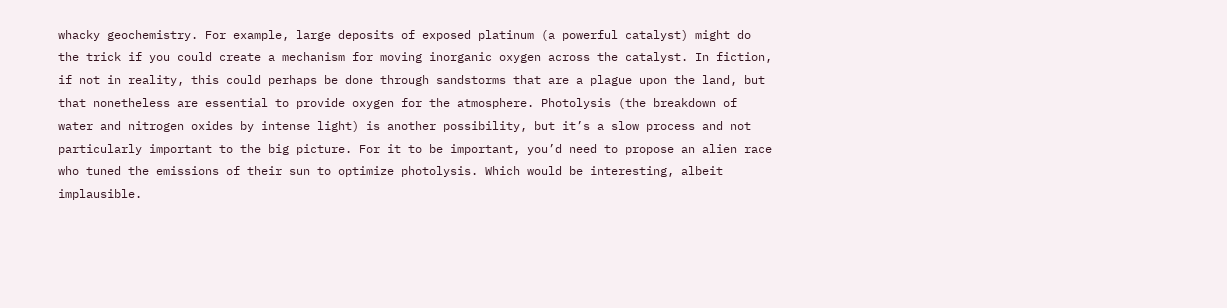whacky geochemistry. For example, large deposits of exposed platinum (a powerful catalyst) might do the trick if you could create a mechanism for moving inorganic oxygen across the catalyst. In fiction, if not in reality, this could perhaps be done through sandstorms that are a plague upon the land, but that nonetheless are essential to provide oxygen for the atmosphere. Photolysis (the breakdown of water and nitrogen oxides by intense light) is another possibility, but it’s a slow process and not particularly important to the big picture. For it to be important, you’d need to propose an alien race who tuned the emissions of their sun to optimize photolysis. Which would be interesting, albeit implausible.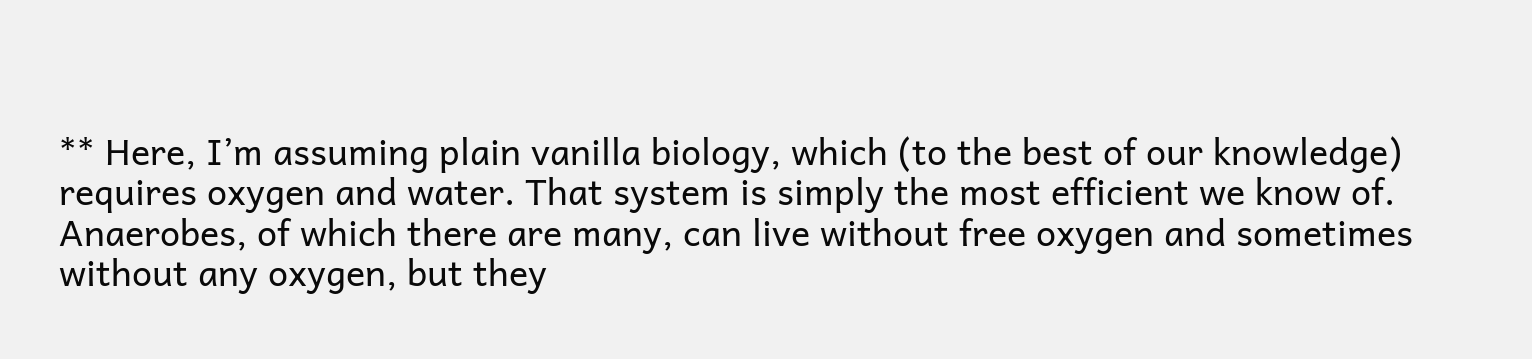** Here, I’m assuming plain vanilla biology, which (to the best of our knowledge) requires oxygen and water. That system is simply the most efficient we know of. Anaerobes, of which there are many, can live without free oxygen and sometimes without any oxygen, but they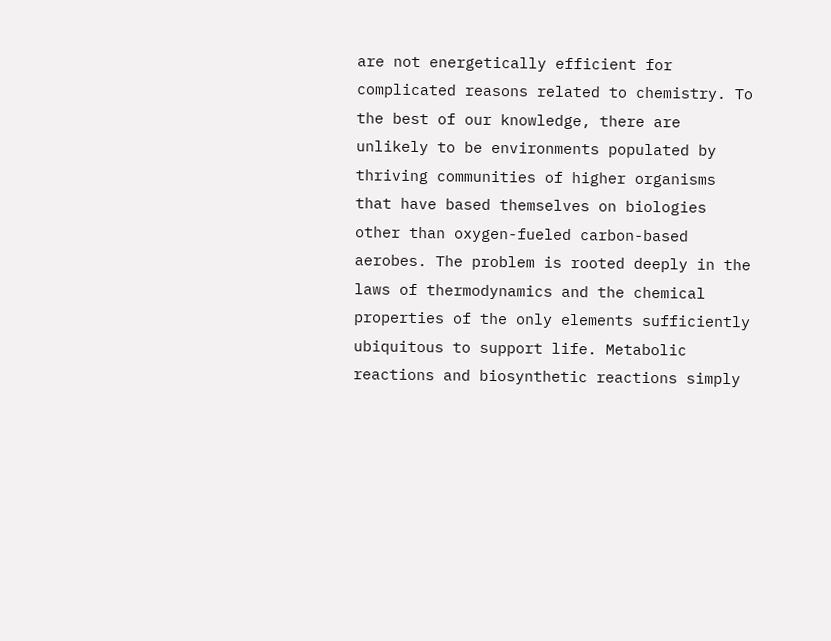are not energetically efficient for complicated reasons related to chemistry. To the best of our knowledge, there are unlikely to be environments populated by thriving communities of higher organisms that have based themselves on biologies other than oxygen-fueled carbon-based aerobes. The problem is rooted deeply in the laws of thermodynamics and the chemical properties of the only elements sufficiently ubiquitous to support life. Metabolic reactions and biosynthetic reactions simply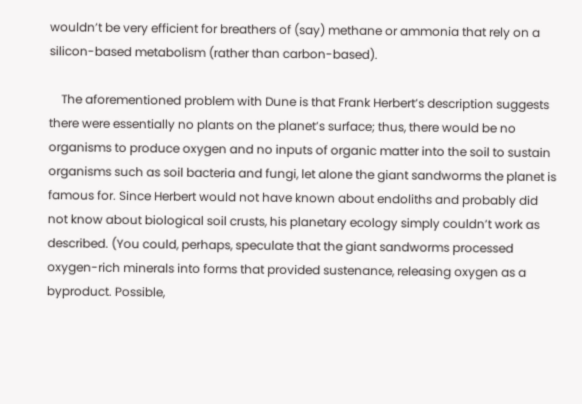wouldn’t be very efficient for breathers of (say) methane or ammonia that rely on a silicon-based metabolism (rather than carbon-based).

    The aforementioned problem with Dune is that Frank Herbert’s description suggests there were essentially no plants on the planet’s surface; thus, there would be no organisms to produce oxygen and no inputs of organic matter into the soil to sustain organisms such as soil bacteria and fungi, let alone the giant sandworms the planet is famous for. Since Herbert would not have known about endoliths and probably did not know about biological soil crusts, his planetary ecology simply couldn’t work as described. (You could, perhaps, speculate that the giant sandworms processed oxygen-rich minerals into forms that provided sustenance, releasing oxygen as a byproduct. Possible,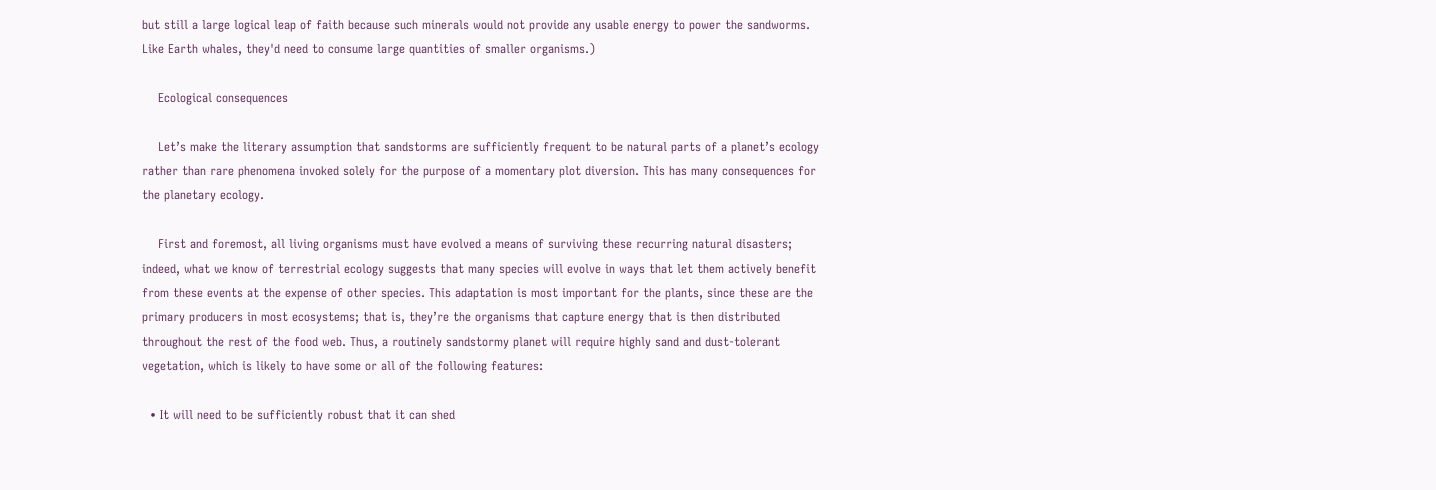but still a large logical leap of faith because such minerals would not provide any usable energy to power the sandworms. Like Earth whales, they'd need to consume large quantities of smaller organisms.)

    Ecological consequences

    Let’s make the literary assumption that sandstorms are sufficiently frequent to be natural parts of a planet’s ecology rather than rare phenomena invoked solely for the purpose of a momentary plot diversion. This has many consequences for the planetary ecology.

    First and foremost, all living organisms must have evolved a means of surviving these recurring natural disasters; indeed, what we know of terrestrial ecology suggests that many species will evolve in ways that let them actively benefit from these events at the expense of other species. This adaptation is most important for the plants, since these are the primary producers in most ecosystems; that is, they’re the organisms that capture energy that is then distributed throughout the rest of the food web. Thus, a routinely sandstormy planet will require highly sand and dust-tolerant vegetation, which is likely to have some or all of the following features:

  • It will need to be sufficiently robust that it can shed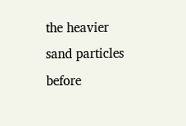the heavier sand particles before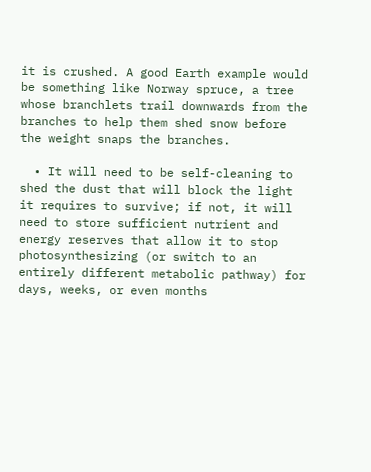it is crushed. A good Earth example would be something like Norway spruce, a tree whose branchlets trail downwards from the branches to help them shed snow before the weight snaps the branches.

  • It will need to be self-cleaning to shed the dust that will block the light it requires to survive; if not, it will need to store sufficient nutrient and energy reserves that allow it to stop photosynthesizing (or switch to an entirely different metabolic pathway) for days, weeks, or even months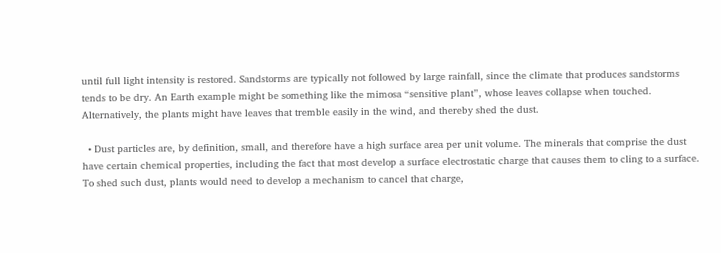until full light intensity is restored. Sandstorms are typically not followed by large rainfall, since the climate that produces sandstorms tends to be dry. An Earth example might be something like the mimosa “sensitive plant”, whose leaves collapse when touched. Alternatively, the plants might have leaves that tremble easily in the wind, and thereby shed the dust.

  • Dust particles are, by definition, small, and therefore have a high surface area per unit volume. The minerals that comprise the dust have certain chemical properties, including the fact that most develop a surface electrostatic charge that causes them to cling to a surface. To shed such dust, plants would need to develop a mechanism to cancel that charge,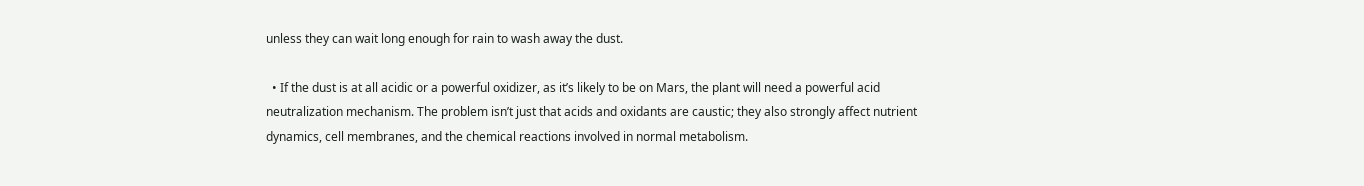unless they can wait long enough for rain to wash away the dust.

  • If the dust is at all acidic or a powerful oxidizer, as it’s likely to be on Mars, the plant will need a powerful acid neutralization mechanism. The problem isn’t just that acids and oxidants are caustic; they also strongly affect nutrient dynamics, cell membranes, and the chemical reactions involved in normal metabolism.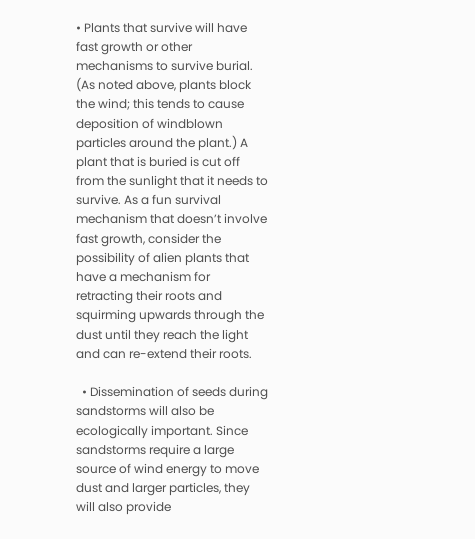• Plants that survive will have fast growth or other mechanisms to survive burial. (As noted above, plants block the wind; this tends to cause deposition of windblown particles around the plant.) A plant that is buried is cut off from the sunlight that it needs to survive. As a fun survival mechanism that doesn’t involve fast growth, consider the possibility of alien plants that have a mechanism for retracting their roots and squirming upwards through the dust until they reach the light and can re-extend their roots.

  • Dissemination of seeds during sandstorms will also be ecologically important. Since sandstorms require a large source of wind energy to move dust and larger particles, they will also provide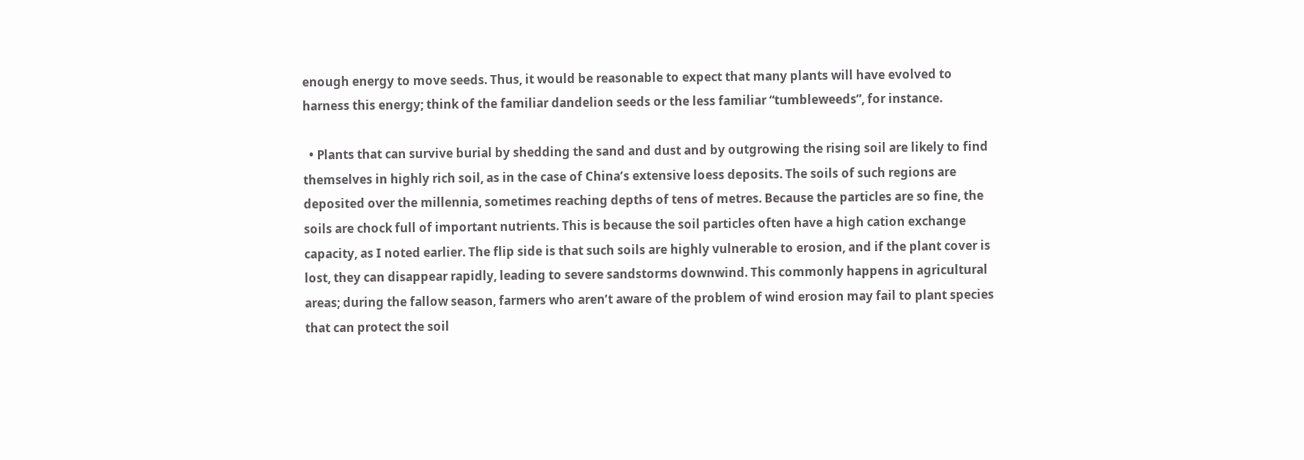enough energy to move seeds. Thus, it would be reasonable to expect that many plants will have evolved to harness this energy; think of the familiar dandelion seeds or the less familiar “tumbleweeds”, for instance.

  • Plants that can survive burial by shedding the sand and dust and by outgrowing the rising soil are likely to find themselves in highly rich soil, as in the case of China’s extensive loess deposits. The soils of such regions are deposited over the millennia, sometimes reaching depths of tens of metres. Because the particles are so fine, the soils are chock full of important nutrients. This is because the soil particles often have a high cation exchange capacity, as I noted earlier. The flip side is that such soils are highly vulnerable to erosion, and if the plant cover is lost, they can disappear rapidly, leading to severe sandstorms downwind. This commonly happens in agricultural areas; during the fallow season, farmers who aren’t aware of the problem of wind erosion may fail to plant species that can protect the soil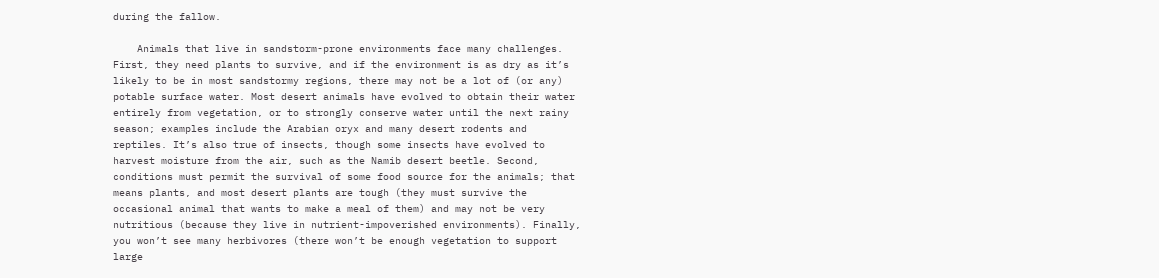during the fallow.

    Animals that live in sandstorm-prone environments face many challenges. First, they need plants to survive, and if the environment is as dry as it’s likely to be in most sandstormy regions, there may not be a lot of (or any) potable surface water. Most desert animals have evolved to obtain their water entirely from vegetation, or to strongly conserve water until the next rainy season; examples include the Arabian oryx and many desert rodents and reptiles. It’s also true of insects, though some insects have evolved to harvest moisture from the air, such as the Namib desert beetle. Second, conditions must permit the survival of some food source for the animals; that means plants, and most desert plants are tough (they must survive the occasional animal that wants to make a meal of them) and may not be very nutritious (because they live in nutrient-impoverished environments). Finally, you won’t see many herbivores (there won’t be enough vegetation to support large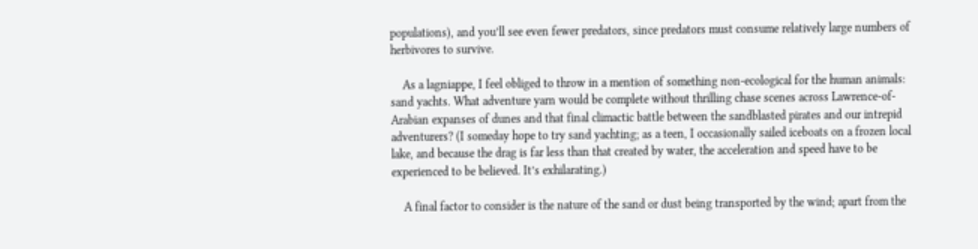populations), and you’ll see even fewer predators, since predators must consume relatively large numbers of herbivores to survive.

    As a lagniappe, I feel obliged to throw in a mention of something non-ecological for the human animals: sand yachts. What adventure yarn would be complete without thrilling chase scenes across Lawrence-of-Arabian expanses of dunes and that final climactic battle between the sandblasted pirates and our intrepid adventurers? (I someday hope to try sand yachting; as a teen, I occasionally sailed iceboats on a frozen local lake, and because the drag is far less than that created by water, the acceleration and speed have to be experienced to be believed. It’s exhilarating.)

    A final factor to consider is the nature of the sand or dust being transported by the wind; apart from the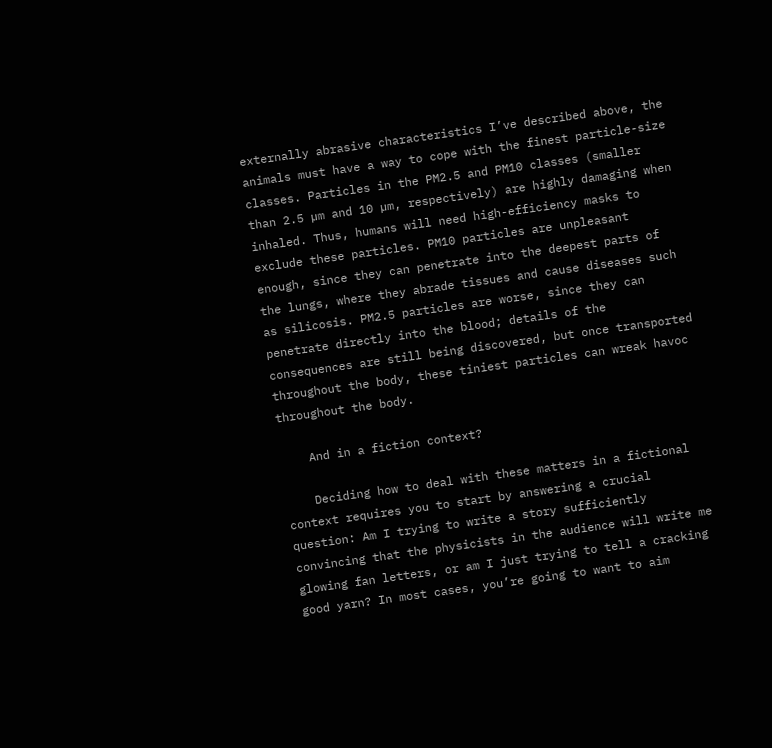externally abrasive characteristics I’ve described above, the animals must have a way to cope with the finest particle-size classes. Particles in the PM2.5 and PM10 classes (smaller than 2.5 µm and 10 µm, respectively) are highly damaging when inhaled. Thus, humans will need high-efficiency masks to exclude these particles. PM10 particles are unpleasant enough, since they can penetrate into the deepest parts of the lungs, where they abrade tissues and cause diseases such as silicosis. PM2.5 particles are worse, since they can penetrate directly into the blood; details of the consequences are still being discovered, but once transported throughout the body, these tiniest particles can wreak havoc throughout the body.

    And in a fiction context?

    Deciding how to deal with these matters in a fictional context requires you to start by answering a crucial question: Am I trying to write a story sufficiently convincing that the physicists in the audience will write me glowing fan letters, or am I just trying to tell a cracking good yarn? In most cases, you’re going to want to aim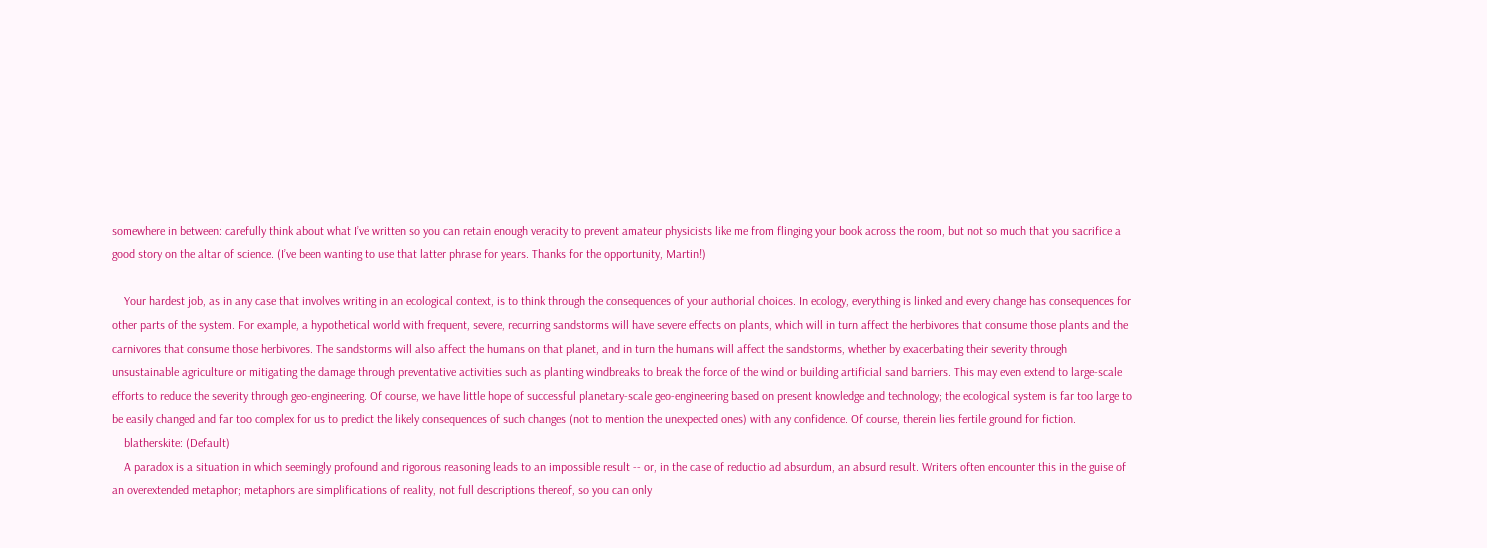somewhere in between: carefully think about what I’ve written so you can retain enough veracity to prevent amateur physicists like me from flinging your book across the room, but not so much that you sacrifice a good story on the altar of science. (I’ve been wanting to use that latter phrase for years. Thanks for the opportunity, Martin!)

    Your hardest job, as in any case that involves writing in an ecological context, is to think through the consequences of your authorial choices. In ecology, everything is linked and every change has consequences for other parts of the system. For example, a hypothetical world with frequent, severe, recurring sandstorms will have severe effects on plants, which will in turn affect the herbivores that consume those plants and the carnivores that consume those herbivores. The sandstorms will also affect the humans on that planet, and in turn the humans will affect the sandstorms, whether by exacerbating their severity through unsustainable agriculture or mitigating the damage through preventative activities such as planting windbreaks to break the force of the wind or building artificial sand barriers. This may even extend to large-scale efforts to reduce the severity through geo-engineering. Of course, we have little hope of successful planetary-scale geo-engineering based on present knowledge and technology; the ecological system is far too large to be easily changed and far too complex for us to predict the likely consequences of such changes (not to mention the unexpected ones) with any confidence. Of course, therein lies fertile ground for fiction.
    blatherskite: (Default)
    A paradox is a situation in which seemingly profound and rigorous reasoning leads to an impossible result -- or, in the case of reductio ad absurdum, an absurd result. Writers often encounter this in the guise of an overextended metaphor; metaphors are simplifications of reality, not full descriptions thereof, so you can only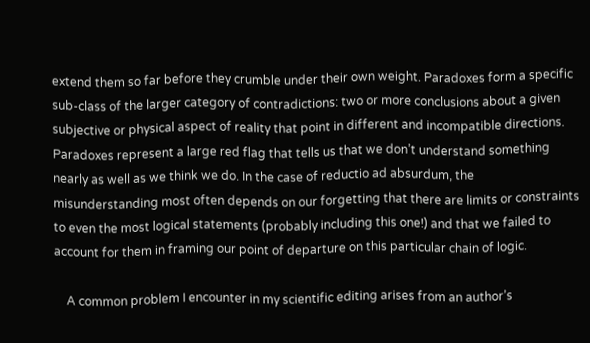extend them so far before they crumble under their own weight. Paradoxes form a specific sub-class of the larger category of contradictions: two or more conclusions about a given subjective or physical aspect of reality that point in different and incompatible directions. Paradoxes represent a large red flag that tells us that we don’t understand something nearly as well as we think we do. In the case of reductio ad absurdum, the misunderstanding most often depends on our forgetting that there are limits or constraints to even the most logical statements (probably including this one!) and that we failed to account for them in framing our point of departure on this particular chain of logic.

    A common problem I encounter in my scientific editing arises from an author’s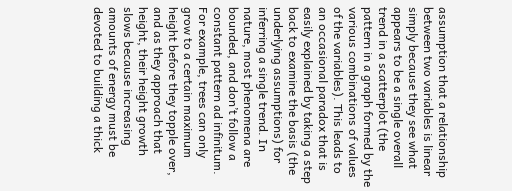assumption that a relationship between two variables is linear simply because they see what appears to be a single overall trend in a scatterplot (the pattern in a graph formed by the various combinations of values of the variables). This leads to an occasional paradox that is easily explained by taking a step back to examine the basis (the underlying assumptions) for inferring a single trend. In nature, most phenomena are bounded, and don’t follow a constant pattern ad infinitum. For example, trees can only grow to a certain maximum height before they topple over, and as they approach that height, their height growth slows because increasing amounts of energy must be devoted to building a thick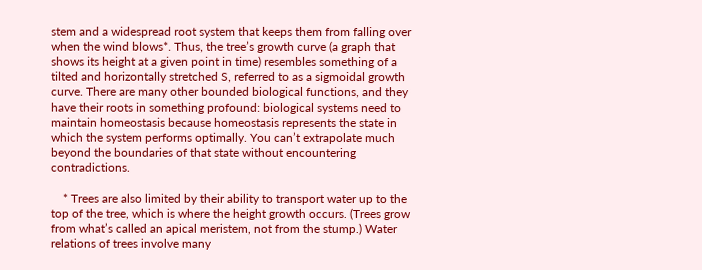stem and a widespread root system that keeps them from falling over when the wind blows*. Thus, the tree’s growth curve (a graph that shows its height at a given point in time) resembles something of a tilted and horizontally stretched S, referred to as a sigmoidal growth curve. There are many other bounded biological functions, and they have their roots in something profound: biological systems need to maintain homeostasis because homeostasis represents the state in which the system performs optimally. You can’t extrapolate much beyond the boundaries of that state without encountering contradictions.

    * Trees are also limited by their ability to transport water up to the top of the tree, which is where the height growth occurs. (Trees grow from what’s called an apical meristem, not from the stump.) Water relations of trees involve many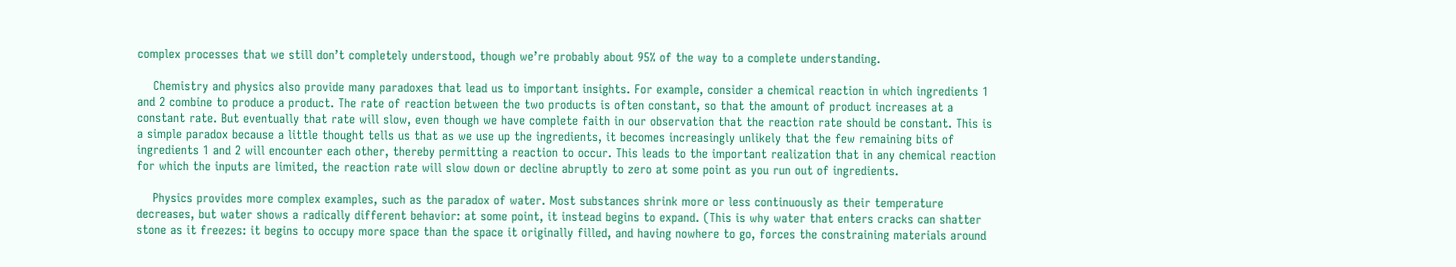complex processes that we still don’t completely understood, though we’re probably about 95% of the way to a complete understanding.

    Chemistry and physics also provide many paradoxes that lead us to important insights. For example, consider a chemical reaction in which ingredients 1 and 2 combine to produce a product. The rate of reaction between the two products is often constant, so that the amount of product increases at a constant rate. But eventually that rate will slow, even though we have complete faith in our observation that the reaction rate should be constant. This is a simple paradox because a little thought tells us that as we use up the ingredients, it becomes increasingly unlikely that the few remaining bits of ingredients 1 and 2 will encounter each other, thereby permitting a reaction to occur. This leads to the important realization that in any chemical reaction for which the inputs are limited, the reaction rate will slow down or decline abruptly to zero at some point as you run out of ingredients.

    Physics provides more complex examples, such as the paradox of water. Most substances shrink more or less continuously as their temperature decreases, but water shows a radically different behavior: at some point, it instead begins to expand. (This is why water that enters cracks can shatter stone as it freezes: it begins to occupy more space than the space it originally filled, and having nowhere to go, forces the constraining materials around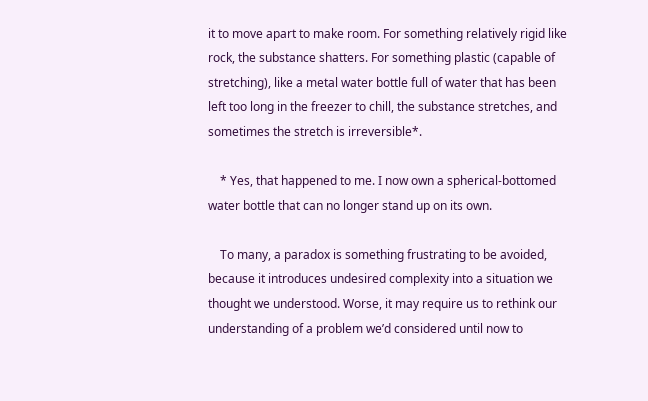it to move apart to make room. For something relatively rigid like rock, the substance shatters. For something plastic (capable of stretching), like a metal water bottle full of water that has been left too long in the freezer to chill, the substance stretches, and sometimes the stretch is irreversible*.

    * Yes, that happened to me. I now own a spherical-bottomed water bottle that can no longer stand up on its own.

    To many, a paradox is something frustrating to be avoided, because it introduces undesired complexity into a situation we thought we understood. Worse, it may require us to rethink our understanding of a problem we’d considered until now to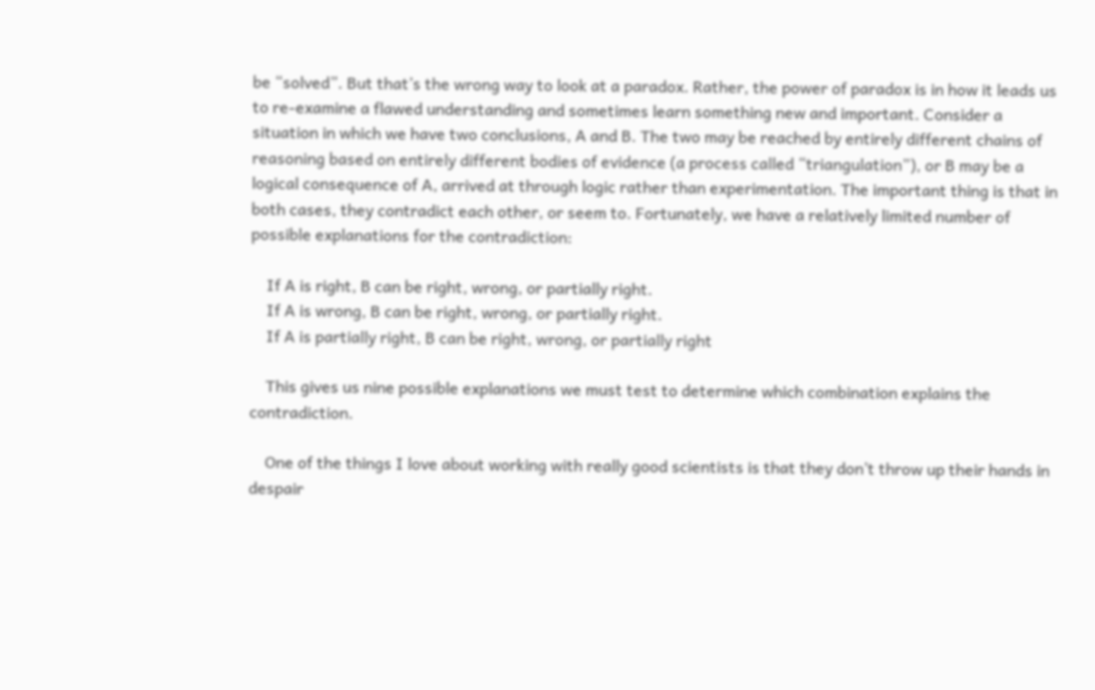be “solved”. But that’s the wrong way to look at a paradox. Rather, the power of paradox is in how it leads us to re-examine a flawed understanding and sometimes learn something new and important. Consider a situation in which we have two conclusions, A and B. The two may be reached by entirely different chains of reasoning based on entirely different bodies of evidence (a process called “triangulation”), or B may be a logical consequence of A, arrived at through logic rather than experimentation. The important thing is that in both cases, they contradict each other, or seem to. Fortunately, we have a relatively limited number of possible explanations for the contradiction:

    If A is right, B can be right, wrong, or partially right.
    If A is wrong, B can be right, wrong, or partially right.
    If A is partially right, B can be right, wrong, or partially right

    This gives us nine possible explanations we must test to determine which combination explains the contradiction.

    One of the things I love about working with really good scientists is that they don’t throw up their hands in despair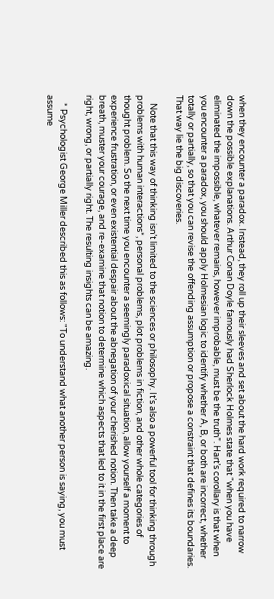when they encounter a paradox. Instead, they roll up their sleeves and set about the hard work required to narrow down the possible explanations. Arthur Conan Doyle famously had Sherlock Holmes state that “when you have eliminated the impossible, whatever remains, however improbable, must be the truth”. Hart’s corollary is that when you encounter a paradox, you should apply Holmesian logic to identify whether A, B, or both are incorrect, whether totally or partially, so that you can revise the offending assumption or propose a constraint that defines its boundaries. That way lie the big discoveries.

    Note that this way of thinking isn’t limited to the sciences or philosophy. It’s also a powerful tool for thinking through problems with human interactions*, personal problems, plot problems in fiction, and other whole categories of thought problem. So the next time you encounter a seemingly paradoxical situation, allow yourself a moment to experience frustration, or even existential despair about the abnegation of your cherished notion. Then take a deep breath, muster your courage, and re-examine that notion to determine which aspects that led to it in the first place are right, wrong, or partially right. The resulting insights can be amazing.

    * Psychologist George Miller described this as follows: "To understand what another person is saying, you must assume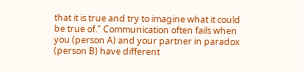that it is true and try to imagine what it could be true of." Communication often fails when you (person A) and your partner in paradox (person B) have different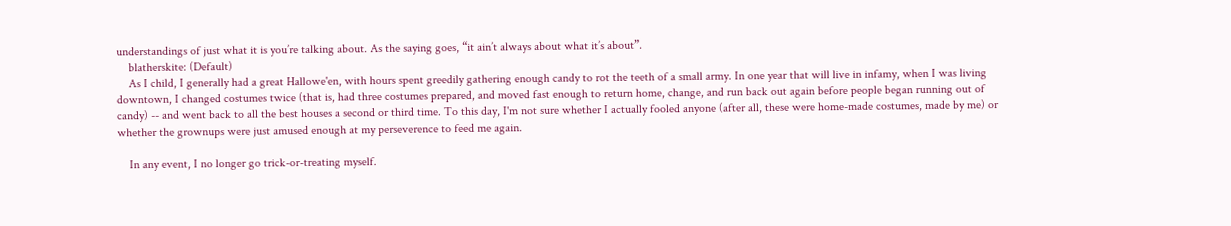understandings of just what it is you’re talking about. As the saying goes, “it ain’t always about what it’s about”.
    blatherskite: (Default)
    As I child, I generally had a great Hallowe'en, with hours spent greedily gathering enough candy to rot the teeth of a small army. In one year that will live in infamy, when I was living downtown, I changed costumes twice (that is, had three costumes prepared, and moved fast enough to return home, change, and run back out again before people began running out of candy) -- and went back to all the best houses a second or third time. To this day, I'm not sure whether I actually fooled anyone (after all, these were home-made costumes, made by me) or whether the grownups were just amused enough at my perseverence to feed me again.

    In any event, I no longer go trick-or-treating myself.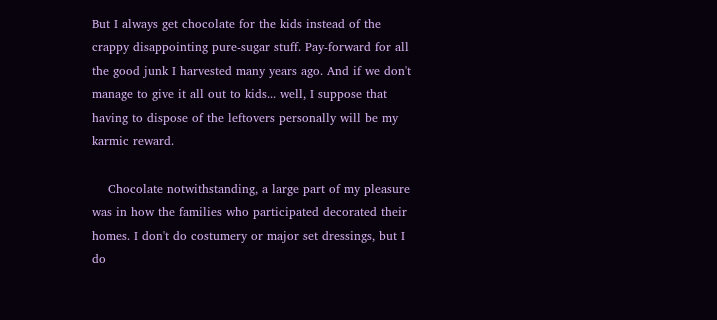But I always get chocolate for the kids instead of the crappy disappointing pure-sugar stuff. Pay-forward for all the good junk I harvested many years ago. And if we don't manage to give it all out to kids... well, I suppose that having to dispose of the leftovers personally will be my karmic reward.

    Chocolate notwithstanding, a large part of my pleasure was in how the families who participated decorated their homes. I don't do costumery or major set dressings, but I do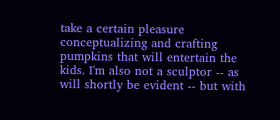take a certain pleasure conceptualizing and crafting pumpkins that will entertain the kids. I'm also not a sculptor -- as will shortly be evident -- but with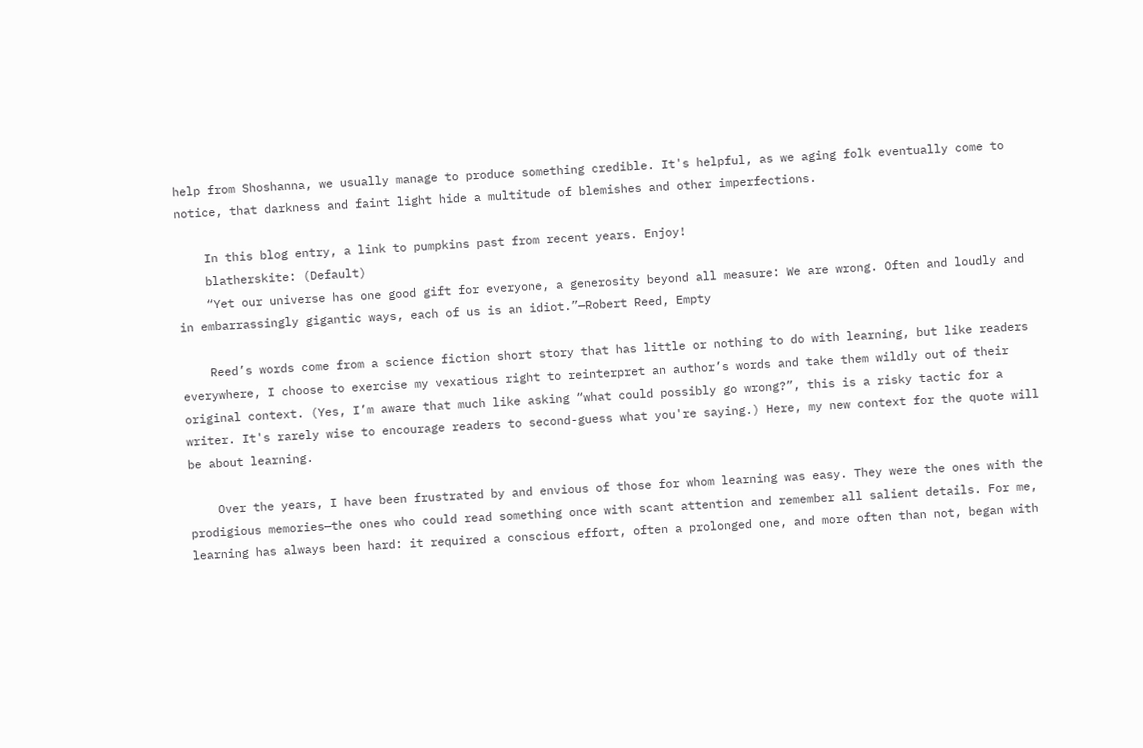help from Shoshanna, we usually manage to produce something credible. It's helpful, as we aging folk eventually come to notice, that darkness and faint light hide a multitude of blemishes and other imperfections.

    In this blog entry, a link to pumpkins past from recent years. Enjoy!
    blatherskite: (Default)
    “Yet our universe has one good gift for everyone, a generosity beyond all measure: We are wrong. Often and loudly and in embarrassingly gigantic ways, each of us is an idiot.”—Robert Reed, Empty

    Reed’s words come from a science fiction short story that has little or nothing to do with learning, but like readers everywhere, I choose to exercise my vexatious right to reinterpret an author’s words and take them wildly out of their original context. (Yes, I’m aware that much like asking “what could possibly go wrong?”, this is a risky tactic for a writer. It's rarely wise to encourage readers to second-guess what you're saying.) Here, my new context for the quote will be about learning.

    Over the years, I have been frustrated by and envious of those for whom learning was easy. They were the ones with the prodigious memories—the ones who could read something once with scant attention and remember all salient details. For me, learning has always been hard: it required a conscious effort, often a prolonged one, and more often than not, began with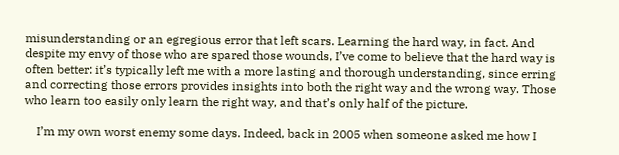misunderstanding or an egregious error that left scars. Learning the hard way, in fact. And despite my envy of those who are spared those wounds, I’ve come to believe that the hard way is often better: it’s typically left me with a more lasting and thorough understanding, since erring and correcting those errors provides insights into both the right way and the wrong way. Those who learn too easily only learn the right way, and that’s only half of the picture.

    I’m my own worst enemy some days. Indeed, back in 2005 when someone asked me how I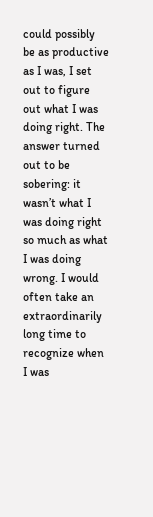could possibly be as productive as I was, I set out to figure out what I was doing right. The answer turned out to be sobering: it wasn’t what I was doing right so much as what I was doing wrong. I would often take an extraordinarily long time to recognize when I was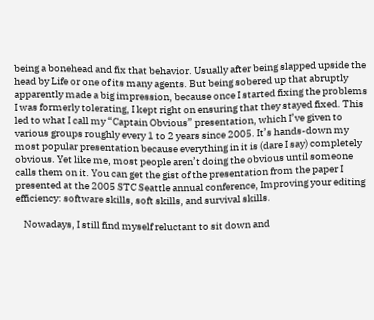being a bonehead and fix that behavior. Usually after being slapped upside the head by Life or one of its many agents. But being sobered up that abruptly apparently made a big impression, because once I started fixing the problems I was formerly tolerating, I kept right on ensuring that they stayed fixed. This led to what I call my “Captain Obvious” presentation, which I’ve given to various groups roughly every 1 to 2 years since 2005. It’s hands-down my most popular presentation because everything in it is (dare I say) completely obvious. Yet like me, most people aren’t doing the obvious until someone calls them on it. You can get the gist of the presentation from the paper I presented at the 2005 STC Seattle annual conference, Improving your editing efficiency: software skills, soft skills, and survival skills.

    Nowadays, I still find myself reluctant to sit down and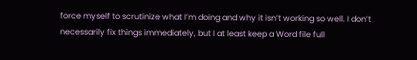force myself to scrutinize what I’m doing and why it isn’t working so well. I don’t necessarily fix things immediately, but I at least keep a Word file full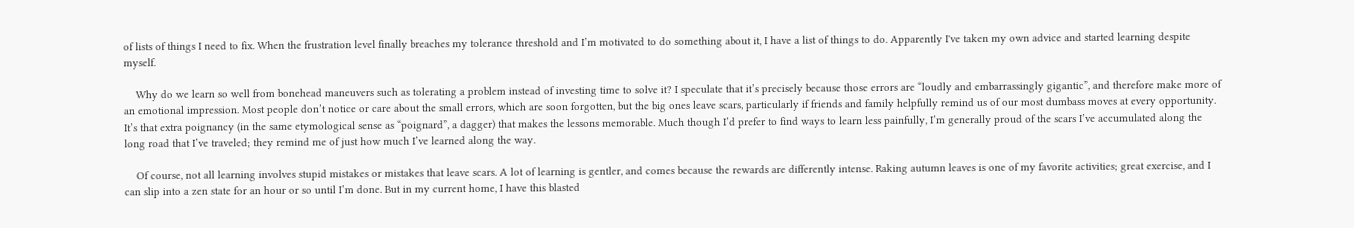of lists of things I need to fix. When the frustration level finally breaches my tolerance threshold and I’m motivated to do something about it, I have a list of things to do. Apparently I've taken my own advice and started learning despite myself.

    Why do we learn so well from bonehead maneuvers such as tolerating a problem instead of investing time to solve it? I speculate that it’s precisely because those errors are “loudly and embarrassingly gigantic”, and therefore make more of an emotional impression. Most people don’t notice or care about the small errors, which are soon forgotten, but the big ones leave scars, particularly if friends and family helpfully remind us of our most dumbass moves at every opportunity. It’s that extra poignancy (in the same etymological sense as “poignard”, a dagger) that makes the lessons memorable. Much though I’d prefer to find ways to learn less painfully, I’m generally proud of the scars I’ve accumulated along the long road that I’ve traveled; they remind me of just how much I’ve learned along the way.

    Of course, not all learning involves stupid mistakes or mistakes that leave scars. A lot of learning is gentler, and comes because the rewards are differently intense. Raking autumn leaves is one of my favorite activities; great exercise, and I can slip into a zen state for an hour or so until I’m done. But in my current home, I have this blasted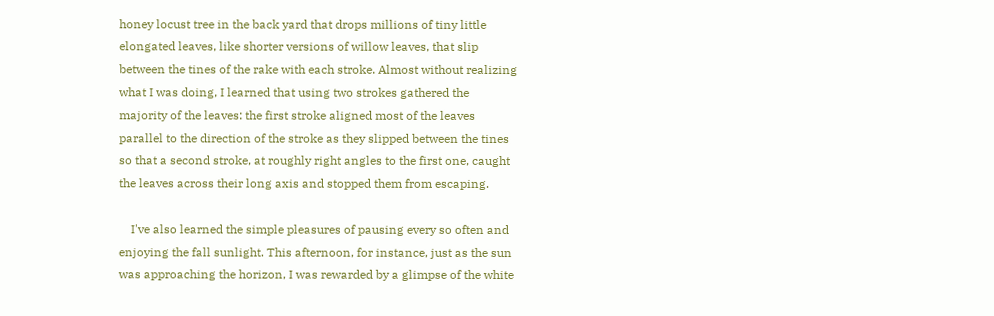honey locust tree in the back yard that drops millions of tiny little elongated leaves, like shorter versions of willow leaves, that slip between the tines of the rake with each stroke. Almost without realizing what I was doing, I learned that using two strokes gathered the majority of the leaves: the first stroke aligned most of the leaves parallel to the direction of the stroke as they slipped between the tines so that a second stroke, at roughly right angles to the first one, caught the leaves across their long axis and stopped them from escaping.

    I've also learned the simple pleasures of pausing every so often and enjoying the fall sunlight. This afternoon, for instance, just as the sun was approaching the horizon, I was rewarded by a glimpse of the white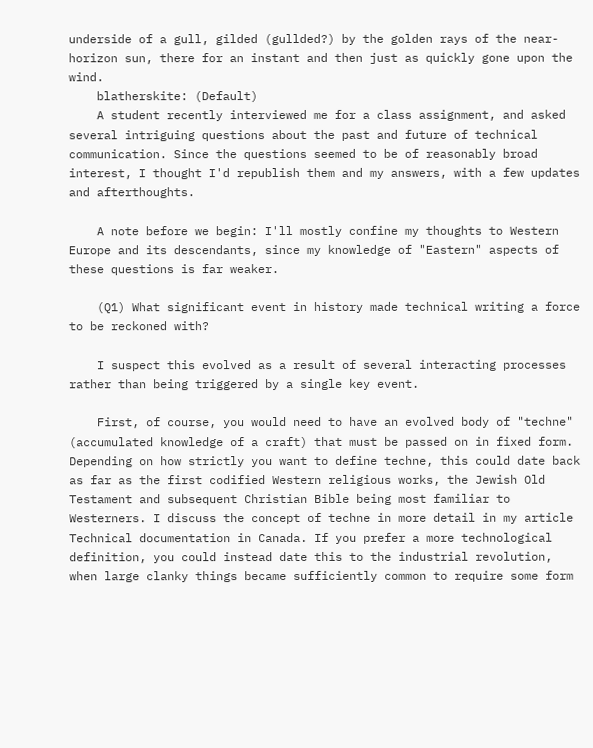underside of a gull, gilded (gullded?) by the golden rays of the near-horizon sun, there for an instant and then just as quickly gone upon the wind.
    blatherskite: (Default)
    A student recently interviewed me for a class assignment, and asked several intriguing questions about the past and future of technical communication. Since the questions seemed to be of reasonably broad interest, I thought I'd republish them and my answers, with a few updates and afterthoughts.

    A note before we begin: I'll mostly confine my thoughts to Western Europe and its descendants, since my knowledge of "Eastern" aspects of these questions is far weaker.

    (Q1) What significant event in history made technical writing a force to be reckoned with?

    I suspect this evolved as a result of several interacting processes rather than being triggered by a single key event.

    First, of course, you would need to have an evolved body of "techne" (accumulated knowledge of a craft) that must be passed on in fixed form. Depending on how strictly you want to define techne, this could date back as far as the first codified Western religious works, the Jewish Old Testament and subsequent Christian Bible being most familiar to Westerners. I discuss the concept of techne in more detail in my article Technical documentation in Canada. If you prefer a more technological definition, you could instead date this to the industrial revolution, when large clanky things became sufficiently common to require some form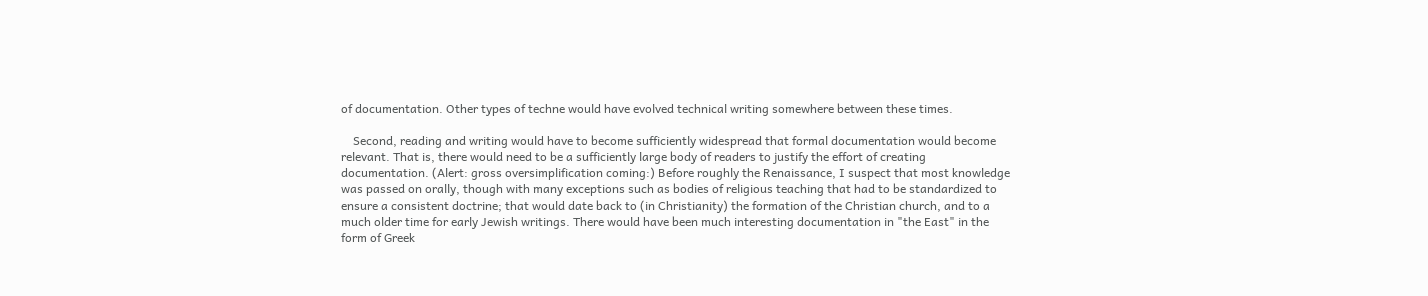of documentation. Other types of techne would have evolved technical writing somewhere between these times.

    Second, reading and writing would have to become sufficiently widespread that formal documentation would become relevant. That is, there would need to be a sufficiently large body of readers to justify the effort of creating documentation. (Alert: gross oversimplification coming:) Before roughly the Renaissance, I suspect that most knowledge was passed on orally, though with many exceptions such as bodies of religious teaching that had to be standardized to ensure a consistent doctrine; that would date back to (in Christianity) the formation of the Christian church, and to a much older time for early Jewish writings. There would have been much interesting documentation in "the East" in the form of Greek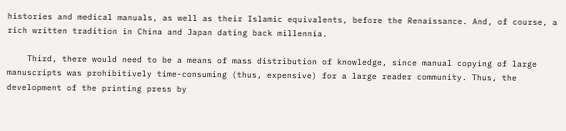histories and medical manuals, as well as their Islamic equivalents, before the Renaissance. And, of course, a rich written tradition in China and Japan dating back millennia.

    Third, there would need to be a means of mass distribution of knowledge, since manual copying of large manuscripts was prohibitively time-consuming (thus, expensive) for a large reader community. Thus, the development of the printing press by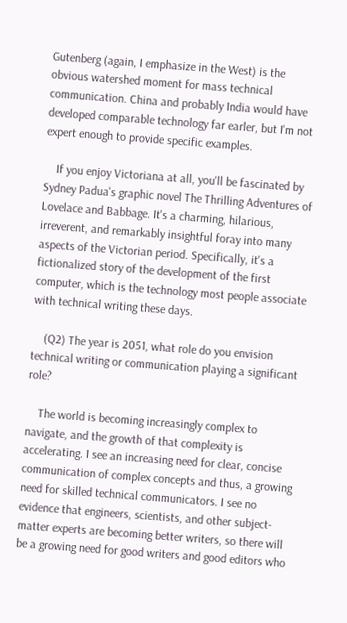Gutenberg (again, I emphasize in the West) is the obvious watershed moment for mass technical communication. China and probably India would have developed comparable technology far earler, but I'm not expert enough to provide specific examples.

    If you enjoy Victoriana at all, you'll be fascinated by Sydney Padua's graphic novel The Thrilling Adventures of Lovelace and Babbage. It's a charming, hilarious, irreverent, and remarkably insightful foray into many aspects of the Victorian period. Specifically, it's a fictionalized story of the development of the first computer, which is the technology most people associate with technical writing these days.

    (Q2) The year is 2051, what role do you envision technical writing or communication playing a significant role?

    The world is becoming increasingly complex to navigate, and the growth of that complexity is accelerating. I see an increasing need for clear, concise communication of complex concepts and thus, a growing need for skilled technical communicators. I see no evidence that engineers, scientists, and other subject-matter experts are becoming better writers, so there will be a growing need for good writers and good editors who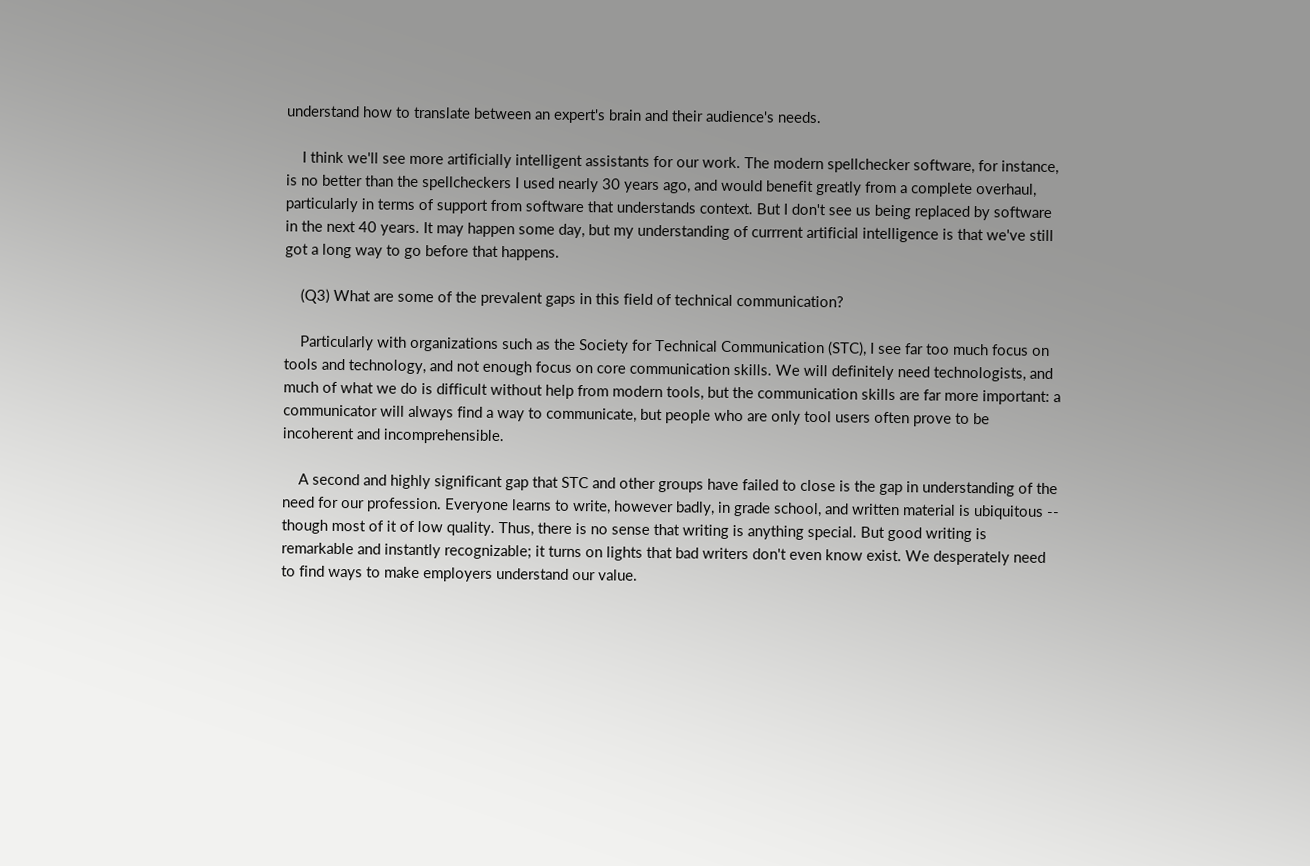understand how to translate between an expert's brain and their audience's needs.

    I think we'll see more artificially intelligent assistants for our work. The modern spellchecker software, for instance, is no better than the spellcheckers I used nearly 30 years ago, and would benefit greatly from a complete overhaul, particularly in terms of support from software that understands context. But I don't see us being replaced by software in the next 40 years. It may happen some day, but my understanding of currrent artificial intelligence is that we've still got a long way to go before that happens.

    (Q3) What are some of the prevalent gaps in this field of technical communication?

    Particularly with organizations such as the Society for Technical Communication (STC), I see far too much focus on tools and technology, and not enough focus on core communication skills. We will definitely need technologists, and much of what we do is difficult without help from modern tools, but the communication skills are far more important: a communicator will always find a way to communicate, but people who are only tool users often prove to be incoherent and incomprehensible.

    A second and highly significant gap that STC and other groups have failed to close is the gap in understanding of the need for our profession. Everyone learns to write, however badly, in grade school, and written material is ubiquitous -- though most of it of low quality. Thus, there is no sense that writing is anything special. But good writing is remarkable and instantly recognizable; it turns on lights that bad writers don't even know exist. We desperately need to find ways to make employers understand our value.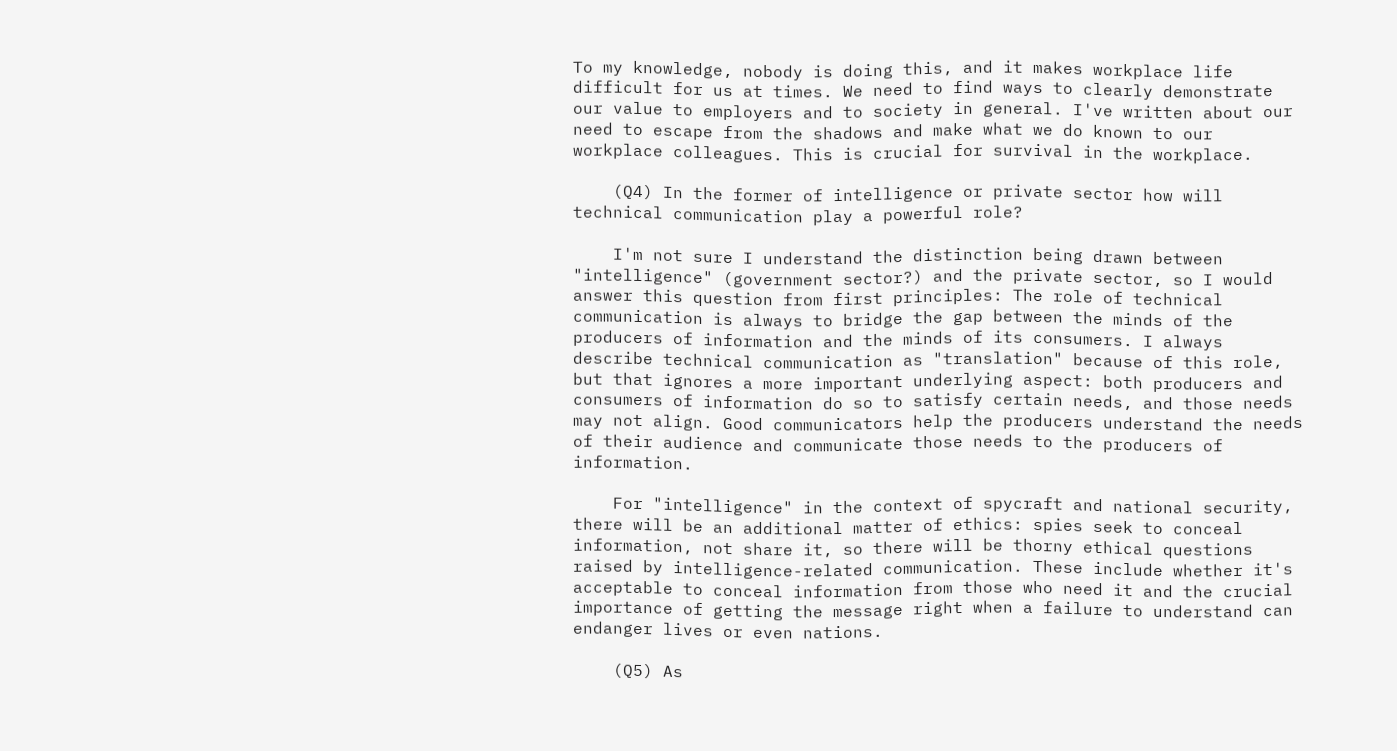To my knowledge, nobody is doing this, and it makes workplace life difficult for us at times. We need to find ways to clearly demonstrate our value to employers and to society in general. I've written about our need to escape from the shadows and make what we do known to our workplace colleagues. This is crucial for survival in the workplace.

    (Q4) In the former of intelligence or private sector how will technical communication play a powerful role?

    I'm not sure I understand the distinction being drawn between "intelligence" (government sector?) and the private sector, so I would answer this question from first principles: The role of technical communication is always to bridge the gap between the minds of the producers of information and the minds of its consumers. I always describe technical communication as "translation" because of this role, but that ignores a more important underlying aspect: both producers and consumers of information do so to satisfy certain needs, and those needs may not align. Good communicators help the producers understand the needs of their audience and communicate those needs to the producers of information.

    For "intelligence" in the context of spycraft and national security, there will be an additional matter of ethics: spies seek to conceal information, not share it, so there will be thorny ethical questions raised by intelligence-related communication. These include whether it's acceptable to conceal information from those who need it and the crucial importance of getting the message right when a failure to understand can endanger lives or even nations.

    (Q5) As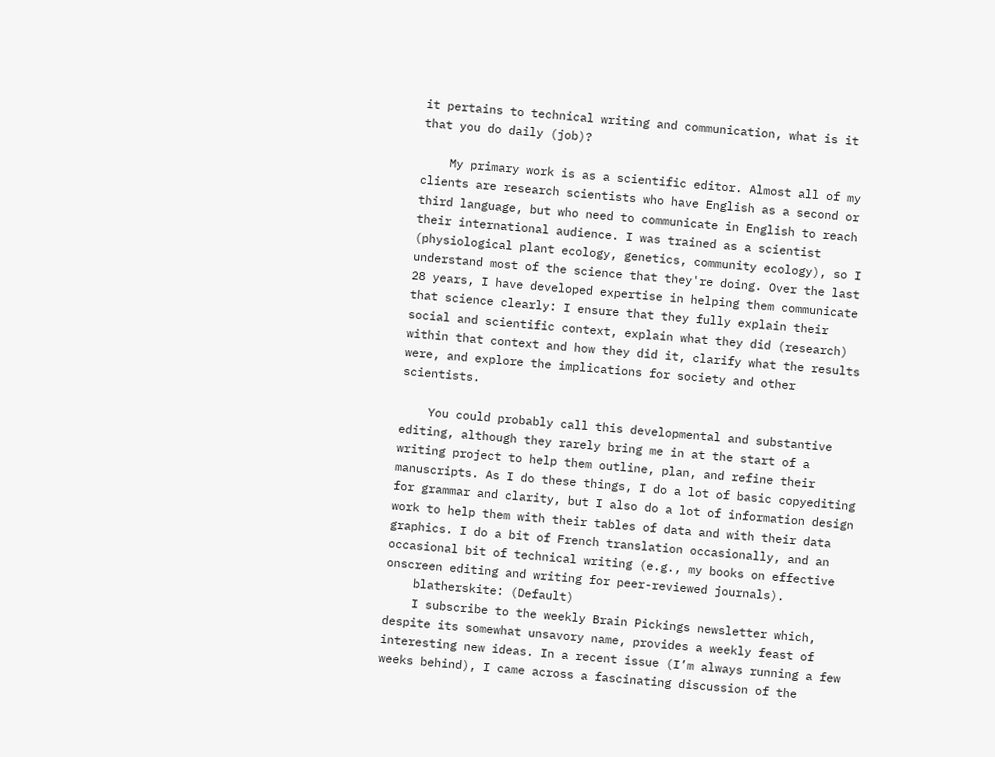it pertains to technical writing and communication, what is it that you do daily (job)?

    My primary work is as a scientific editor. Almost all of my clients are research scientists who have English as a second or third language, but who need to communicate in English to reach their international audience. I was trained as a scientist (physiological plant ecology, genetics, community ecology), so I understand most of the science that they're doing. Over the last 28 years, I have developed expertise in helping them communicate that science clearly: I ensure that they fully explain their social and scientific context, explain what they did (research) within that context and how they did it, clarify what the results were, and explore the implications for society and other scientists.

    You could probably call this developmental and substantive editing, although they rarely bring me in at the start of a writing project to help them outline, plan, and refine their manuscripts. As I do these things, I do a lot of basic copyediting for grammar and clarity, but I also do a lot of information design work to help them with their tables of data and with their data graphics. I do a bit of French translation occasionally, and an occasional bit of technical writing (e.g., my books on effective onscreen editing and writing for peer-reviewed journals).
    blatherskite: (Default)
    I subscribe to the weekly Brain Pickings newsletter which, despite its somewhat unsavory name, provides a weekly feast of interesting new ideas. In a recent issue (I’m always running a few weeks behind), I came across a fascinating discussion of the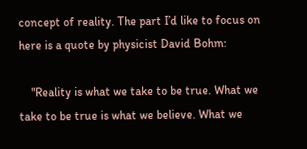concept of reality. The part I’d like to focus on here is a quote by physicist David Bohm:

    "Reality is what we take to be true. What we take to be true is what we believe. What we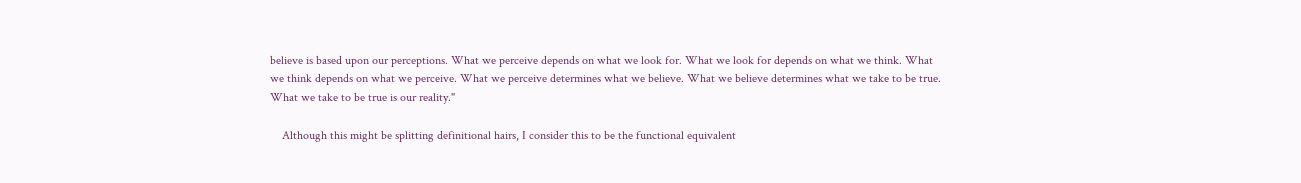believe is based upon our perceptions. What we perceive depends on what we look for. What we look for depends on what we think. What we think depends on what we perceive. What we perceive determines what we believe. What we believe determines what we take to be true. What we take to be true is our reality."

    Although this might be splitting definitional hairs, I consider this to be the functional equivalent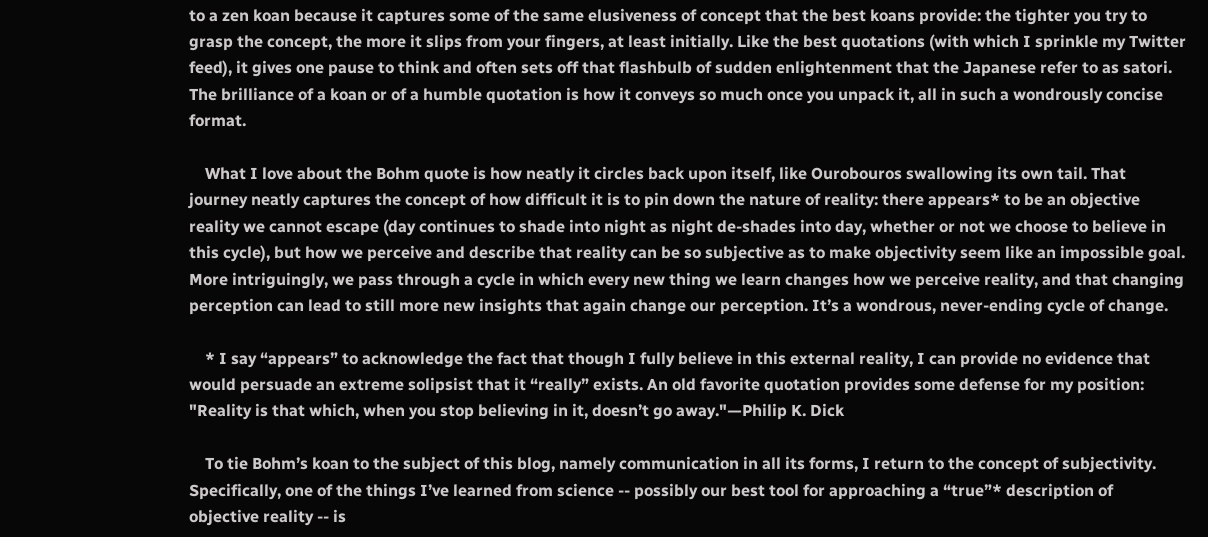to a zen koan because it captures some of the same elusiveness of concept that the best koans provide: the tighter you try to grasp the concept, the more it slips from your fingers, at least initially. Like the best quotations (with which I sprinkle my Twitter feed), it gives one pause to think and often sets off that flashbulb of sudden enlightenment that the Japanese refer to as satori. The brilliance of a koan or of a humble quotation is how it conveys so much once you unpack it, all in such a wondrously concise format.

    What I love about the Bohm quote is how neatly it circles back upon itself, like Ourobouros swallowing its own tail. That journey neatly captures the concept of how difficult it is to pin down the nature of reality: there appears* to be an objective reality we cannot escape (day continues to shade into night as night de-shades into day, whether or not we choose to believe in this cycle), but how we perceive and describe that reality can be so subjective as to make objectivity seem like an impossible goal. More intriguingly, we pass through a cycle in which every new thing we learn changes how we perceive reality, and that changing perception can lead to still more new insights that again change our perception. It’s a wondrous, never-ending cycle of change.

    * I say “appears” to acknowledge the fact that though I fully believe in this external reality, I can provide no evidence that would persuade an extreme solipsist that it “really” exists. An old favorite quotation provides some defense for my position: "Reality is that which, when you stop believing in it, doesn’t go away."—Philip K. Dick

    To tie Bohm’s koan to the subject of this blog, namely communication in all its forms, I return to the concept of subjectivity. Specifically, one of the things I’ve learned from science -- possibly our best tool for approaching a “true”* description of objective reality -- is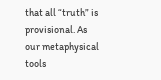that all “truth” is provisional. As our metaphysical tools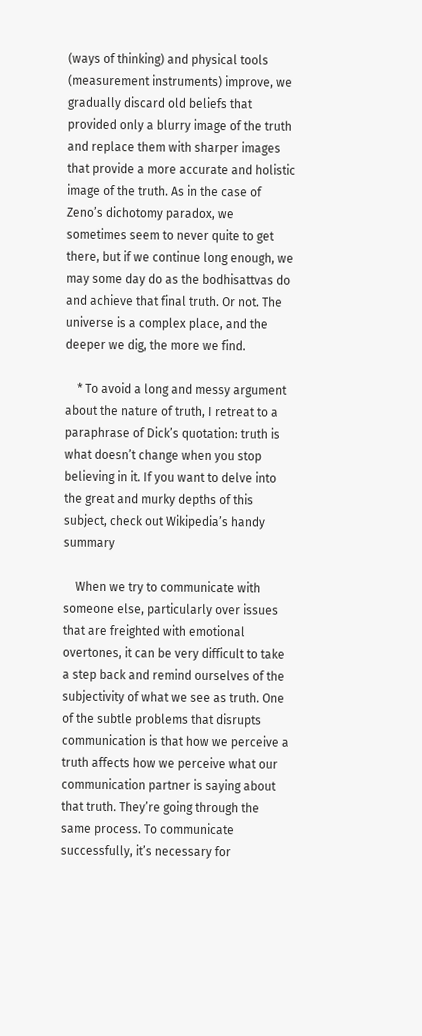(ways of thinking) and physical tools (measurement instruments) improve, we gradually discard old beliefs that provided only a blurry image of the truth and replace them with sharper images that provide a more accurate and holistic image of the truth. As in the case of Zeno’s dichotomy paradox, we sometimes seem to never quite to get there, but if we continue long enough, we may some day do as the bodhisattvas do and achieve that final truth. Or not. The universe is a complex place, and the deeper we dig, the more we find.

    * To avoid a long and messy argument about the nature of truth, I retreat to a paraphrase of Dick’s quotation: truth is what doesn’t change when you stop believing in it. If you want to delve into the great and murky depths of this subject, check out Wikipedia’s handy summary

    When we try to communicate with someone else, particularly over issues that are freighted with emotional overtones, it can be very difficult to take a step back and remind ourselves of the subjectivity of what we see as truth. One of the subtle problems that disrupts communication is that how we perceive a truth affects how we perceive what our communication partner is saying about that truth. They’re going through the same process. To communicate successfully, it’s necessary for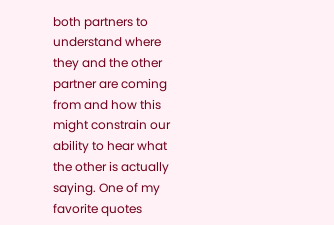both partners to understand where they and the other partner are coming from and how this might constrain our ability to hear what the other is actually saying. One of my favorite quotes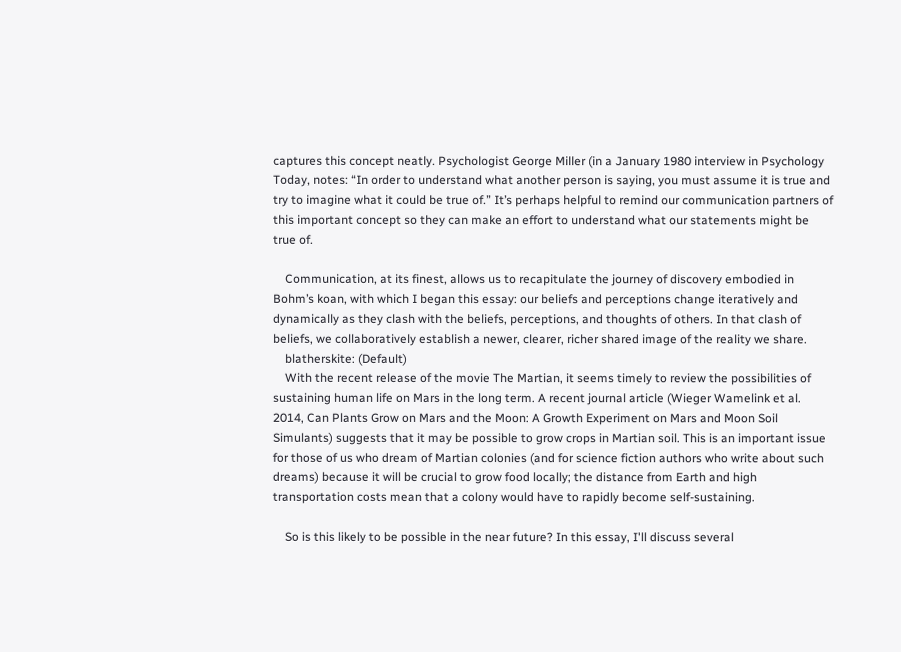captures this concept neatly. Psychologist George Miller (in a January 1980 interview in Psychology Today, notes: “In order to understand what another person is saying, you must assume it is true and try to imagine what it could be true of.” It’s perhaps helpful to remind our communication partners of this important concept so they can make an effort to understand what our statements might be true of.

    Communication, at its finest, allows us to recapitulate the journey of discovery embodied in Bohm’s koan, with which I began this essay: our beliefs and perceptions change iteratively and dynamically as they clash with the beliefs, perceptions, and thoughts of others. In that clash of beliefs, we collaboratively establish a newer, clearer, richer shared image of the reality we share.
    blatherskite: (Default)
    With the recent release of the movie The Martian, it seems timely to review the possibilities of sustaining human life on Mars in the long term. A recent journal article (Wieger Wamelink et al. 2014, Can Plants Grow on Mars and the Moon: A Growth Experiment on Mars and Moon Soil Simulants) suggests that it may be possible to grow crops in Martian soil. This is an important issue for those of us who dream of Martian colonies (and for science fiction authors who write about such dreams) because it will be crucial to grow food locally; the distance from Earth and high transportation costs mean that a colony would have to rapidly become self-sustaining.

    So is this likely to be possible in the near future? In this essay, I'll discuss several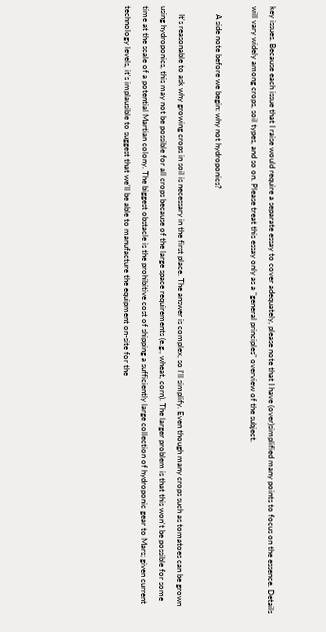key issues. Because each issue that I raise would require a separate essay to cover adequately, please note that I have (over)simplified many points to focus on the essence. Details will vary widely among crops, soil types, and so on. Please treat this essay only as a "general principles" overview of the subject.

    A side note before we begin: why not hydroponics?

    It's reasonable to ask why growing crops in soil is necessary in the first place. The answer is complex, so I'll simplify. Even though many crops such as tomatoes can be grown using hydroponics, this may not be possible for all crops because of the large space requirements (e.g., wheat, corn). The larger problem is that this won't be possible for some time at the scale of a potential Martian colony. The biggest obstacle is the prohibitive cost of shipping a sufficiently large collection of hydroponic gear to Mars; given current technology levels, it's implausible to suggest that we'll be able to manufacture the equipment on-site for the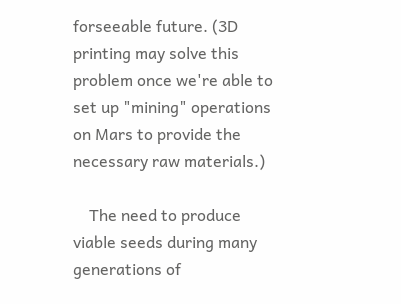forseeable future. (3D printing may solve this problem once we're able to set up "mining" operations on Mars to provide the necessary raw materials.)

    The need to produce viable seeds during many generations of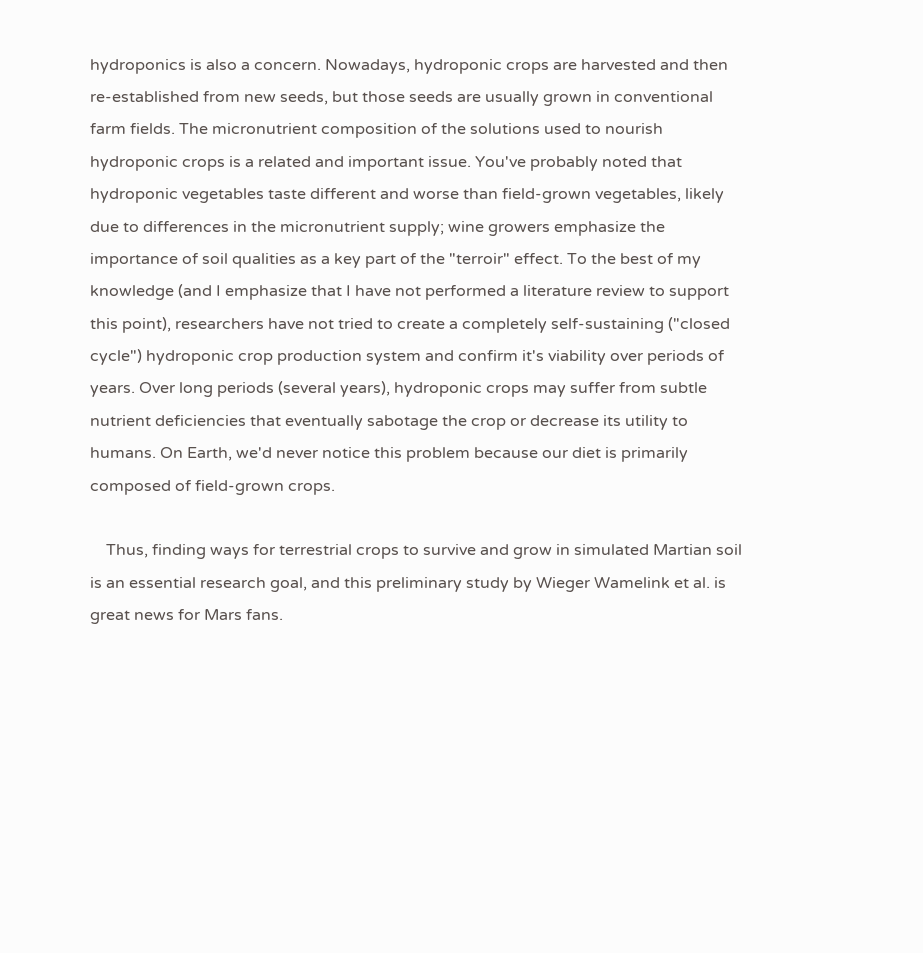hydroponics is also a concern. Nowadays, hydroponic crops are harvested and then re-established from new seeds, but those seeds are usually grown in conventional farm fields. The micronutrient composition of the solutions used to nourish hydroponic crops is a related and important issue. You've probably noted that hydroponic vegetables taste different and worse than field-grown vegetables, likely due to differences in the micronutrient supply; wine growers emphasize the importance of soil qualities as a key part of the "terroir" effect. To the best of my knowledge (and I emphasize that I have not performed a literature review to support this point), researchers have not tried to create a completely self-sustaining ("closed cycle") hydroponic crop production system and confirm it's viability over periods of years. Over long periods (several years), hydroponic crops may suffer from subtle nutrient deficiencies that eventually sabotage the crop or decrease its utility to humans. On Earth, we'd never notice this problem because our diet is primarily composed of field-grown crops.

    Thus, finding ways for terrestrial crops to survive and grow in simulated Martian soil is an essential research goal, and this preliminary study by Wieger Wamelink et al. is great news for Mars fans.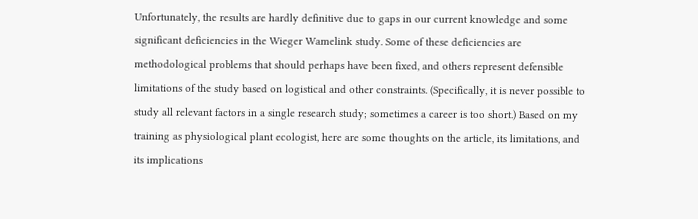Unfortunately, the results are hardly definitive due to gaps in our current knowledge and some significant deficiencies in the Wieger Wamelink study. Some of these deficiencies are methodological problems that should perhaps have been fixed, and others represent defensible limitations of the study based on logistical and other constraints. (Specifically, it is never possible to study all relevant factors in a single research study; sometimes a career is too short.) Based on my training as physiological plant ecologist, here are some thoughts on the article, its limitations, and its implications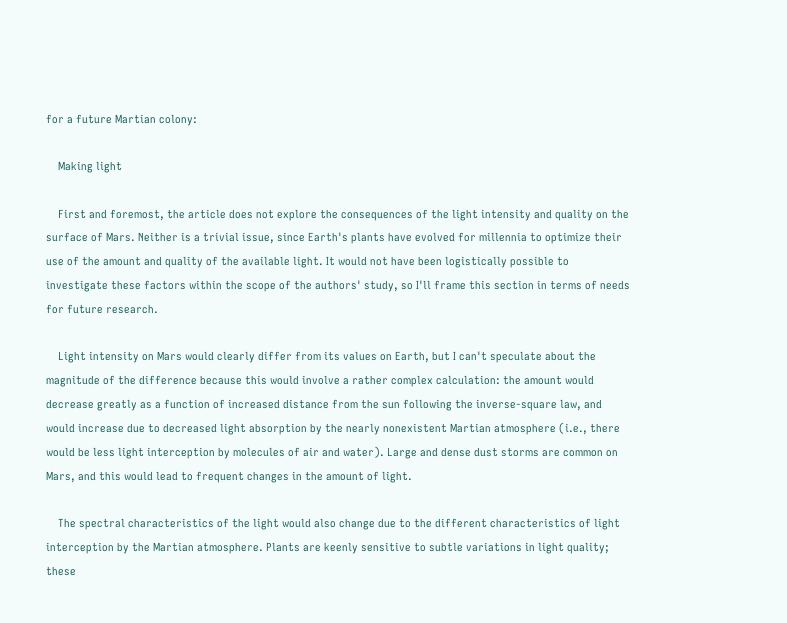for a future Martian colony:

    Making light

    First and foremost, the article does not explore the consequences of the light intensity and quality on the surface of Mars. Neither is a trivial issue, since Earth's plants have evolved for millennia to optimize their use of the amount and quality of the available light. It would not have been logistically possible to investigate these factors within the scope of the authors' study, so I'll frame this section in terms of needs for future research.

    Light intensity on Mars would clearly differ from its values on Earth, but I can't speculate about the magnitude of the difference because this would involve a rather complex calculation: the amount would decrease greatly as a function of increased distance from the sun following the inverse-square law, and would increase due to decreased light absorption by the nearly nonexistent Martian atmosphere (i.e., there would be less light interception by molecules of air and water). Large and dense dust storms are common on Mars, and this would lead to frequent changes in the amount of light.

    The spectral characteristics of the light would also change due to the different characteristics of light interception by the Martian atmosphere. Plants are keenly sensitive to subtle variations in light quality; these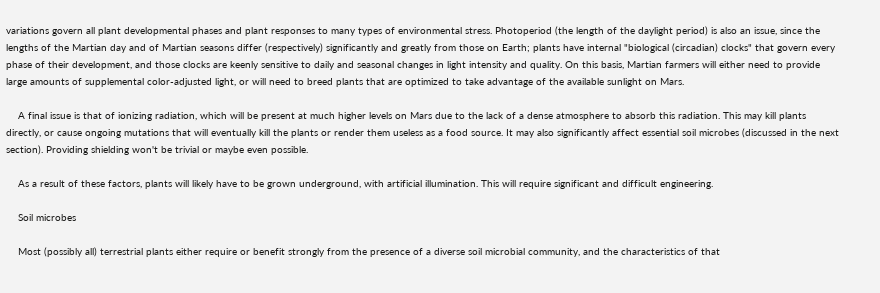variations govern all plant developmental phases and plant responses to many types of environmental stress. Photoperiod (the length of the daylight period) is also an issue, since the lengths of the Martian day and of Martian seasons differ (respectively) significantly and greatly from those on Earth; plants have internal "biological (circadian) clocks" that govern every phase of their development, and those clocks are keenly sensitive to daily and seasonal changes in light intensity and quality. On this basis, Martian farmers will either need to provide large amounts of supplemental color-adjusted light, or will need to breed plants that are optimized to take advantage of the available sunlight on Mars.

    A final issue is that of ionizing radiation, which will be present at much higher levels on Mars due to the lack of a dense atmosphere to absorb this radiation. This may kill plants directly, or cause ongoing mutations that will eventually kill the plants or render them useless as a food source. It may also significantly affect essential soil microbes (discussed in the next section). Providing shielding won't be trivial or maybe even possible.

    As a result of these factors, plants will likely have to be grown underground, with artificial illumination. This will require significant and difficult engineering.

    Soil microbes

    Most (possibly all) terrestrial plants either require or benefit strongly from the presence of a diverse soil microbial community, and the characteristics of that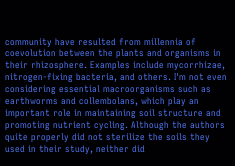community have resulted from millennia of coevolution between the plants and organisms in their rhizosphere. Examples include mycorrhizae, nitrogen-fixing bacteria, and others. I'm not even considering essential macroorganisms such as earthworms and collembolans, which play an important role in maintaining soil structure and promoting nutrient cycling. Although the authors quite properly did not sterilize the soils they used in their study, neither did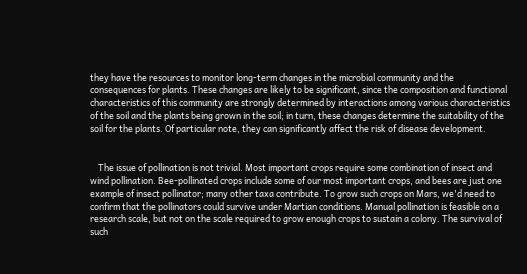they have the resources to monitor long-term changes in the microbial community and the consequences for plants. These changes are likely to be significant, since the composition and functional characteristics of this community are strongly determined by interactions among various characteristics of the soil and the plants being grown in the soil; in turn, these changes determine the suitability of the soil for the plants. Of particular note, they can significantly affect the risk of disease development.


    The issue of pollination is not trivial. Most important crops require some combination of insect and wind pollination. Bee-pollinated crops include some of our most important crops, and bees are just one example of insect pollinator; many other taxa contribute. To grow such crops on Mars, we'd need to confirm that the pollinators could survive under Martian conditions. Manual pollination is feasible on a research scale, but not on the scale required to grow enough crops to sustain a colony. The survival of such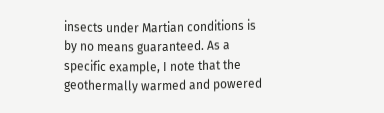insects under Martian conditions is by no means guaranteed. As a specific example, I note that the geothermally warmed and powered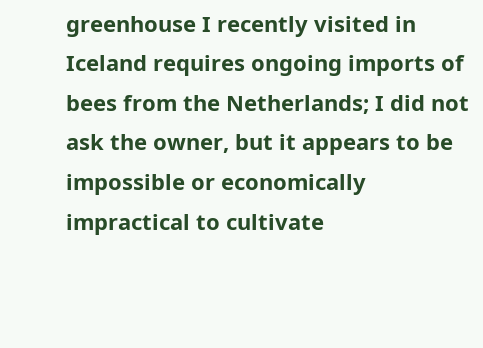greenhouse I recently visited in Iceland requires ongoing imports of bees from the Netherlands; I did not ask the owner, but it appears to be impossible or economically impractical to cultivate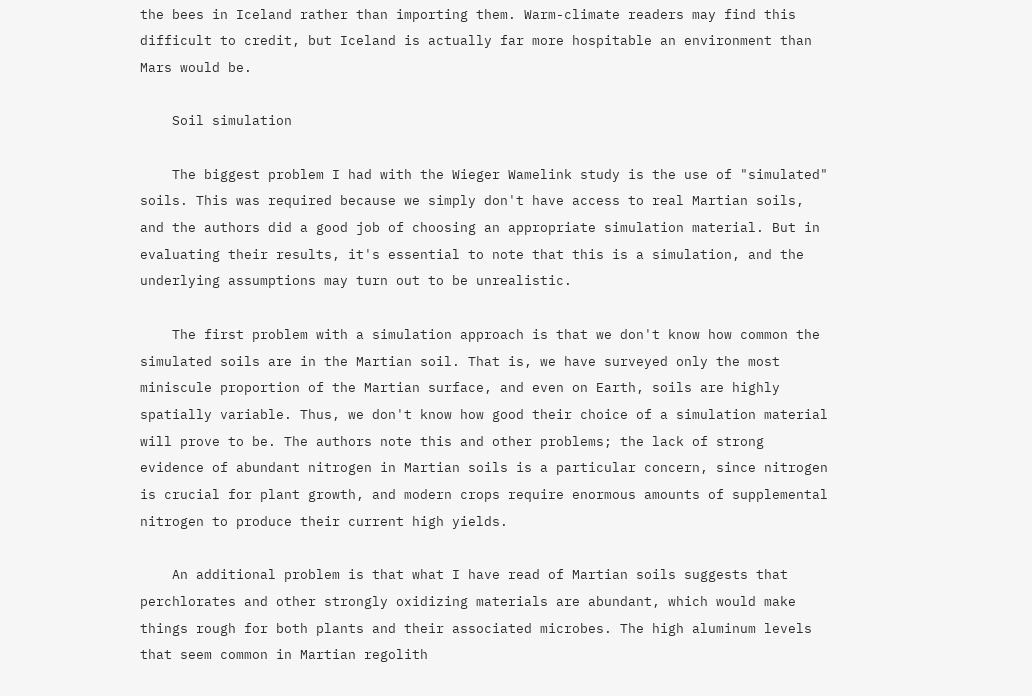the bees in Iceland rather than importing them. Warm-climate readers may find this difficult to credit, but Iceland is actually far more hospitable an environment than Mars would be.

    Soil simulation

    The biggest problem I had with the Wieger Wamelink study is the use of "simulated" soils. This was required because we simply don't have access to real Martian soils, and the authors did a good job of choosing an appropriate simulation material. But in evaluating their results, it's essential to note that this is a simulation, and the underlying assumptions may turn out to be unrealistic.

    The first problem with a simulation approach is that we don't know how common the simulated soils are in the Martian soil. That is, we have surveyed only the most miniscule proportion of the Martian surface, and even on Earth, soils are highly spatially variable. Thus, we don't know how good their choice of a simulation material will prove to be. The authors note this and other problems; the lack of strong evidence of abundant nitrogen in Martian soils is a particular concern, since nitrogen is crucial for plant growth, and modern crops require enormous amounts of supplemental nitrogen to produce their current high yields.

    An additional problem is that what I have read of Martian soils suggests that perchlorates and other strongly oxidizing materials are abundant, which would make things rough for both plants and their associated microbes. The high aluminum levels that seem common in Martian regolith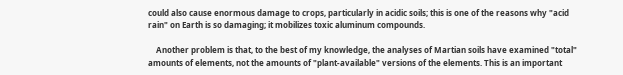could also cause enormous damage to crops, particularly in acidic soils; this is one of the reasons why "acid rain" on Earth is so damaging; it mobilizes toxic aluminum compounds.

    Another problem is that, to the best of my knowledge, the analyses of Martian soils have examined "total" amounts of elements, not the amounts of "plant-available" versions of the elements. This is an important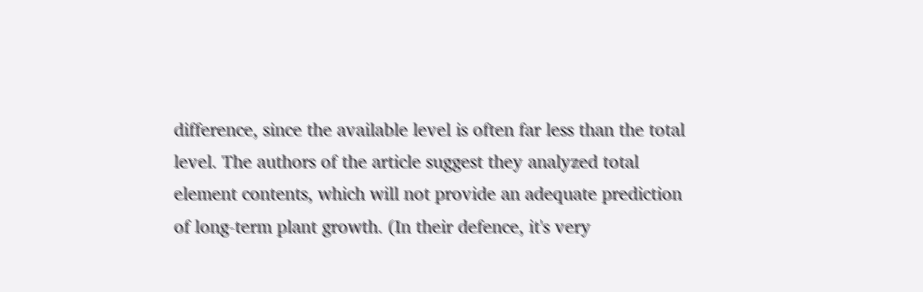difference, since the available level is often far less than the total level. The authors of the article suggest they analyzed total element contents, which will not provide an adequate prediction of long-term plant growth. (In their defence, it's very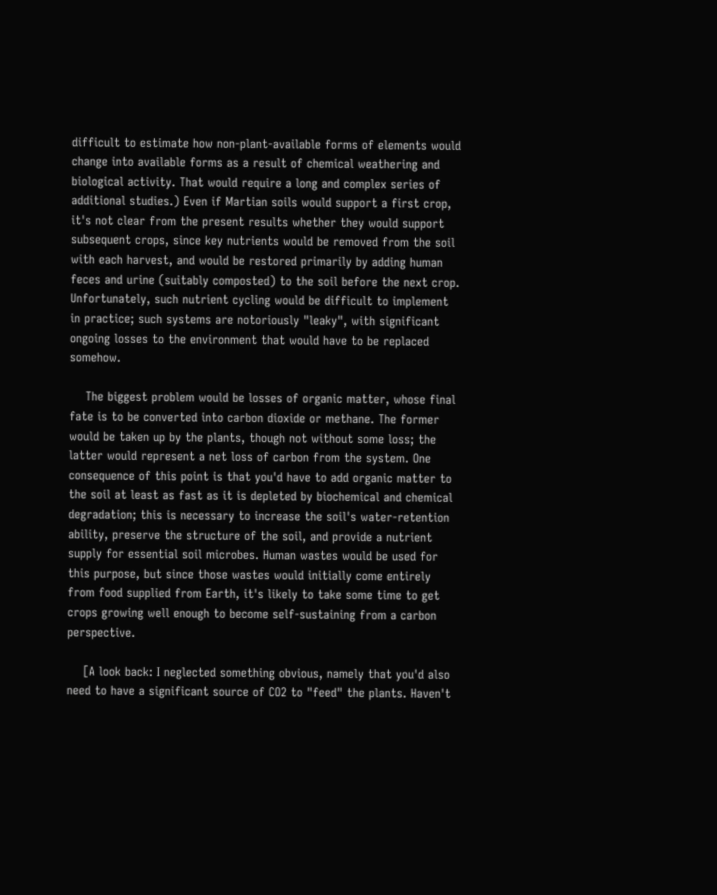difficult to estimate how non-plant-available forms of elements would change into available forms as a result of chemical weathering and biological activity. That would require a long and complex series of additional studies.) Even if Martian soils would support a first crop, it's not clear from the present results whether they would support subsequent crops, since key nutrients would be removed from the soil with each harvest, and would be restored primarily by adding human feces and urine (suitably composted) to the soil before the next crop. Unfortunately, such nutrient cycling would be difficult to implement in practice; such systems are notoriously "leaky", with significant ongoing losses to the environment that would have to be replaced somehow.

    The biggest problem would be losses of organic matter, whose final fate is to be converted into carbon dioxide or methane. The former would be taken up by the plants, though not without some loss; the latter would represent a net loss of carbon from the system. One consequence of this point is that you'd have to add organic matter to the soil at least as fast as it is depleted by biochemical and chemical degradation; this is necessary to increase the soil's water-retention ability, preserve the structure of the soil, and provide a nutrient supply for essential soil microbes. Human wastes would be used for this purpose, but since those wastes would initially come entirely from food supplied from Earth, it's likely to take some time to get crops growing well enough to become self-sustaining from a carbon perspective.

    [A look back: I neglected something obvious, namely that you'd also need to have a significant source of CO2 to "feed" the plants. Haven't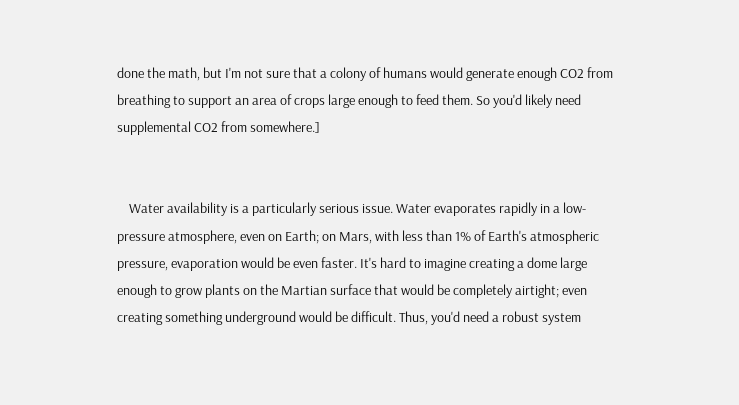done the math, but I'm not sure that a colony of humans would generate enough CO2 from breathing to support an area of crops large enough to feed them. So you'd likely need supplemental CO2 from somewhere.]


    Water availability is a particularly serious issue. Water evaporates rapidly in a low-pressure atmosphere, even on Earth; on Mars, with less than 1% of Earth's atmospheric pressure, evaporation would be even faster. It's hard to imagine creating a dome large enough to grow plants on the Martian surface that would be completely airtight; even creating something underground would be difficult. Thus, you'd need a robust system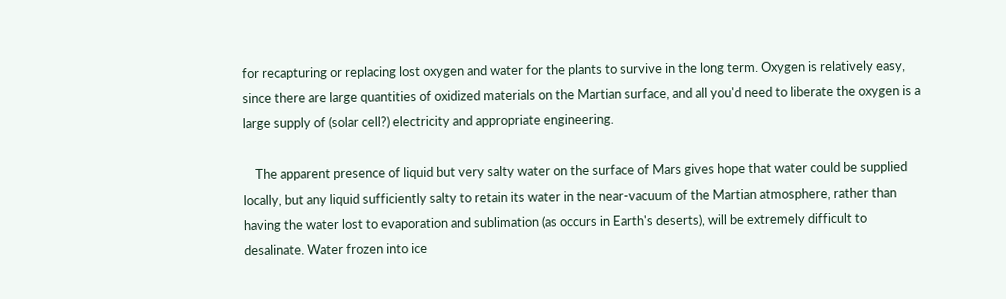for recapturing or replacing lost oxygen and water for the plants to survive in the long term. Oxygen is relatively easy, since there are large quantities of oxidized materials on the Martian surface, and all you'd need to liberate the oxygen is a large supply of (solar cell?) electricity and appropriate engineering.

    The apparent presence of liquid but very salty water on the surface of Mars gives hope that water could be supplied locally, but any liquid sufficiently salty to retain its water in the near-vacuum of the Martian atmosphere, rather than having the water lost to evaporation and sublimation (as occurs in Earth's deserts), will be extremely difficult to desalinate. Water frozen into ice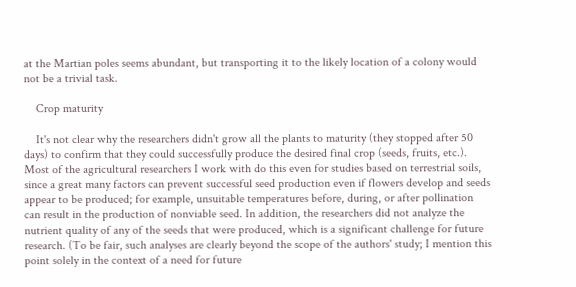at the Martian poles seems abundant, but transporting it to the likely location of a colony would not be a trivial task.

    Crop maturity

    It's not clear why the researchers didn't grow all the plants to maturity (they stopped after 50 days) to confirm that they could successfully produce the desired final crop (seeds, fruits, etc.). Most of the agricultural researchers I work with do this even for studies based on terrestrial soils, since a great many factors can prevent successful seed production even if flowers develop and seeds appear to be produced; for example, unsuitable temperatures before, during, or after pollination can result in the production of nonviable seed. In addition, the researchers did not analyze the nutrient quality of any of the seeds that were produced, which is a significant challenge for future research. (To be fair, such analyses are clearly beyond the scope of the authors' study; I mention this point solely in the context of a need for future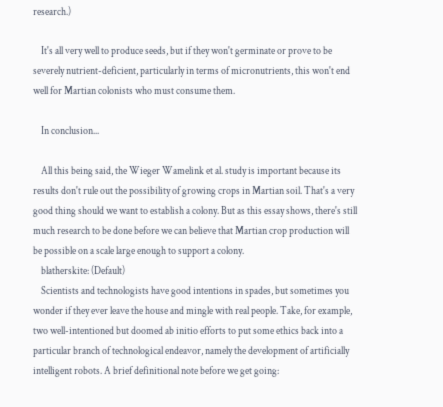research.)

    It's all very well to produce seeds, but if they won't germinate or prove to be severely nutrient-deficient, particularly in terms of micronutrients, this won't end well for Martian colonists who must consume them.

    In conclusion...

    All this being said, the Wieger Wamelink et al. study is important because its results don't rule out the possibility of growing crops in Martian soil. That's a very good thing should we want to establish a colony. But as this essay shows, there's still much research to be done before we can believe that Martian crop production will be possible on a scale large enough to support a colony.
    blatherskite: (Default)
    Scientists and technologists have good intentions in spades, but sometimes you wonder if they ever leave the house and mingle with real people. Take, for example, two well-intentioned but doomed ab initio efforts to put some ethics back into a particular branch of technological endeavor, namely the development of artificially intelligent robots. A brief definitional note before we get going: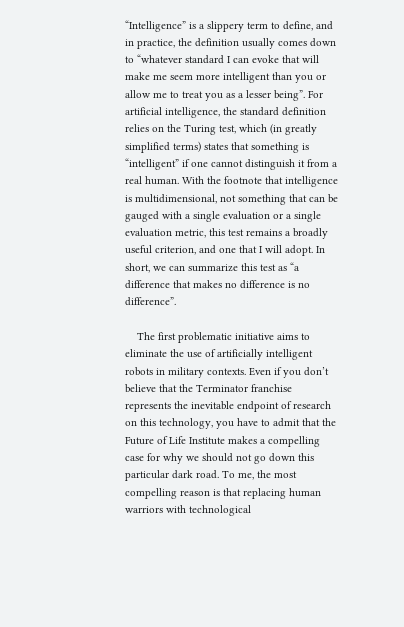“Intelligence” is a slippery term to define, and in practice, the definition usually comes down to “whatever standard I can evoke that will make me seem more intelligent than you or allow me to treat you as a lesser being”. For artificial intelligence, the standard definition relies on the Turing test, which (in greatly simplified terms) states that something is “intelligent” if one cannot distinguish it from a real human. With the footnote that intelligence is multidimensional, not something that can be gauged with a single evaluation or a single evaluation metric, this test remains a broadly useful criterion, and one that I will adopt. In short, we can summarize this test as “a difference that makes no difference is no difference”.

    The first problematic initiative aims to eliminate the use of artificially intelligent robots in military contexts. Even if you don’t believe that the Terminator franchise represents the inevitable endpoint of research on this technology, you have to admit that the Future of Life Institute makes a compelling case for why we should not go down this particular dark road. To me, the most compelling reason is that replacing human warriors with technological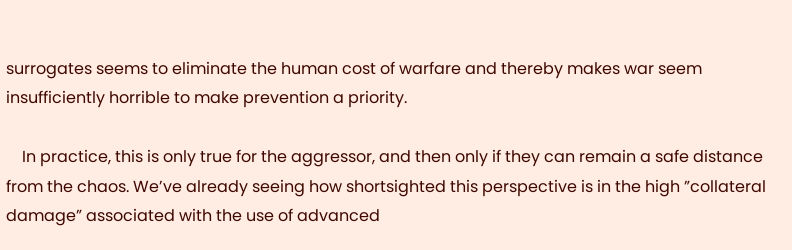surrogates seems to eliminate the human cost of warfare and thereby makes war seem insufficiently horrible to make prevention a priority.

    In practice, this is only true for the aggressor, and then only if they can remain a safe distance from the chaos. We’ve already seeing how shortsighted this perspective is in the high ”collateral damage” associated with the use of advanced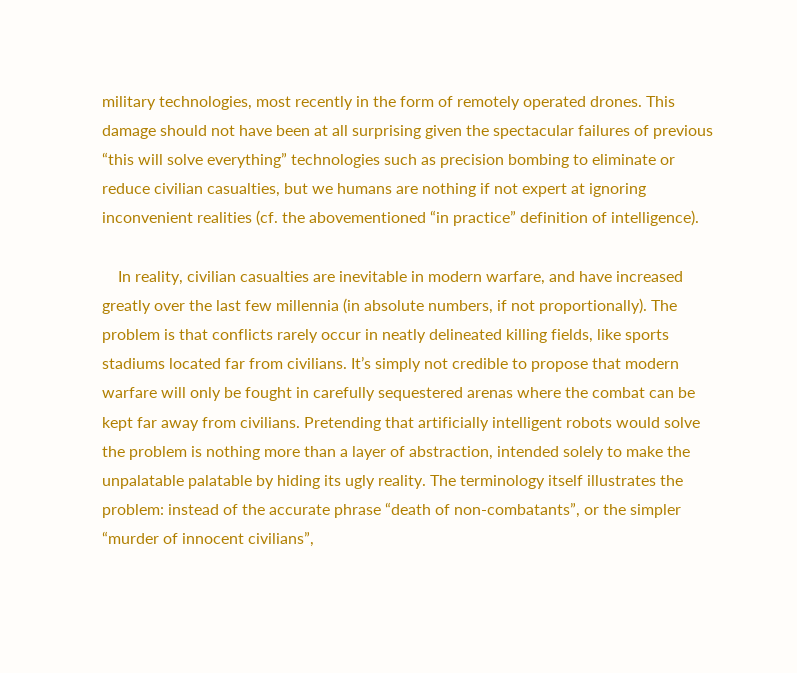military technologies, most recently in the form of remotely operated drones. This damage should not have been at all surprising given the spectacular failures of previous “this will solve everything” technologies such as precision bombing to eliminate or reduce civilian casualties, but we humans are nothing if not expert at ignoring inconvenient realities (cf. the abovementioned “in practice” definition of intelligence).

    In reality, civilian casualties are inevitable in modern warfare, and have increased greatly over the last few millennia (in absolute numbers, if not proportionally). The problem is that conflicts rarely occur in neatly delineated killing fields, like sports stadiums located far from civilians. It’s simply not credible to propose that modern warfare will only be fought in carefully sequestered arenas where the combat can be kept far away from civilians. Pretending that artificially intelligent robots would solve the problem is nothing more than a layer of abstraction, intended solely to make the unpalatable palatable by hiding its ugly reality. The terminology itself illustrates the problem: instead of the accurate phrase “death of non-combatants”, or the simpler “murder of innocent civilians”,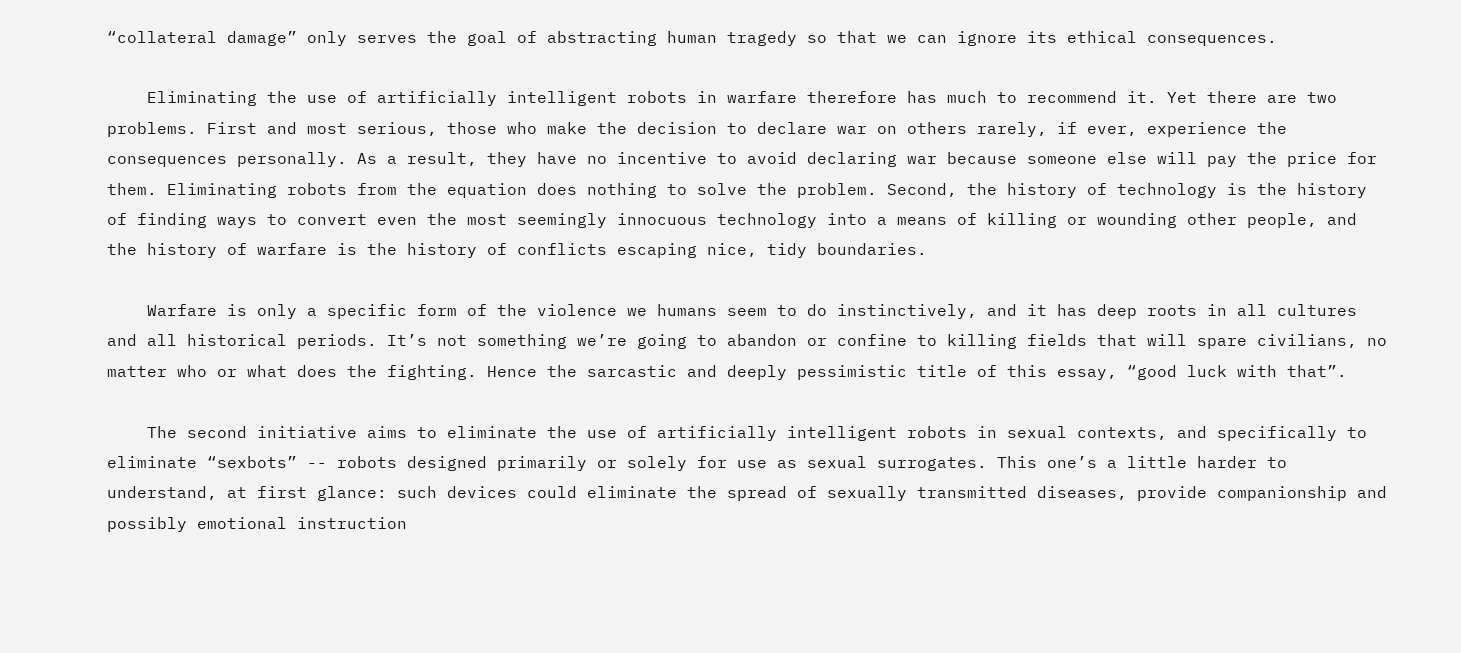“collateral damage” only serves the goal of abstracting human tragedy so that we can ignore its ethical consequences.

    Eliminating the use of artificially intelligent robots in warfare therefore has much to recommend it. Yet there are two problems. First and most serious, those who make the decision to declare war on others rarely, if ever, experience the consequences personally. As a result, they have no incentive to avoid declaring war because someone else will pay the price for them. Eliminating robots from the equation does nothing to solve the problem. Second, the history of technology is the history of finding ways to convert even the most seemingly innocuous technology into a means of killing or wounding other people, and the history of warfare is the history of conflicts escaping nice, tidy boundaries.

    Warfare is only a specific form of the violence we humans seem to do instinctively, and it has deep roots in all cultures and all historical periods. It’s not something we’re going to abandon or confine to killing fields that will spare civilians, no matter who or what does the fighting. Hence the sarcastic and deeply pessimistic title of this essay, “good luck with that”.

    The second initiative aims to eliminate the use of artificially intelligent robots in sexual contexts, and specifically to eliminate “sexbots” -- robots designed primarily or solely for use as sexual surrogates. This one’s a little harder to understand, at first glance: such devices could eliminate the spread of sexually transmitted diseases, provide companionship and possibly emotional instruction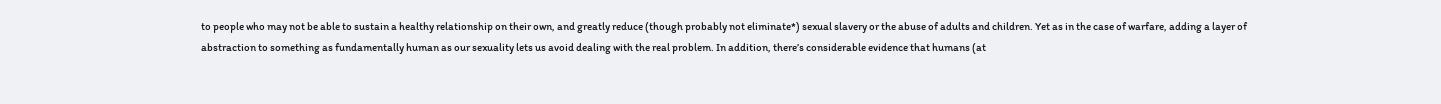to people who may not be able to sustain a healthy relationship on their own, and greatly reduce (though probably not eliminate*) sexual slavery or the abuse of adults and children. Yet as in the case of warfare, adding a layer of abstraction to something as fundamentally human as our sexuality lets us avoid dealing with the real problem. In addition, there’s considerable evidence that humans (at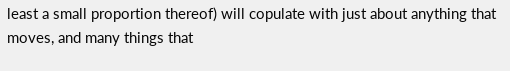least a small proportion thereof) will copulate with just about anything that moves, and many things that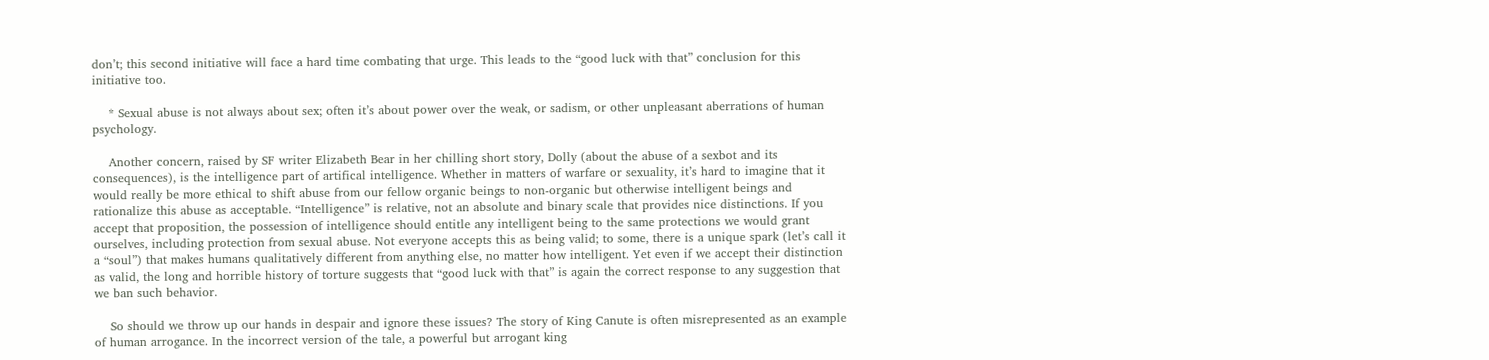don’t; this second initiative will face a hard time combating that urge. This leads to the “good luck with that” conclusion for this initiative too.

    * Sexual abuse is not always about sex; often it’s about power over the weak, or sadism, or other unpleasant aberrations of human psychology.

    Another concern, raised by SF writer Elizabeth Bear in her chilling short story, Dolly (about the abuse of a sexbot and its consequences), is the intelligence part of artifical intelligence. Whether in matters of warfare or sexuality, it’s hard to imagine that it would really be more ethical to shift abuse from our fellow organic beings to non-organic but otherwise intelligent beings and rationalize this abuse as acceptable. “Intelligence” is relative, not an absolute and binary scale that provides nice distinctions. If you accept that proposition, the possession of intelligence should entitle any intelligent being to the same protections we would grant ourselves, including protection from sexual abuse. Not everyone accepts this as being valid; to some, there is a unique spark (let’s call it a “soul”) that makes humans qualitatively different from anything else, no matter how intelligent. Yet even if we accept their distinction as valid, the long and horrible history of torture suggests that “good luck with that” is again the correct response to any suggestion that we ban such behavior.

    So should we throw up our hands in despair and ignore these issues? The story of King Canute is often misrepresented as an example of human arrogance. In the incorrect version of the tale, a powerful but arrogant king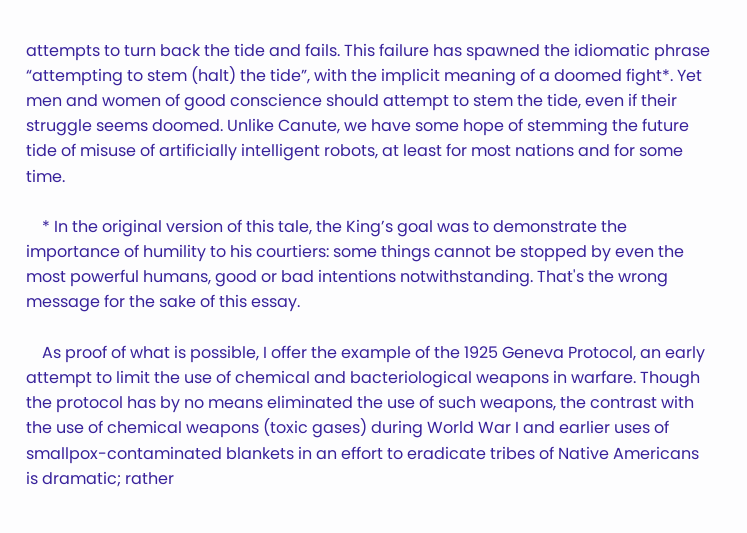attempts to turn back the tide and fails. This failure has spawned the idiomatic phrase “attempting to stem (halt) the tide”, with the implicit meaning of a doomed fight*. Yet men and women of good conscience should attempt to stem the tide, even if their struggle seems doomed. Unlike Canute, we have some hope of stemming the future tide of misuse of artificially intelligent robots, at least for most nations and for some time.

    * In the original version of this tale, the King’s goal was to demonstrate the importance of humility to his courtiers: some things cannot be stopped by even the most powerful humans, good or bad intentions notwithstanding. That's the wrong message for the sake of this essay.

    As proof of what is possible, I offer the example of the 1925 Geneva Protocol, an early attempt to limit the use of chemical and bacteriological weapons in warfare. Though the protocol has by no means eliminated the use of such weapons, the contrast with the use of chemical weapons (toxic gases) during World War I and earlier uses of smallpox-contaminated blankets in an effort to eradicate tribes of Native Americans is dramatic; rather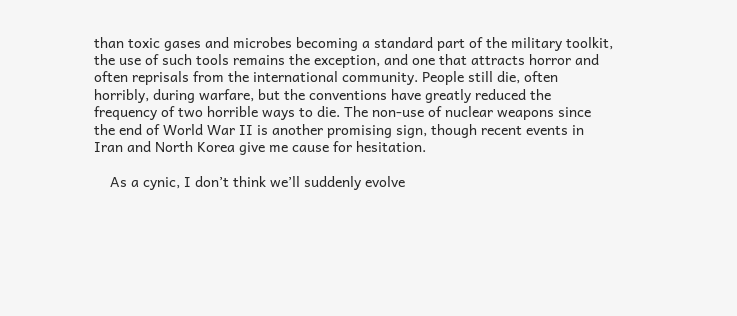than toxic gases and microbes becoming a standard part of the military toolkit, the use of such tools remains the exception, and one that attracts horror and often reprisals from the international community. People still die, often horribly, during warfare, but the conventions have greatly reduced the frequency of two horrible ways to die. The non-use of nuclear weapons since the end of World War II is another promising sign, though recent events in Iran and North Korea give me cause for hesitation.

    As a cynic, I don’t think we’ll suddenly evolve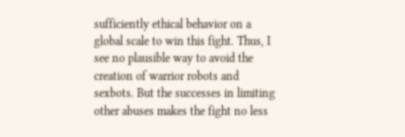sufficiently ethical behavior on a global scale to win this fight. Thus, I see no plausible way to avoid the creation of warrior robots and sexbots. But the successes in limiting other abuses makes the fight no less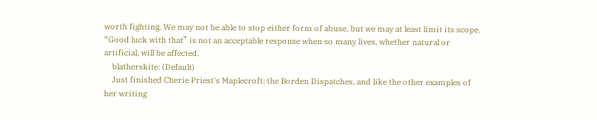worth fighting. We may not be able to stop either form of abuse, but we may at least limit its scope. “Good luck with that” is not an acceptable response when so many lives, whether natural or artificial, will be affected.
    blatherskite: (Default)
    Just finished Cherie Priest's Maplecroft: the Borden Dispatches, and like the other examples of her writing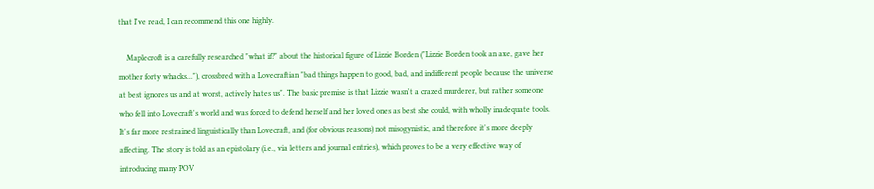that I've read, I can recommend this one highly.

    Maplecroft is a carefully researched "what if?" about the historical figure of Lizzie Borden ("Lizzie Borden took an axe, gave her mother forty whacks..."), crossbred with a Lovecraftian "bad things happen to good, bad, and indifferent people because the universe at best ignores us and at worst, actively hates us". The basic premise is that Lizzie wasn't a crazed murderer, but rather someone who fell into Lovecraft's world and was forced to defend herself and her loved ones as best she could, with wholly inadequate tools. It's far more restrained linguistically than Lovecraft, and (for obvious reasons) not misogynistic, and therefore it's more deeply affecting. The story is told as an epistolary (i.e., via letters and journal entries), which proves to be a very effective way of introducing many POV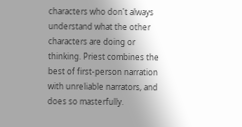characters who don't always understand what the other characters are doing or thinking. Priest combines the best of first-person narration with unreliable narrators, and does so masterfully.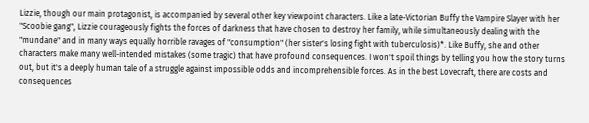Lizzie, though our main protagonist, is accompanied by several other key viewpoint characters. Like a late-Victorian Buffy the Vampire Slayer with her "Scoobie gang", Lizzie courageously fights the forces of darkness that have chosen to destroy her family, while simultaneously dealing with the "mundane" and in many ways equally horrible ravages of "consumption" (her sister's losing fight with tuberculosis)*. Like Buffy, she and other characters make many well-intended mistakes (some tragic) that have profound consequences. I won't spoil things by telling you how the story turns out, but it's a deeply human tale of a struggle against impossible odds and incomprehensible forces. As in the best Lovecraft, there are costs and consequences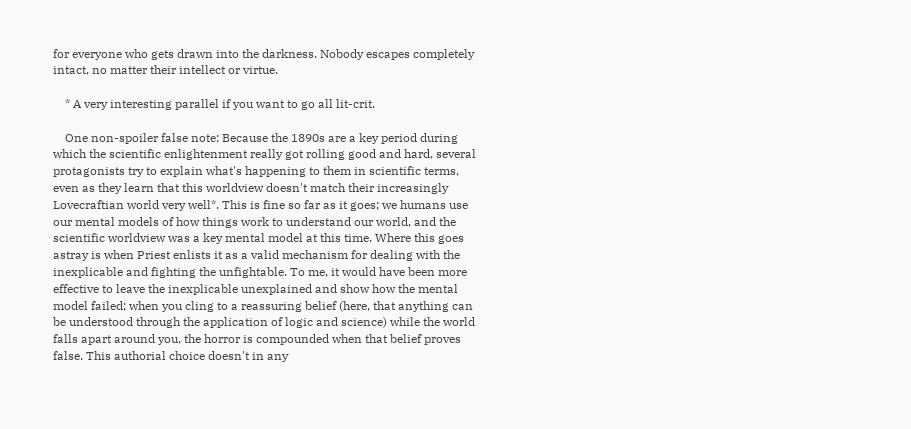for everyone who gets drawn into the darkness. Nobody escapes completely intact, no matter their intellect or virtue.

    * A very interesting parallel if you want to go all lit-crit.

    One non-spoiler false note: Because the 1890s are a key period during which the scientific enlightenment really got rolling good and hard, several protagonists try to explain what's happening to them in scientific terms, even as they learn that this worldview doesn't match their increasingly Lovecraftian world very well*. This is fine so far as it goes; we humans use our mental models of how things work to understand our world, and the scientific worldview was a key mental model at this time. Where this goes astray is when Priest enlists it as a valid mechanism for dealing with the inexplicable and fighting the unfightable. To me, it would have been more effective to leave the inexplicable unexplained and show how the mental model failed; when you cling to a reassuring belief (here, that anything can be understood through the application of logic and science) while the world falls apart around you, the horror is compounded when that belief proves false. This authorial choice doesn't in any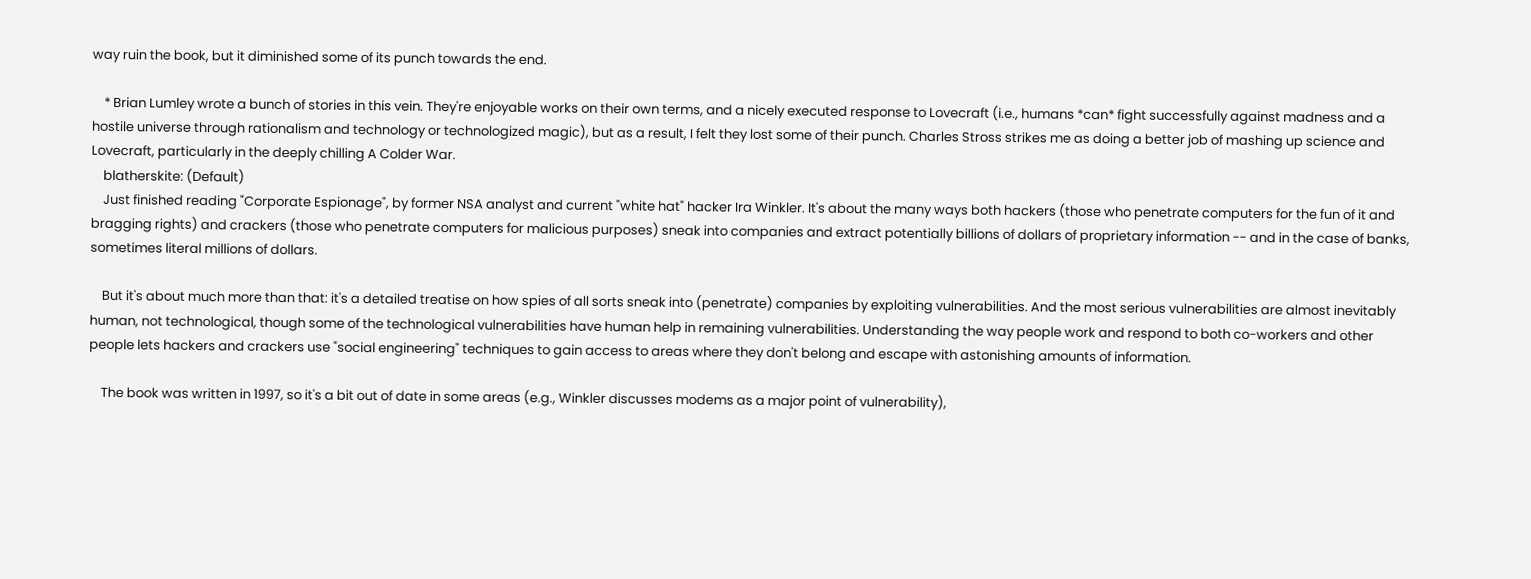way ruin the book, but it diminished some of its punch towards the end.

    * Brian Lumley wrote a bunch of stories in this vein. They're enjoyable works on their own terms, and a nicely executed response to Lovecraft (i.e., humans *can* fight successfully against madness and a hostile universe through rationalism and technology or technologized magic), but as a result, I felt they lost some of their punch. Charles Stross strikes me as doing a better job of mashing up science and Lovecraft, particularly in the deeply chilling A Colder War.
    blatherskite: (Default)
    Just finished reading "Corporate Espionage", by former NSA analyst and current "white hat" hacker Ira Winkler. It's about the many ways both hackers (those who penetrate computers for the fun of it and bragging rights) and crackers (those who penetrate computers for malicious purposes) sneak into companies and extract potentially billions of dollars of proprietary information -- and in the case of banks, sometimes literal millions of dollars.

    But it's about much more than that: it's a detailed treatise on how spies of all sorts sneak into (penetrate) companies by exploiting vulnerabilities. And the most serious vulnerabilities are almost inevitably human, not technological, though some of the technological vulnerabilities have human help in remaining vulnerabilities. Understanding the way people work and respond to both co-workers and other people lets hackers and crackers use "social engineering" techniques to gain access to areas where they don't belong and escape with astonishing amounts of information.

    The book was written in 1997, so it's a bit out of date in some areas (e.g., Winkler discusses modems as a major point of vulnerability),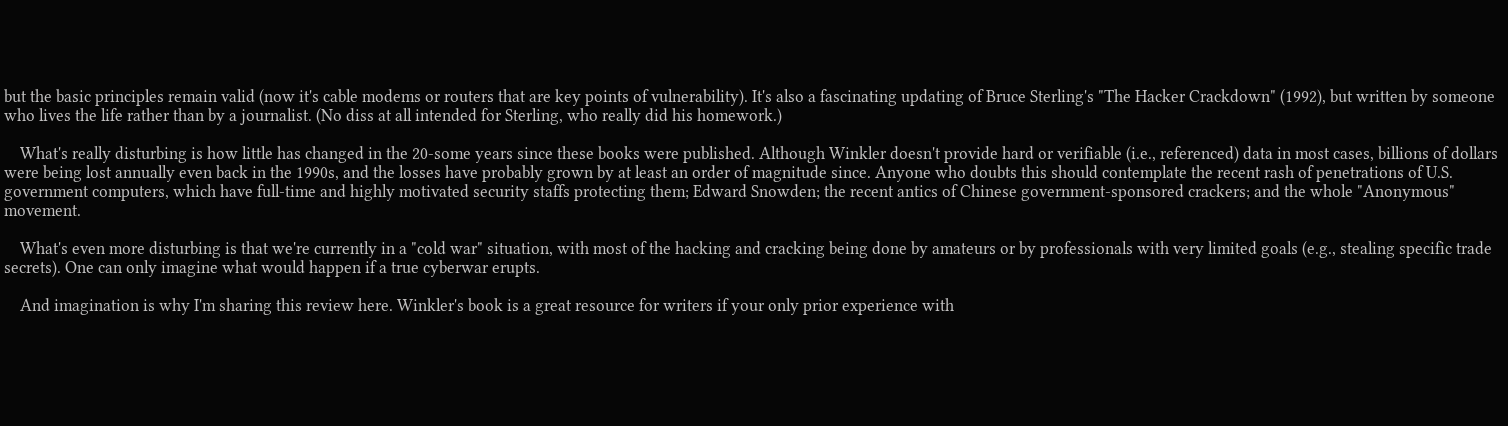but the basic principles remain valid (now it's cable modems or routers that are key points of vulnerability). It's also a fascinating updating of Bruce Sterling's "The Hacker Crackdown" (1992), but written by someone who lives the life rather than by a journalist. (No diss at all intended for Sterling, who really did his homework.)

    What's really disturbing is how little has changed in the 20-some years since these books were published. Although Winkler doesn't provide hard or verifiable (i.e., referenced) data in most cases, billions of dollars were being lost annually even back in the 1990s, and the losses have probably grown by at least an order of magnitude since. Anyone who doubts this should contemplate the recent rash of penetrations of U.S. government computers, which have full-time and highly motivated security staffs protecting them; Edward Snowden; the recent antics of Chinese government-sponsored crackers; and the whole "Anonymous" movement.

    What's even more disturbing is that we're currently in a "cold war" situation, with most of the hacking and cracking being done by amateurs or by professionals with very limited goals (e.g., stealing specific trade secrets). One can only imagine what would happen if a true cyberwar erupts.

    And imagination is why I'm sharing this review here. Winkler's book is a great resource for writers if your only prior experience with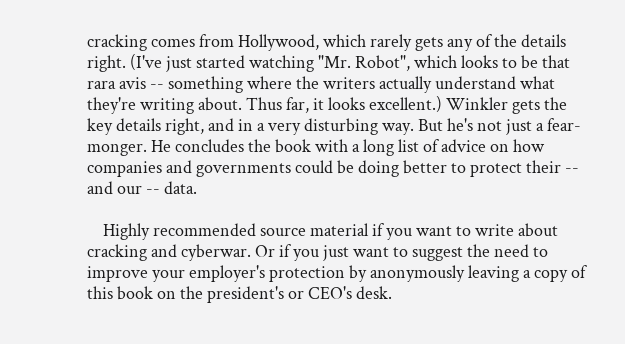cracking comes from Hollywood, which rarely gets any of the details right. (I've just started watching "Mr. Robot", which looks to be that rara avis -- something where the writers actually understand what they're writing about. Thus far, it looks excellent.) Winkler gets the key details right, and in a very disturbing way. But he's not just a fear-monger. He concludes the book with a long list of advice on how companies and governments could be doing better to protect their -- and our -- data.

    Highly recommended source material if you want to write about cracking and cyberwar. Or if you just want to suggest the need to improve your employer's protection by anonymously leaving a copy of this book on the president's or CEO's desk.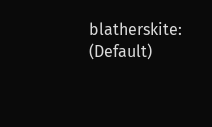blatherskite: (Default)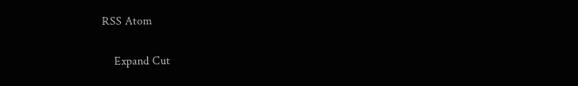RSS Atom

    Expand Cut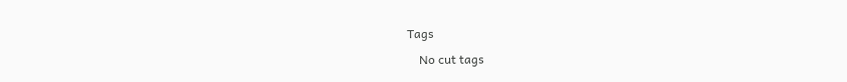Tags

    No cut tags